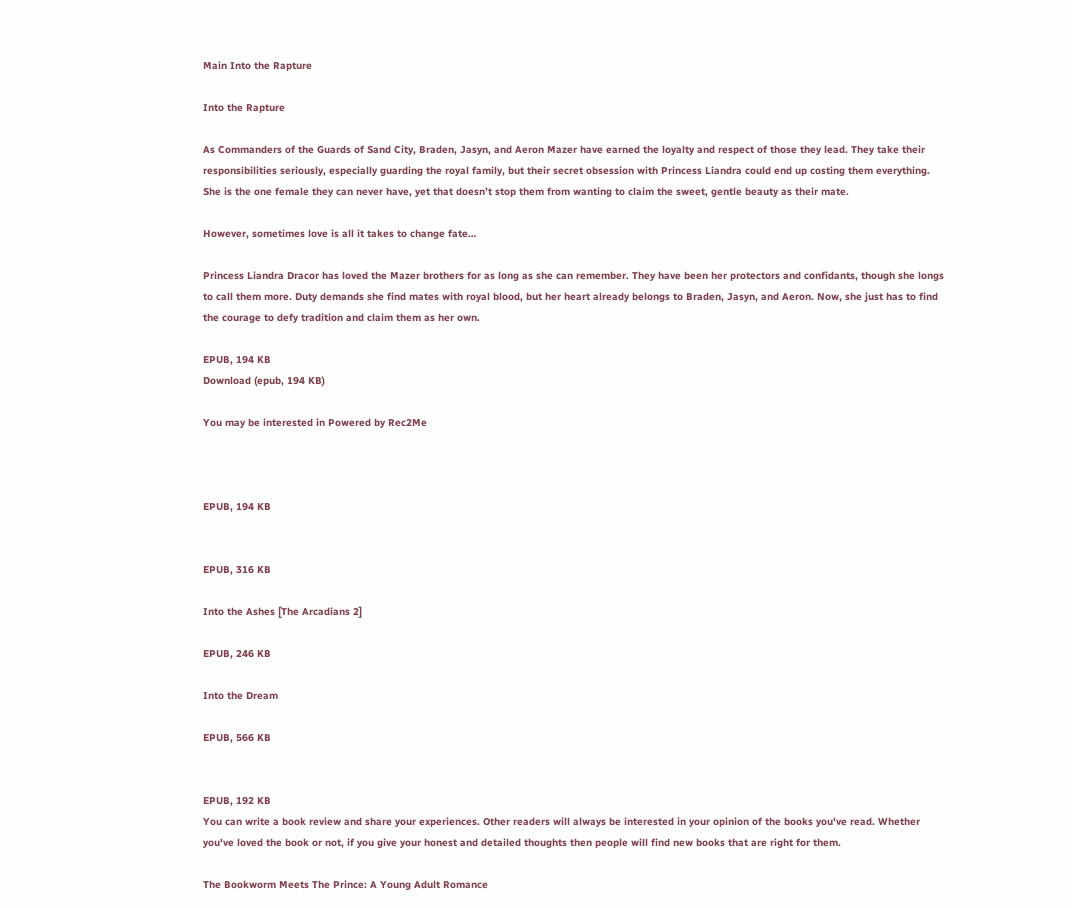Main Into the Rapture

Into the Rapture

As Commanders of the Guards of Sand City, Braden, Jasyn, and Aeron Mazer have earned the loyalty and respect of those they lead. They take their responsibilities seriously, especially guarding the royal family, but their secret obsession with Princess Liandra could end up costing them everything. She is the one female they can never have, yet that doesn’t stop them from wanting to claim the sweet, gentle beauty as their mate.

However, sometimes love is all it takes to change fate…

Princess Liandra Dracor has loved the Mazer brothers for as long as she can remember. They have been her protectors and confidants, though she longs to call them more. Duty demands she find mates with royal blood, but her heart already belongs to Braden, Jasyn, and Aeron. Now, she just has to find the courage to defy tradition and claim them as her own.

EPUB, 194 KB
Download (epub, 194 KB)

You may be interested in Powered by Rec2Me



EPUB, 194 KB


EPUB, 316 KB

Into the Ashes [The Arcadians 2]

EPUB, 246 KB

Into the Dream

EPUB, 566 KB


EPUB, 192 KB
You can write a book review and share your experiences. Other readers will always be interested in your opinion of the books you've read. Whether you've loved the book or not, if you give your honest and detailed thoughts then people will find new books that are right for them.

The Bookworm Meets The Prince: A Young Adult Romance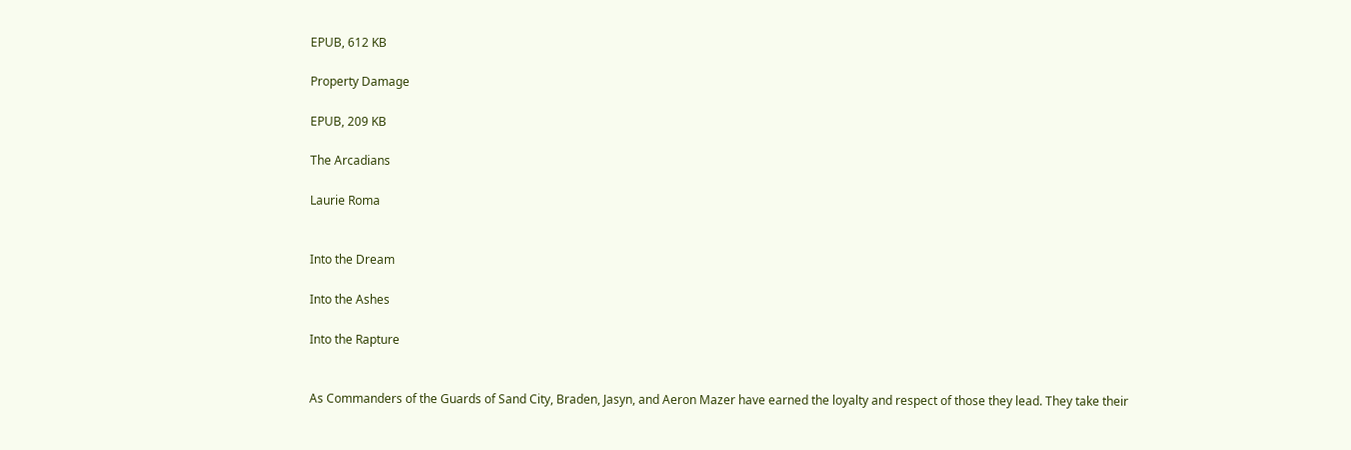EPUB, 612 KB

Property Damage

EPUB, 209 KB

The Arcadians

Laurie Roma


Into the Dream

Into the Ashes

Into the Rapture


As Commanders of the Guards of Sand City, Braden, Jasyn, and Aeron Mazer have earned the loyalty and respect of those they lead. They take their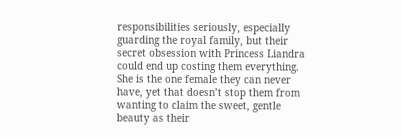responsibilities seriously, especially guarding the royal family, but their secret obsession with Princess Liandra could end up costing them everything. She is the one female they can never have, yet that doesn’t stop them from wanting to claim the sweet, gentle beauty as their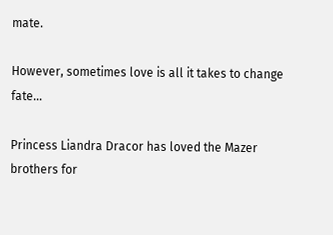mate.

However, sometimes love is all it takes to change fate…

Princess Liandra Dracor has loved the Mazer brothers for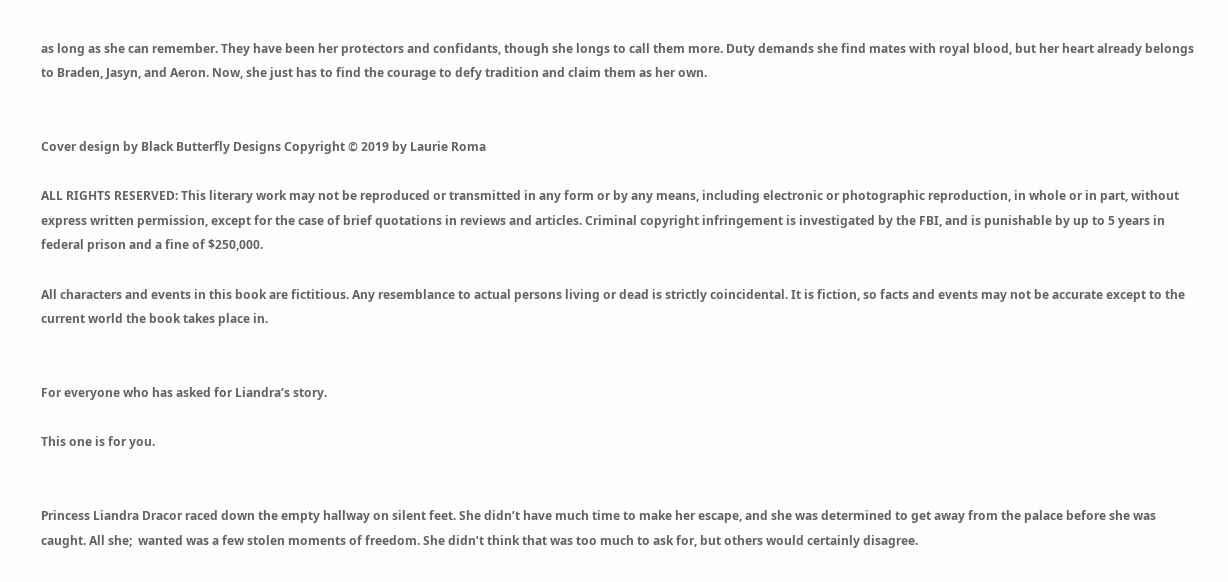as long as she can remember. They have been her protectors and confidants, though she longs to call them more. Duty demands she find mates with royal blood, but her heart already belongs to Braden, Jasyn, and Aeron. Now, she just has to find the courage to defy tradition and claim them as her own.


Cover design by Black Butterfly Designs Copyright © 2019 by Laurie Roma

ALL RIGHTS RESERVED: This literary work may not be reproduced or transmitted in any form or by any means, including electronic or photographic reproduction, in whole or in part, without express written permission, except for the case of brief quotations in reviews and articles. Criminal copyright infringement is investigated by the FBI, and is punishable by up to 5 years in federal prison and a fine of $250,000.

All characters and events in this book are fictitious. Any resemblance to actual persons living or dead is strictly coincidental. It is fiction, so facts and events may not be accurate except to the current world the book takes place in.


For everyone who has asked for Liandra’s story.

This one is for you.


Princess Liandra Dracor raced down the empty hallway on silent feet. She didn’t have much time to make her escape, and she was determined to get away from the palace before she was caught. All she;  wanted was a few stolen moments of freedom. She didn’t think that was too much to ask for, but others would certainly disagree.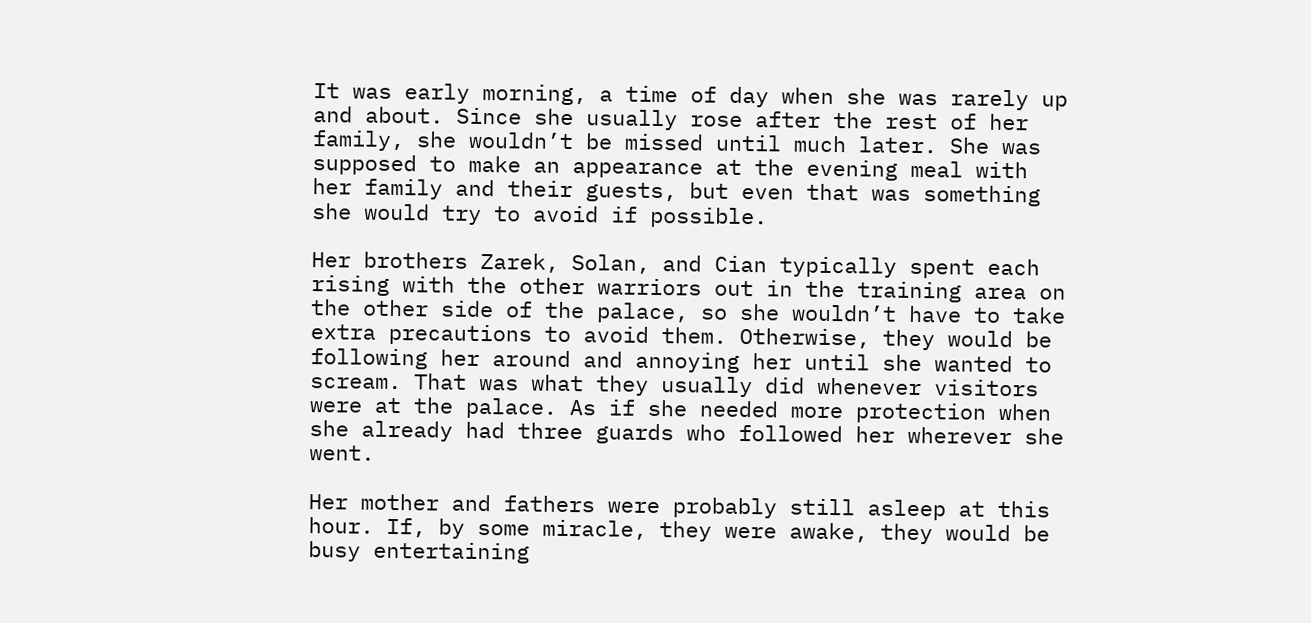It was early morning, a time of day when she was rarely up and about. Since she usually rose after the rest of her family, she wouldn’t be missed until much later. She was supposed to make an appearance at the evening meal with her family and their guests, but even that was something she would try to avoid if possible.

Her brothers Zarek, Solan, and Cian typically spent each rising with the other warriors out in the training area on the other side of the palace, so she wouldn’t have to take extra precautions to avoid them. Otherwise, they would be following her around and annoying her until she wanted to scream. That was what they usually did whenever visitors were at the palace. As if she needed more protection when she already had three guards who followed her wherever she went.

Her mother and fathers were probably still asleep at this hour. If, by some miracle, they were awake, they would be busy entertaining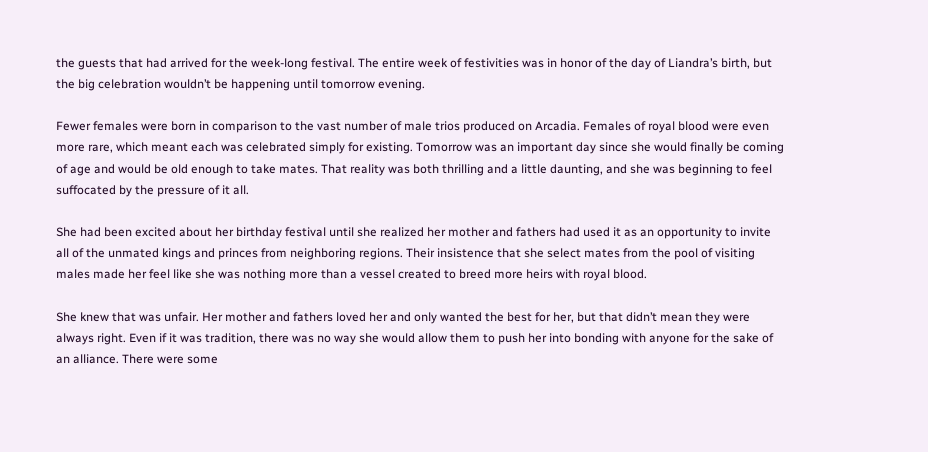the guests that had arrived for the week-long festival. The entire week of festivities was in honor of the day of Liandra’s birth, but the big celebration wouldn’t be happening until tomorrow evening.

Fewer females were born in comparison to the vast number of male trios produced on Arcadia. Females of royal blood were even more rare, which meant each was celebrated simply for existing. Tomorrow was an important day since she would finally be coming of age and would be old enough to take mates. That reality was both thrilling and a little daunting, and she was beginning to feel suffocated by the pressure of it all.

She had been excited about her birthday festival until she realized her mother and fathers had used it as an opportunity to invite all of the unmated kings and princes from neighboring regions. Their insistence that she select mates from the pool of visiting males made her feel like she was nothing more than a vessel created to breed more heirs with royal blood.

She knew that was unfair. Her mother and fathers loved her and only wanted the best for her, but that didn’t mean they were always right. Even if it was tradition, there was no way she would allow them to push her into bonding with anyone for the sake of an alliance. There were some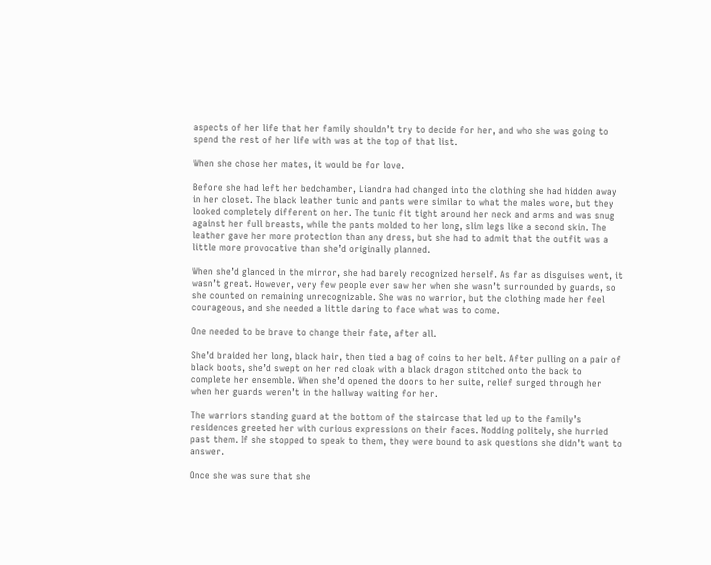aspects of her life that her family shouldn’t try to decide for her, and who she was going to spend the rest of her life with was at the top of that list.

When she chose her mates, it would be for love.

Before she had left her bedchamber, Liandra had changed into the clothing she had hidden away in her closet. The black leather tunic and pants were similar to what the males wore, but they looked completely different on her. The tunic fit tight around her neck and arms and was snug against her full breasts, while the pants molded to her long, slim legs like a second skin. The leather gave her more protection than any dress, but she had to admit that the outfit was a little more provocative than she’d originally planned.

When she’d glanced in the mirror, she had barely recognized herself. As far as disguises went, it wasn’t great. However, very few people ever saw her when she wasn’t surrounded by guards, so she counted on remaining unrecognizable. She was no warrior, but the clothing made her feel courageous, and she needed a little daring to face what was to come.

One needed to be brave to change their fate, after all.

She’d braided her long, black hair, then tied a bag of coins to her belt. After pulling on a pair of black boots, she’d swept on her red cloak with a black dragon stitched onto the back to complete her ensemble. When she’d opened the doors to her suite, relief surged through her when her guards weren’t in the hallway waiting for her.

The warriors standing guard at the bottom of the staircase that led up to the family’s residences greeted her with curious expressions on their faces. Nodding politely, she hurried past them. If she stopped to speak to them, they were bound to ask questions she didn’t want to answer.

Once she was sure that she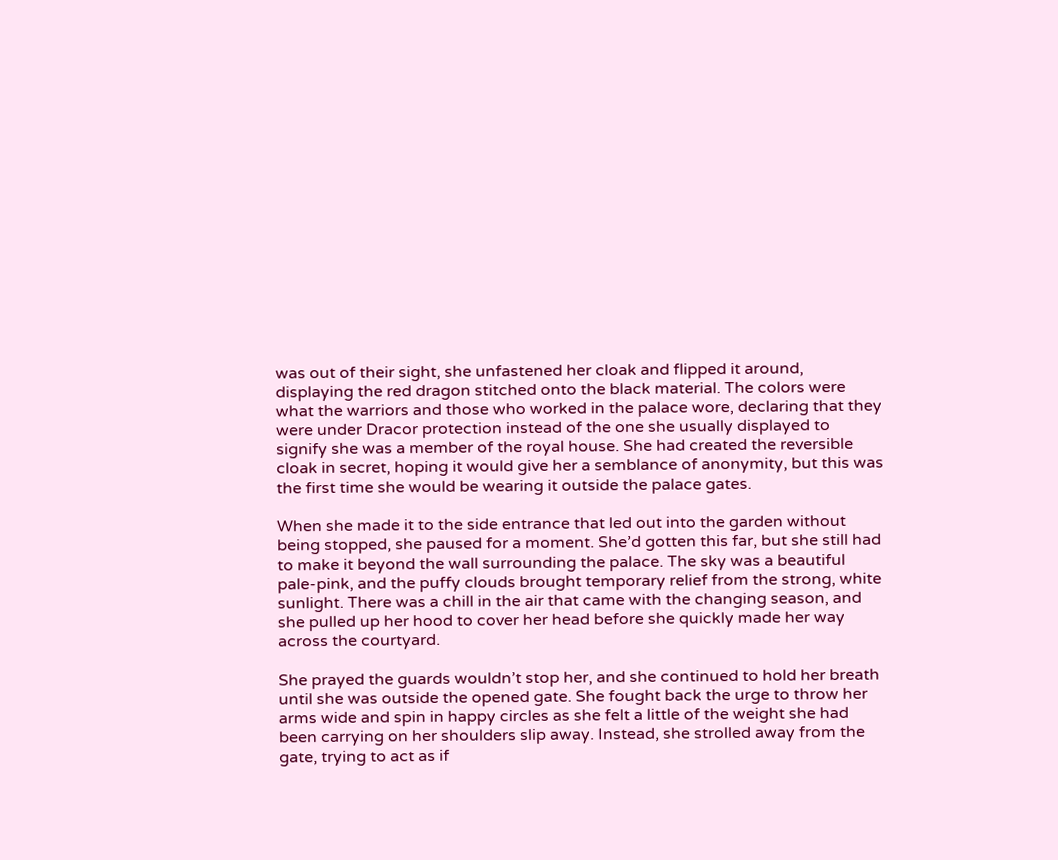was out of their sight, she unfastened her cloak and flipped it around, displaying the red dragon stitched onto the black material. The colors were what the warriors and those who worked in the palace wore, declaring that they were under Dracor protection instead of the one she usually displayed to signify she was a member of the royal house. She had created the reversible cloak in secret, hoping it would give her a semblance of anonymity, but this was the first time she would be wearing it outside the palace gates.

When she made it to the side entrance that led out into the garden without being stopped, she paused for a moment. She’d gotten this far, but she still had to make it beyond the wall surrounding the palace. The sky was a beautiful pale-pink, and the puffy clouds brought temporary relief from the strong, white sunlight. There was a chill in the air that came with the changing season, and she pulled up her hood to cover her head before she quickly made her way across the courtyard.

She prayed the guards wouldn’t stop her, and she continued to hold her breath until she was outside the opened gate. She fought back the urge to throw her arms wide and spin in happy circles as she felt a little of the weight she had been carrying on her shoulders slip away. Instead, she strolled away from the gate, trying to act as if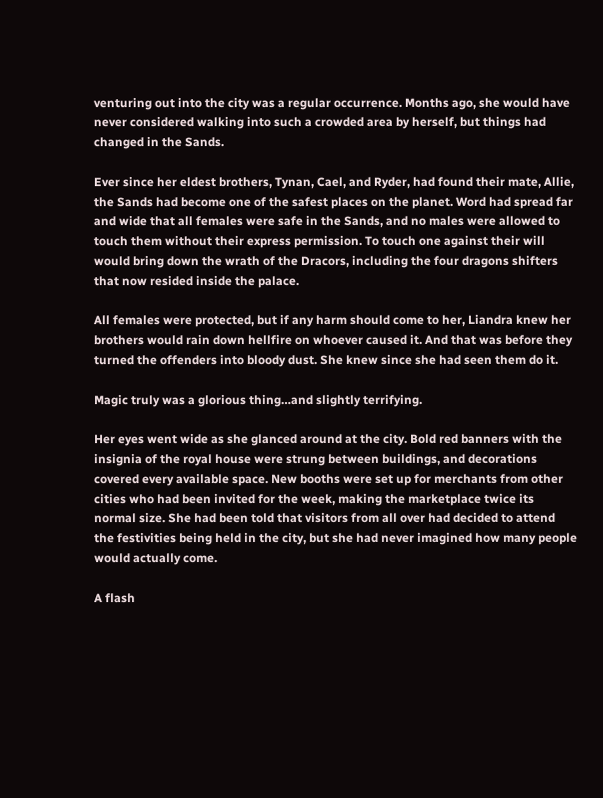venturing out into the city was a regular occurrence. Months ago, she would have never considered walking into such a crowded area by herself, but things had changed in the Sands.

Ever since her eldest brothers, Tynan, Cael, and Ryder, had found their mate, Allie, the Sands had become one of the safest places on the planet. Word had spread far and wide that all females were safe in the Sands, and no males were allowed to touch them without their express permission. To touch one against their will would bring down the wrath of the Dracors, including the four dragons shifters that now resided inside the palace.

All females were protected, but if any harm should come to her, Liandra knew her brothers would rain down hellfire on whoever caused it. And that was before they turned the offenders into bloody dust. She knew since she had seen them do it.

Magic truly was a glorious thing…and slightly terrifying.

Her eyes went wide as she glanced around at the city. Bold red banners with the insignia of the royal house were strung between buildings, and decorations covered every available space. New booths were set up for merchants from other cities who had been invited for the week, making the marketplace twice its normal size. She had been told that visitors from all over had decided to attend the festivities being held in the city, but she had never imagined how many people would actually come.

A flash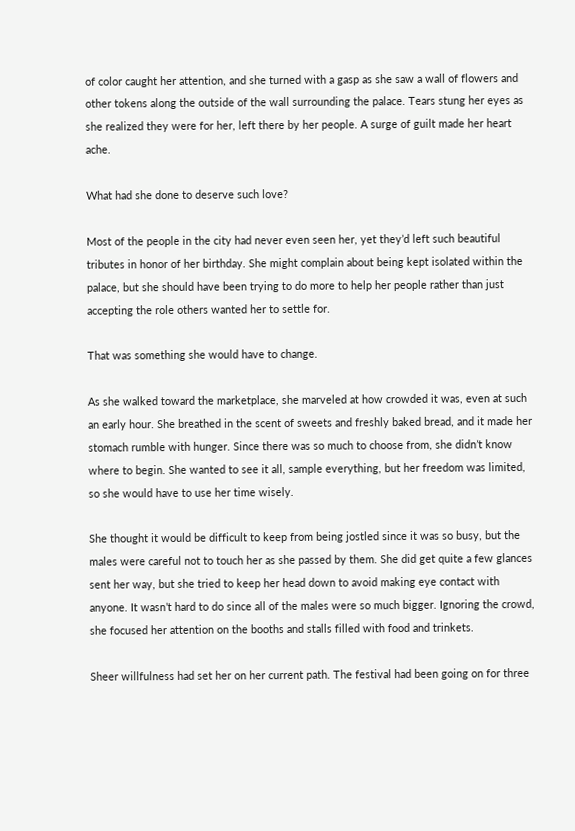of color caught her attention, and she turned with a gasp as she saw a wall of flowers and other tokens along the outside of the wall surrounding the palace. Tears stung her eyes as she realized they were for her, left there by her people. A surge of guilt made her heart ache.

What had she done to deserve such love?

Most of the people in the city had never even seen her, yet they’d left such beautiful tributes in honor of her birthday. She might complain about being kept isolated within the palace, but she should have been trying to do more to help her people rather than just accepting the role others wanted her to settle for.

That was something she would have to change.

As she walked toward the marketplace, she marveled at how crowded it was, even at such an early hour. She breathed in the scent of sweets and freshly baked bread, and it made her stomach rumble with hunger. Since there was so much to choose from, she didn’t know where to begin. She wanted to see it all, sample everything, but her freedom was limited, so she would have to use her time wisely.

She thought it would be difficult to keep from being jostled since it was so busy, but the males were careful not to touch her as she passed by them. She did get quite a few glances sent her way, but she tried to keep her head down to avoid making eye contact with anyone. It wasn’t hard to do since all of the males were so much bigger. Ignoring the crowd, she focused her attention on the booths and stalls filled with food and trinkets.

Sheer willfulness had set her on her current path. The festival had been going on for three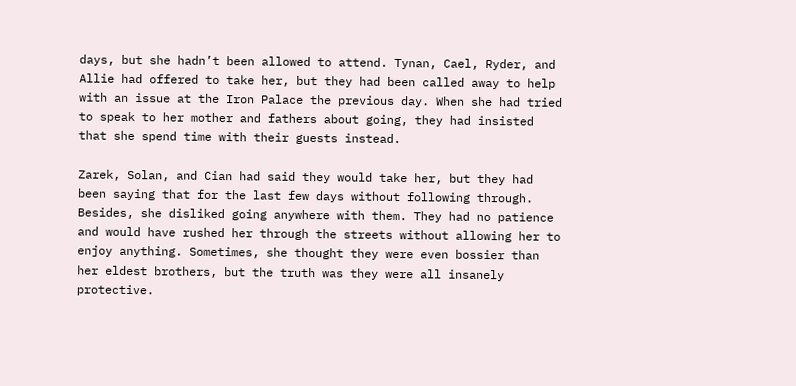days, but she hadn’t been allowed to attend. Tynan, Cael, Ryder, and Allie had offered to take her, but they had been called away to help with an issue at the Iron Palace the previous day. When she had tried to speak to her mother and fathers about going, they had insisted that she spend time with their guests instead.

Zarek, Solan, and Cian had said they would take her, but they had been saying that for the last few days without following through. Besides, she disliked going anywhere with them. They had no patience and would have rushed her through the streets without allowing her to enjoy anything. Sometimes, she thought they were even bossier than her eldest brothers, but the truth was they were all insanely protective.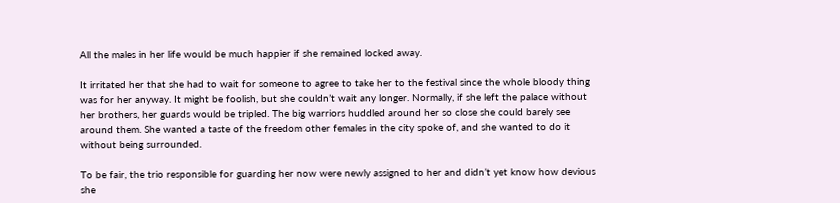All the males in her life would be much happier if she remained locked away.

It irritated her that she had to wait for someone to agree to take her to the festival since the whole bloody thing was for her anyway. It might be foolish, but she couldn’t wait any longer. Normally, if she left the palace without her brothers, her guards would be tripled. The big warriors huddled around her so close she could barely see around them. She wanted a taste of the freedom other females in the city spoke of, and she wanted to do it without being surrounded.

To be fair, the trio responsible for guarding her now were newly assigned to her and didn’t yet know how devious she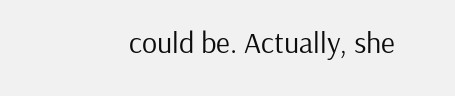could be. Actually, she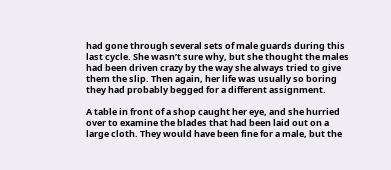had gone through several sets of male guards during this last cycle. She wasn’t sure why, but she thought the males had been driven crazy by the way she always tried to give them the slip. Then again, her life was usually so boring they had probably begged for a different assignment.

A table in front of a shop caught her eye, and she hurried over to examine the blades that had been laid out on a large cloth. They would have been fine for a male, but the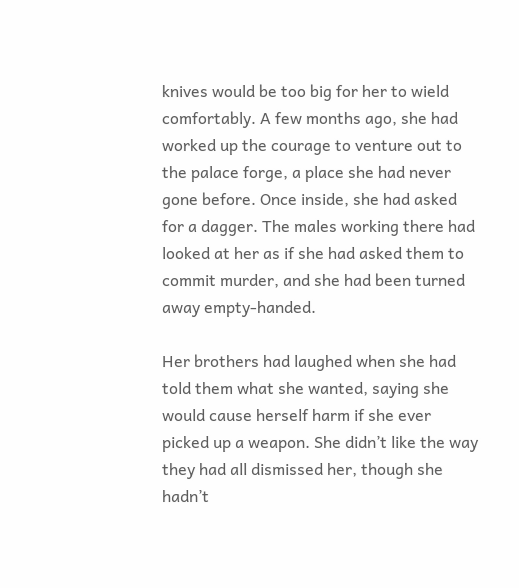knives would be too big for her to wield comfortably. A few months ago, she had worked up the courage to venture out to the palace forge, a place she had never gone before. Once inside, she had asked for a dagger. The males working there had looked at her as if she had asked them to commit murder, and she had been turned away empty-handed.

Her brothers had laughed when she had told them what she wanted, saying she would cause herself harm if she ever picked up a weapon. She didn’t like the way they had all dismissed her, though she hadn’t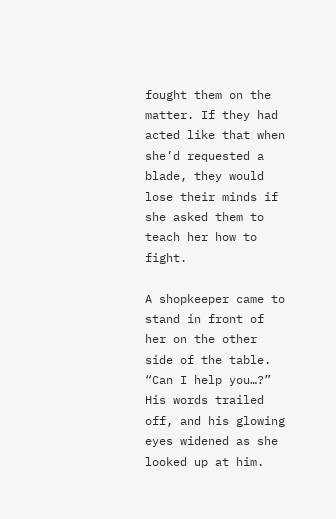fought them on the matter. If they had acted like that when she’d requested a blade, they would lose their minds if she asked them to teach her how to fight.

A shopkeeper came to stand in front of her on the other side of the table. “Can I help you…?” His words trailed off, and his glowing eyes widened as she looked up at him.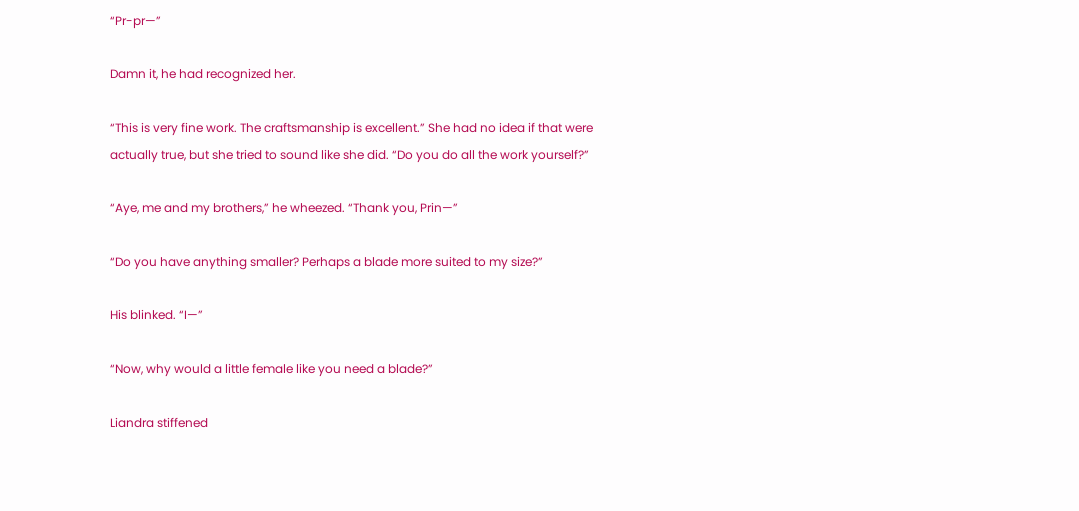“Pr-pr—”

Damn it, he had recognized her.

“This is very fine work. The craftsmanship is excellent.” She had no idea if that were actually true, but she tried to sound like she did. “Do you do all the work yourself?”

“Aye, me and my brothers,” he wheezed. “Thank you, Prin—”

“Do you have anything smaller? Perhaps a blade more suited to my size?”

His blinked. “I—”

“Now, why would a little female like you need a blade?”

Liandra stiffened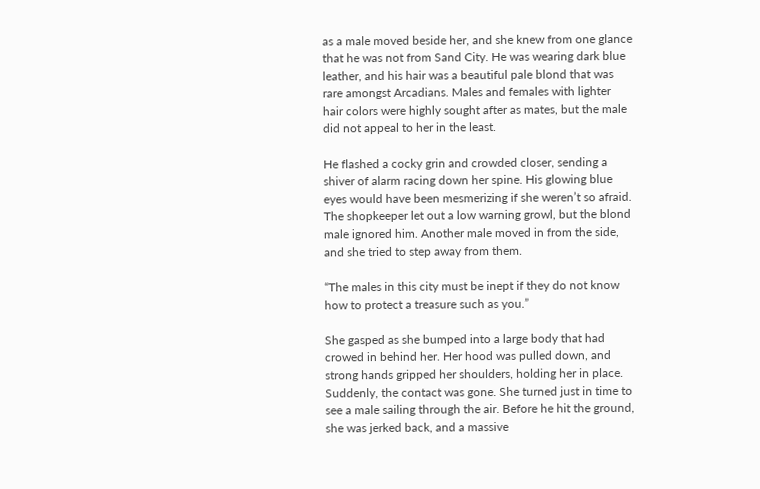as a male moved beside her, and she knew from one glance that he was not from Sand City. He was wearing dark blue leather, and his hair was a beautiful pale blond that was rare amongst Arcadians. Males and females with lighter hair colors were highly sought after as mates, but the male did not appeal to her in the least.

He flashed a cocky grin and crowded closer, sending a shiver of alarm racing down her spine. His glowing blue eyes would have been mesmerizing if she weren’t so afraid. The shopkeeper let out a low warning growl, but the blond male ignored him. Another male moved in from the side, and she tried to step away from them.

“The males in this city must be inept if they do not know how to protect a treasure such as you.”

She gasped as she bumped into a large body that had crowed in behind her. Her hood was pulled down, and strong hands gripped her shoulders, holding her in place. Suddenly, the contact was gone. She turned just in time to see a male sailing through the air. Before he hit the ground, she was jerked back, and a massive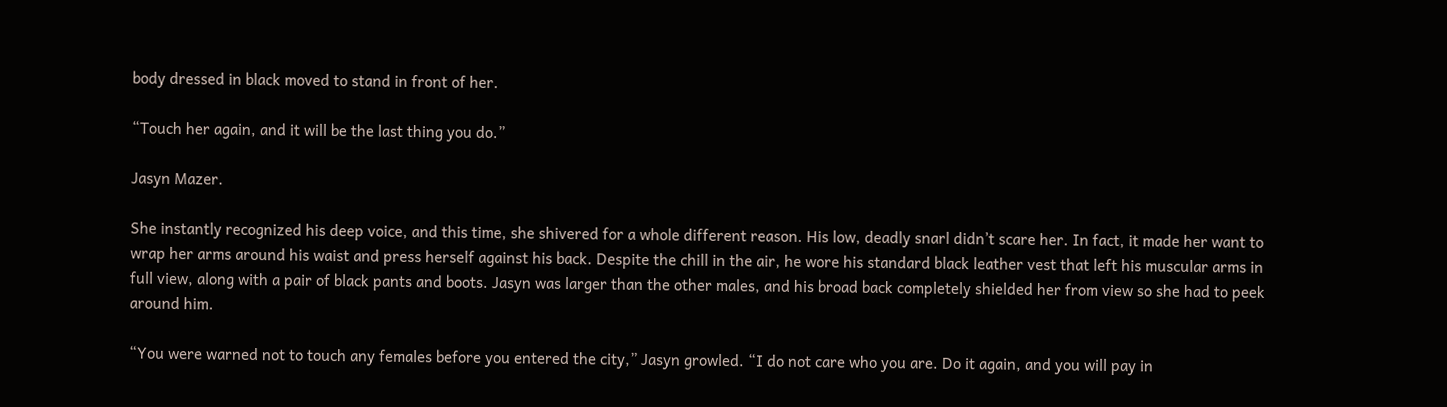body dressed in black moved to stand in front of her.

“Touch her again, and it will be the last thing you do.”

Jasyn Mazer.

She instantly recognized his deep voice, and this time, she shivered for a whole different reason. His low, deadly snarl didn’t scare her. In fact, it made her want to wrap her arms around his waist and press herself against his back. Despite the chill in the air, he wore his standard black leather vest that left his muscular arms in full view, along with a pair of black pants and boots. Jasyn was larger than the other males, and his broad back completely shielded her from view so she had to peek around him.

“You were warned not to touch any females before you entered the city,” Jasyn growled. “I do not care who you are. Do it again, and you will pay in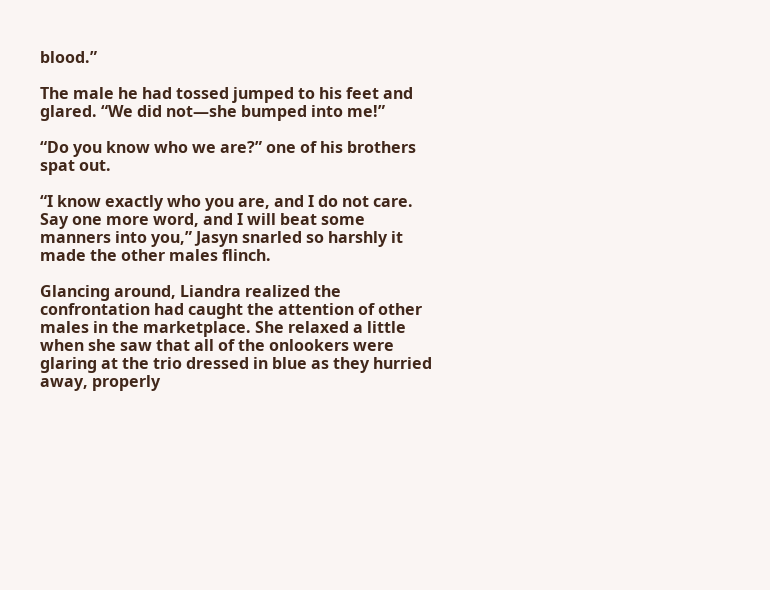blood.”

The male he had tossed jumped to his feet and glared. “We did not—she bumped into me!”

“Do you know who we are?” one of his brothers spat out.

“I know exactly who you are, and I do not care. Say one more word, and I will beat some manners into you,” Jasyn snarled so harshly it made the other males flinch.

Glancing around, Liandra realized the confrontation had caught the attention of other males in the marketplace. She relaxed a little when she saw that all of the onlookers were glaring at the trio dressed in blue as they hurried away, properly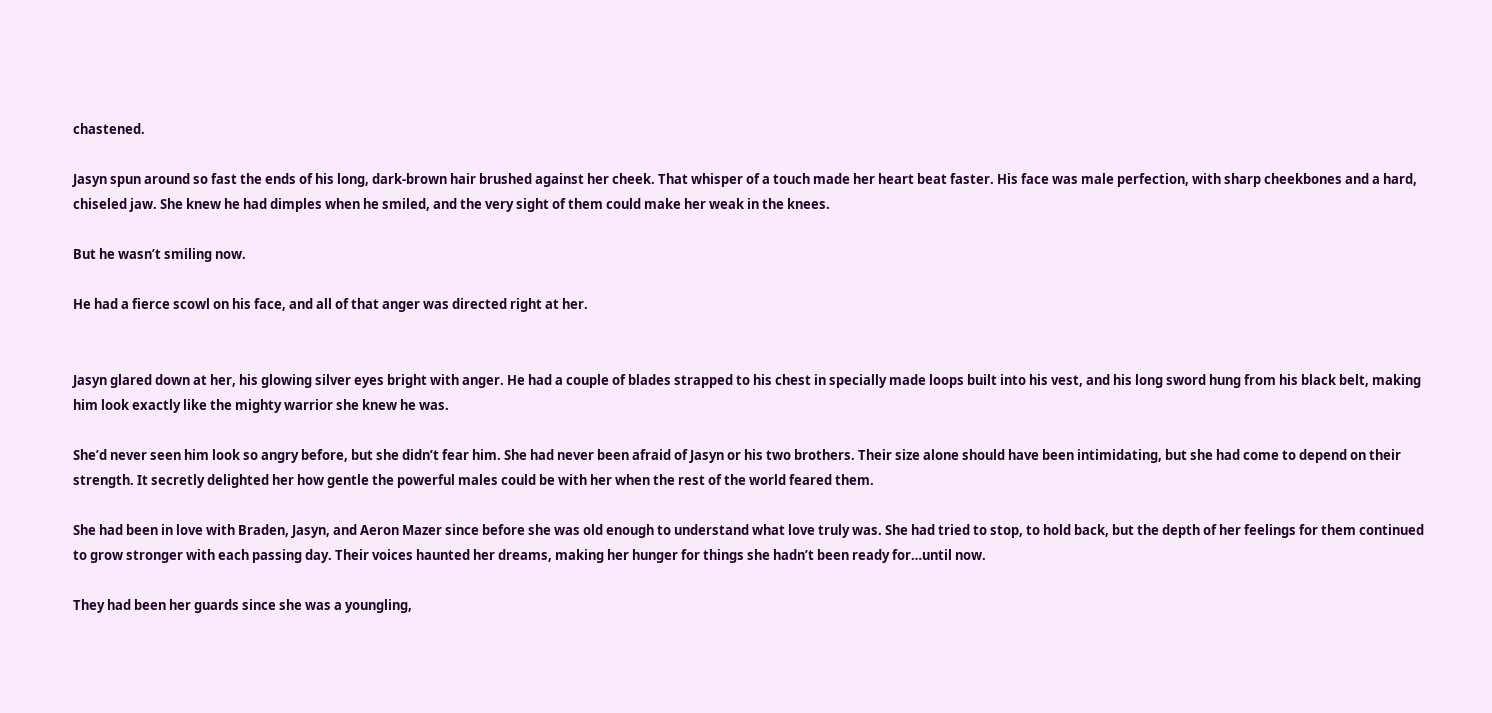chastened.

Jasyn spun around so fast the ends of his long, dark-brown hair brushed against her cheek. That whisper of a touch made her heart beat faster. His face was male perfection, with sharp cheekbones and a hard, chiseled jaw. She knew he had dimples when he smiled, and the very sight of them could make her weak in the knees.

But he wasn’t smiling now.

He had a fierce scowl on his face, and all of that anger was directed right at her.


Jasyn glared down at her, his glowing silver eyes bright with anger. He had a couple of blades strapped to his chest in specially made loops built into his vest, and his long sword hung from his black belt, making him look exactly like the mighty warrior she knew he was.

She’d never seen him look so angry before, but she didn’t fear him. She had never been afraid of Jasyn or his two brothers. Their size alone should have been intimidating, but she had come to depend on their strength. It secretly delighted her how gentle the powerful males could be with her when the rest of the world feared them.

She had been in love with Braden, Jasyn, and Aeron Mazer since before she was old enough to understand what love truly was. She had tried to stop, to hold back, but the depth of her feelings for them continued to grow stronger with each passing day. Their voices haunted her dreams, making her hunger for things she hadn’t been ready for…until now.

They had been her guards since she was a youngling,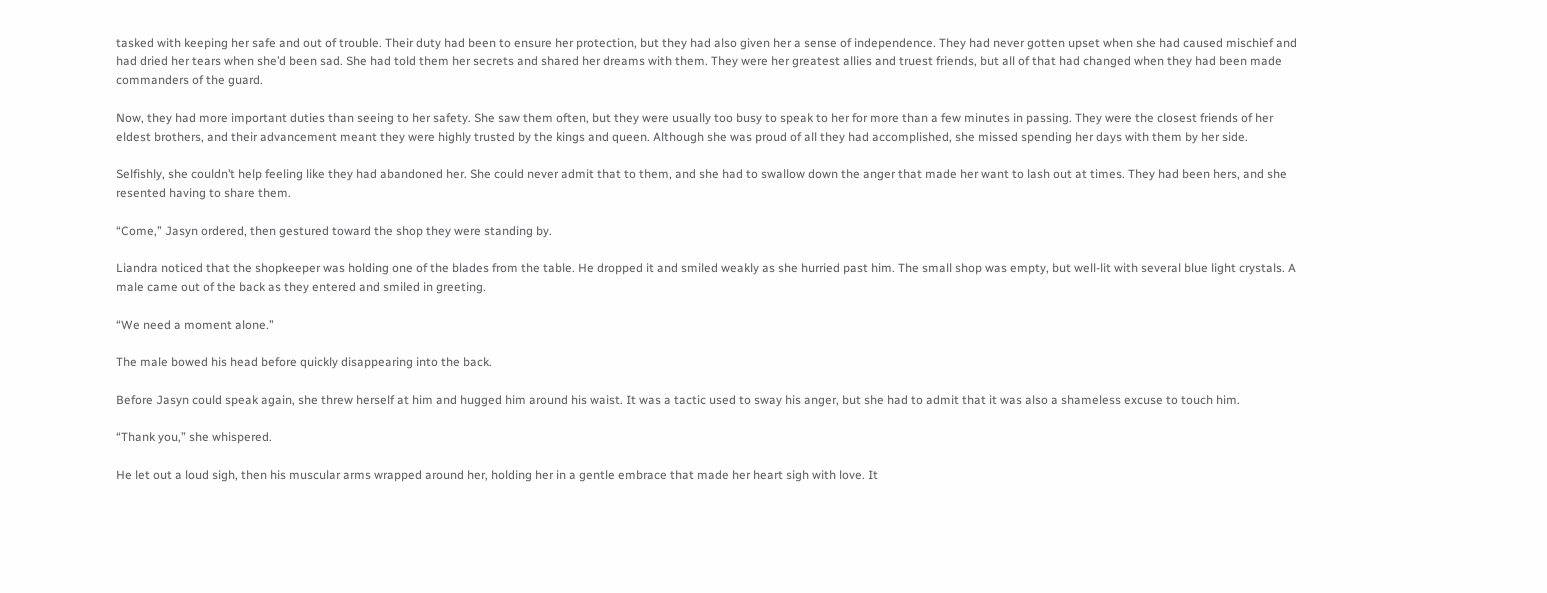tasked with keeping her safe and out of trouble. Their duty had been to ensure her protection, but they had also given her a sense of independence. They had never gotten upset when she had caused mischief and had dried her tears when she’d been sad. She had told them her secrets and shared her dreams with them. They were her greatest allies and truest friends, but all of that had changed when they had been made commanders of the guard.

Now, they had more important duties than seeing to her safety. She saw them often, but they were usually too busy to speak to her for more than a few minutes in passing. They were the closest friends of her eldest brothers, and their advancement meant they were highly trusted by the kings and queen. Although she was proud of all they had accomplished, she missed spending her days with them by her side.

Selfishly, she couldn’t help feeling like they had abandoned her. She could never admit that to them, and she had to swallow down the anger that made her want to lash out at times. They had been hers, and she resented having to share them.

“Come,” Jasyn ordered, then gestured toward the shop they were standing by.

Liandra noticed that the shopkeeper was holding one of the blades from the table. He dropped it and smiled weakly as she hurried past him. The small shop was empty, but well-lit with several blue light crystals. A male came out of the back as they entered and smiled in greeting.

“We need a moment alone.”

The male bowed his head before quickly disappearing into the back.

Before Jasyn could speak again, she threw herself at him and hugged him around his waist. It was a tactic used to sway his anger, but she had to admit that it was also a shameless excuse to touch him.

“Thank you,” she whispered.

He let out a loud sigh, then his muscular arms wrapped around her, holding her in a gentle embrace that made her heart sigh with love. It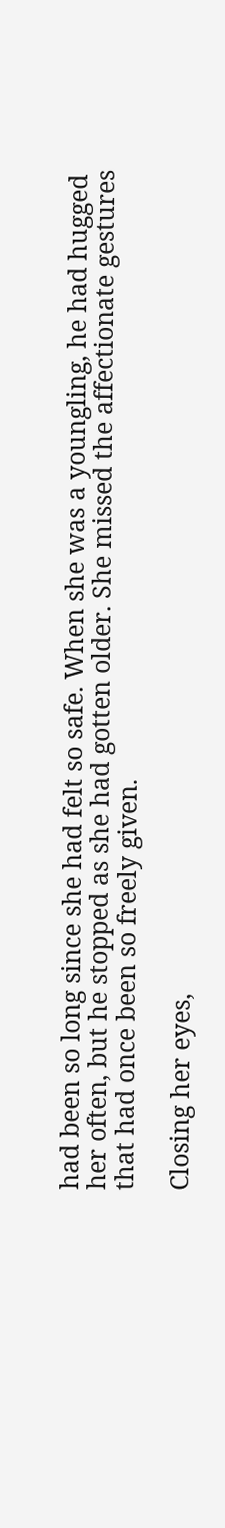had been so long since she had felt so safe. When she was a youngling, he had hugged her often, but he stopped as she had gotten older. She missed the affectionate gestures that had once been so freely given.

Closing her eyes,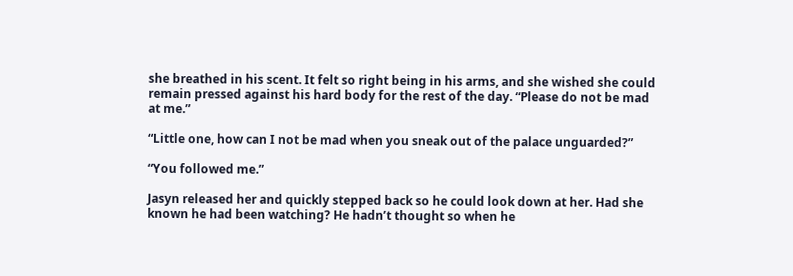she breathed in his scent. It felt so right being in his arms, and she wished she could remain pressed against his hard body for the rest of the day. “Please do not be mad at me.”

“Little one, how can I not be mad when you sneak out of the palace unguarded?”

“You followed me.”

Jasyn released her and quickly stepped back so he could look down at her. Had she known he had been watching? He hadn’t thought so when he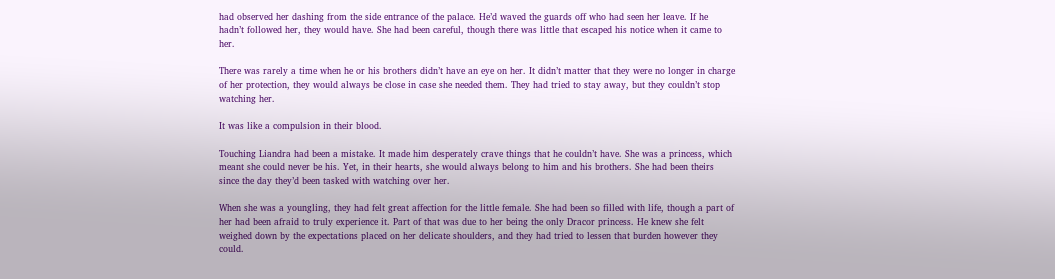had observed her dashing from the side entrance of the palace. He’d waved the guards off who had seen her leave. If he hadn’t followed her, they would have. She had been careful, though there was little that escaped his notice when it came to her.

There was rarely a time when he or his brothers didn’t have an eye on her. It didn’t matter that they were no longer in charge of her protection, they would always be close in case she needed them. They had tried to stay away, but they couldn’t stop watching her.

It was like a compulsion in their blood.

Touching Liandra had been a mistake. It made him desperately crave things that he couldn’t have. She was a princess, which meant she could never be his. Yet, in their hearts, she would always belong to him and his brothers. She had been theirs since the day they’d been tasked with watching over her.

When she was a youngling, they had felt great affection for the little female. She had been so filled with life, though a part of her had been afraid to truly experience it. Part of that was due to her being the only Dracor princess. He knew she felt weighed down by the expectations placed on her delicate shoulders, and they had tried to lessen that burden however they could.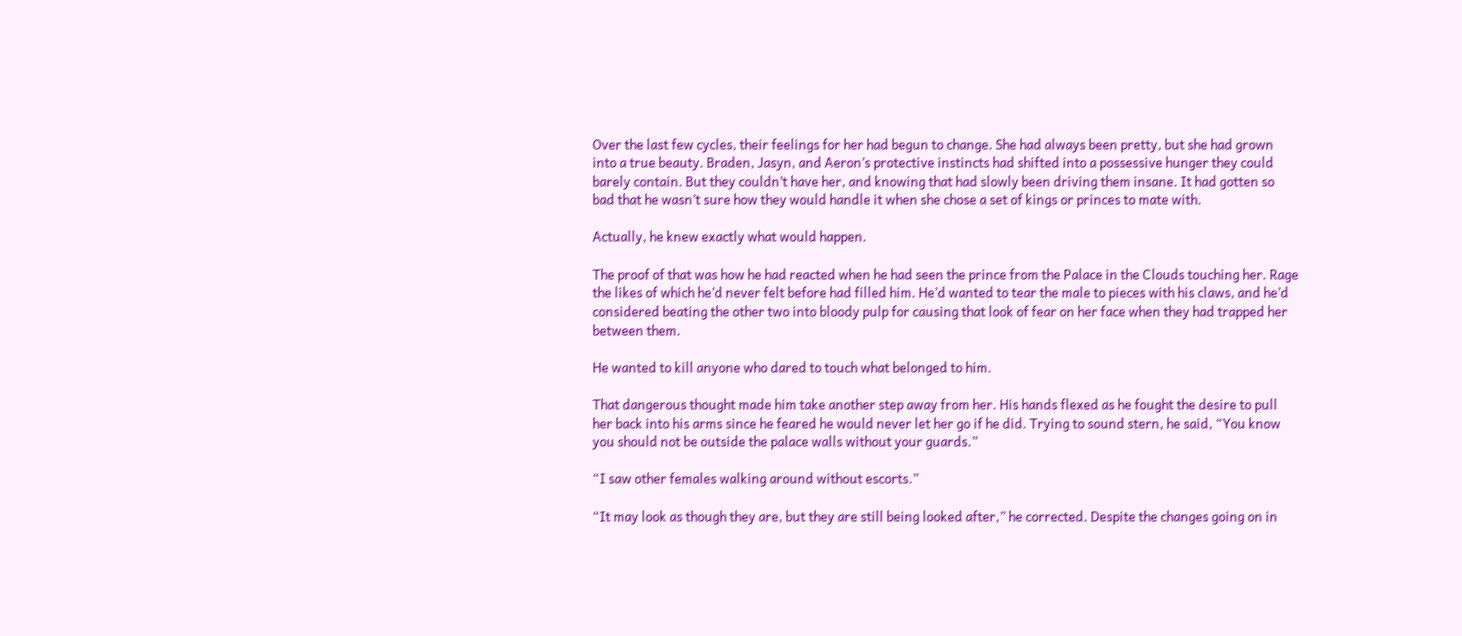Over the last few cycles, their feelings for her had begun to change. She had always been pretty, but she had grown into a true beauty. Braden, Jasyn, and Aeron’s protective instincts had shifted into a possessive hunger they could barely contain. But they couldn’t have her, and knowing that had slowly been driving them insane. It had gotten so bad that he wasn’t sure how they would handle it when she chose a set of kings or princes to mate with.

Actually, he knew exactly what would happen.

The proof of that was how he had reacted when he had seen the prince from the Palace in the Clouds touching her. Rage the likes of which he’d never felt before had filled him. He’d wanted to tear the male to pieces with his claws, and he’d considered beating the other two into bloody pulp for causing that look of fear on her face when they had trapped her between them.

He wanted to kill anyone who dared to touch what belonged to him.

That dangerous thought made him take another step away from her. His hands flexed as he fought the desire to pull her back into his arms since he feared he would never let her go if he did. Trying to sound stern, he said, “You know you should not be outside the palace walls without your guards.”

“I saw other females walking around without escorts.”

“It may look as though they are, but they are still being looked after,” he corrected. Despite the changes going on in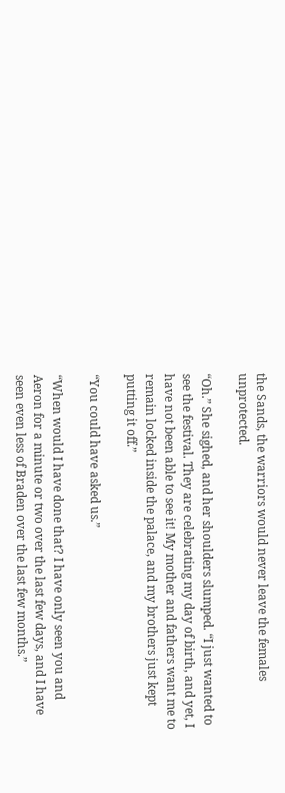the Sands, the warriors would never leave the females unprotected.

“Oh.” She sighed, and her shoulders slumped. “I just wanted to see the festival. They are celebrating my day of birth, and yet, I have not been able to see it! My mother and fathers want me to remain locked inside the palace, and my brothers just kept putting it off.”

“You could have asked us.”

“When would I have done that? I have only seen you and Aeron for a minute or two over the last few days, and I have seen even less of Braden over the last few months.”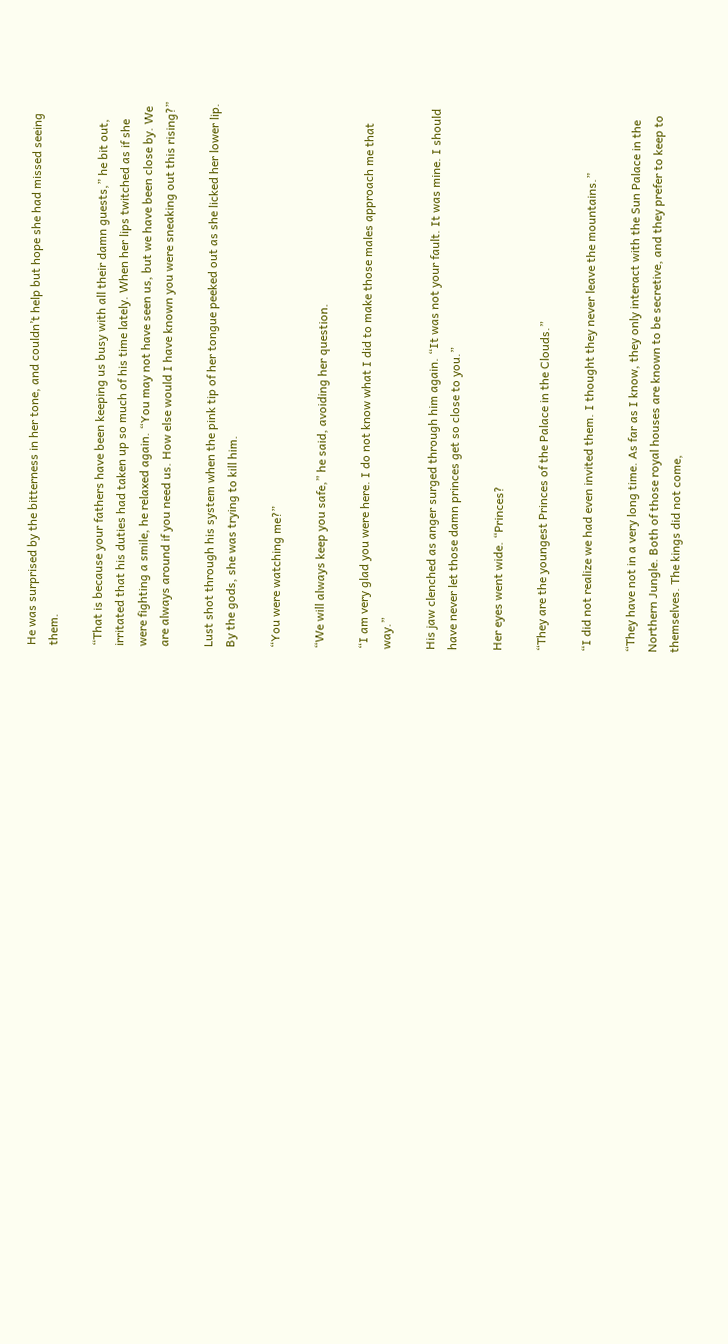He was surprised by the bitterness in her tone, and couldn’t help but hope she had missed seeing them.

“That is because your fathers have been keeping us busy with all their damn guests,” he bit out, irritated that his duties had taken up so much of his time lately. When her lips twitched as if she were fighting a smile, he relaxed again. “You may not have seen us, but we have been close by. We are always around if you need us. How else would I have known you were sneaking out this rising?”

Lust shot through his system when the pink tip of her tongue peeked out as she licked her lower lip. By the gods, she was trying to kill him.

“You were watching me?”

“We will always keep you safe,” he said, avoiding her question.

“I am very glad you were here. I do not know what I did to make those males approach me that way.”

His jaw clenched as anger surged through him again. “It was not your fault. It was mine. I should have never let those damn princes get so close to you.”

Her eyes went wide. “Princes?

“They are the youngest Princes of the Palace in the Clouds.”

“I did not realize we had even invited them. I thought they never leave the mountains.”

“They have not in a very long time. As far as I know, they only interact with the Sun Palace in the Northern Jungle. Both of those royal houses are known to be secretive, and they prefer to keep to themselves. The kings did not come,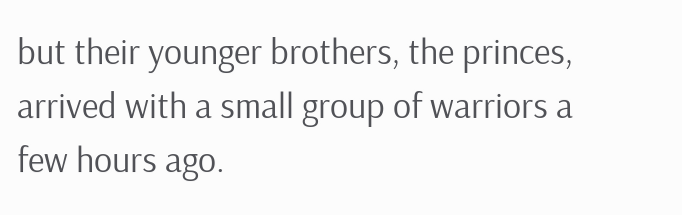but their younger brothers, the princes, arrived with a small group of warriors a few hours ago.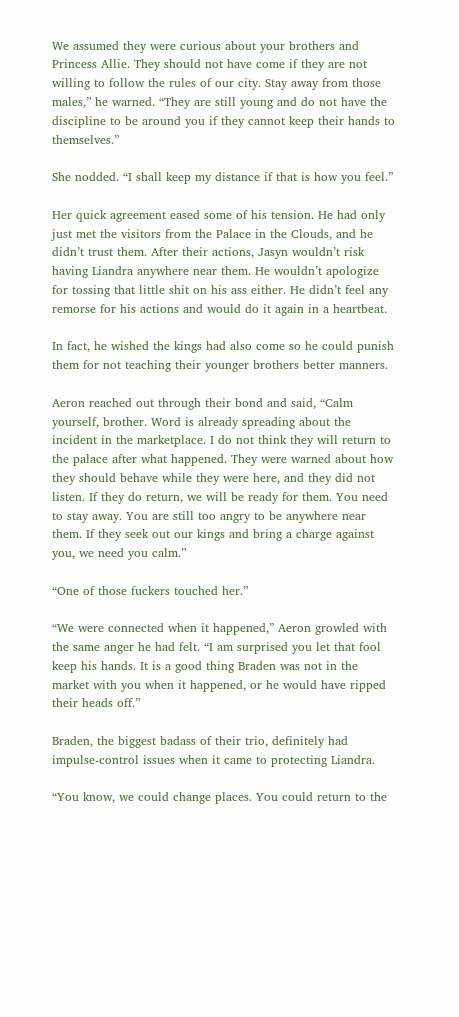We assumed they were curious about your brothers and Princess Allie. They should not have come if they are not willing to follow the rules of our city. Stay away from those males,” he warned. “They are still young and do not have the discipline to be around you if they cannot keep their hands to themselves.”

She nodded. “I shall keep my distance if that is how you feel.”

Her quick agreement eased some of his tension. He had only just met the visitors from the Palace in the Clouds, and he didn’t trust them. After their actions, Jasyn wouldn’t risk having Liandra anywhere near them. He wouldn’t apologize for tossing that little shit on his ass either. He didn’t feel any remorse for his actions and would do it again in a heartbeat.

In fact, he wished the kings had also come so he could punish them for not teaching their younger brothers better manners.

Aeron reached out through their bond and said, “Calm yourself, brother. Word is already spreading about the incident in the marketplace. I do not think they will return to the palace after what happened. They were warned about how they should behave while they were here, and they did not listen. If they do return, we will be ready for them. You need to stay away. You are still too angry to be anywhere near them. If they seek out our kings and bring a charge against you, we need you calm.”

“One of those fuckers touched her.”

“We were connected when it happened,” Aeron growled with the same anger he had felt. “I am surprised you let that fool keep his hands. It is a good thing Braden was not in the market with you when it happened, or he would have ripped their heads off.”

Braden, the biggest badass of their trio, definitely had impulse-control issues when it came to protecting Liandra.

“You know, we could change places. You could return to the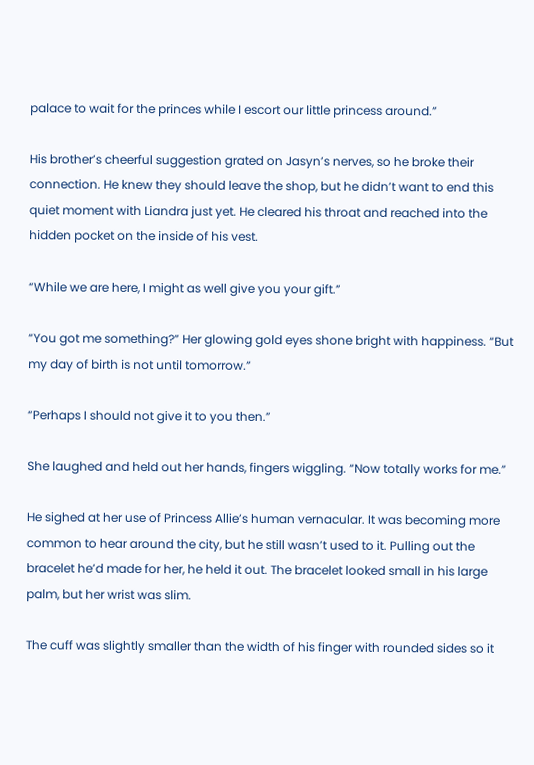palace to wait for the princes while I escort our little princess around.”

His brother’s cheerful suggestion grated on Jasyn’s nerves, so he broke their connection. He knew they should leave the shop, but he didn’t want to end this quiet moment with Liandra just yet. He cleared his throat and reached into the hidden pocket on the inside of his vest.

“While we are here, I might as well give you your gift.”

“You got me something?” Her glowing gold eyes shone bright with happiness. “But my day of birth is not until tomorrow.”

“Perhaps I should not give it to you then.”

She laughed and held out her hands, fingers wiggling. “Now totally works for me.”

He sighed at her use of Princess Allie’s human vernacular. It was becoming more common to hear around the city, but he still wasn’t used to it. Pulling out the bracelet he’d made for her, he held it out. The bracelet looked small in his large palm, but her wrist was slim.

The cuff was slightly smaller than the width of his finger with rounded sides so it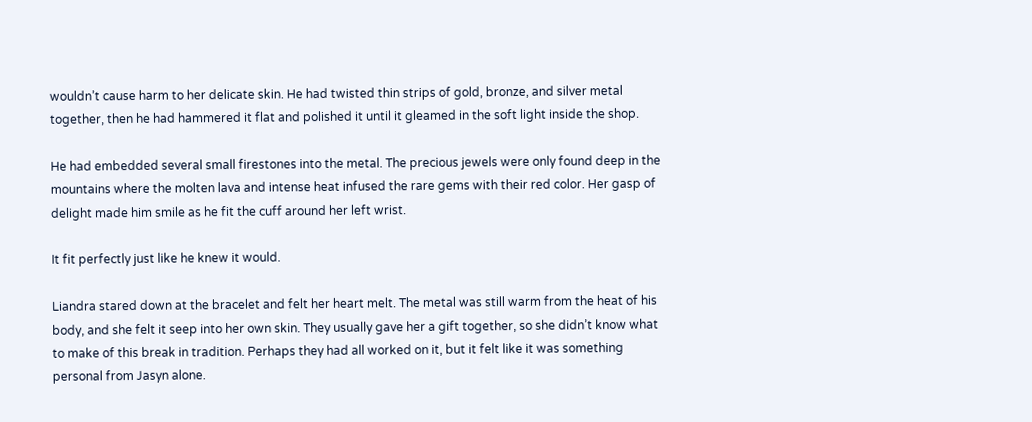wouldn’t cause harm to her delicate skin. He had twisted thin strips of gold, bronze, and silver metal together, then he had hammered it flat and polished it until it gleamed in the soft light inside the shop.

He had embedded several small firestones into the metal. The precious jewels were only found deep in the mountains where the molten lava and intense heat infused the rare gems with their red color. Her gasp of delight made him smile as he fit the cuff around her left wrist.

It fit perfectly just like he knew it would.

Liandra stared down at the bracelet and felt her heart melt. The metal was still warm from the heat of his body, and she felt it seep into her own skin. They usually gave her a gift together, so she didn’t know what to make of this break in tradition. Perhaps they had all worked on it, but it felt like it was something personal from Jasyn alone.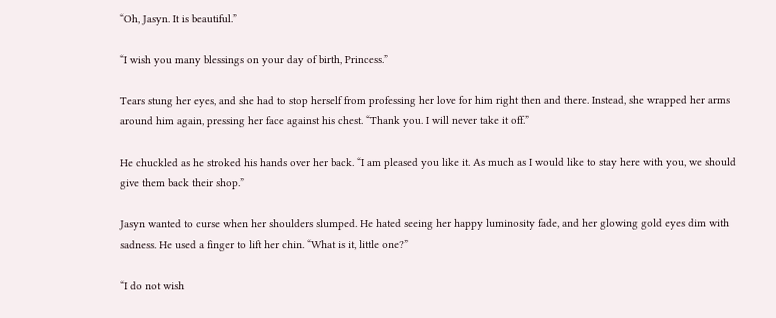“Oh, Jasyn. It is beautiful.”

“I wish you many blessings on your day of birth, Princess.”

Tears stung her eyes, and she had to stop herself from professing her love for him right then and there. Instead, she wrapped her arms around him again, pressing her face against his chest. “Thank you. I will never take it off.”

He chuckled as he stroked his hands over her back. “I am pleased you like it. As much as I would like to stay here with you, we should give them back their shop.”

Jasyn wanted to curse when her shoulders slumped. He hated seeing her happy luminosity fade, and her glowing gold eyes dim with sadness. He used a finger to lift her chin. “What is it, little one?”

“I do not wish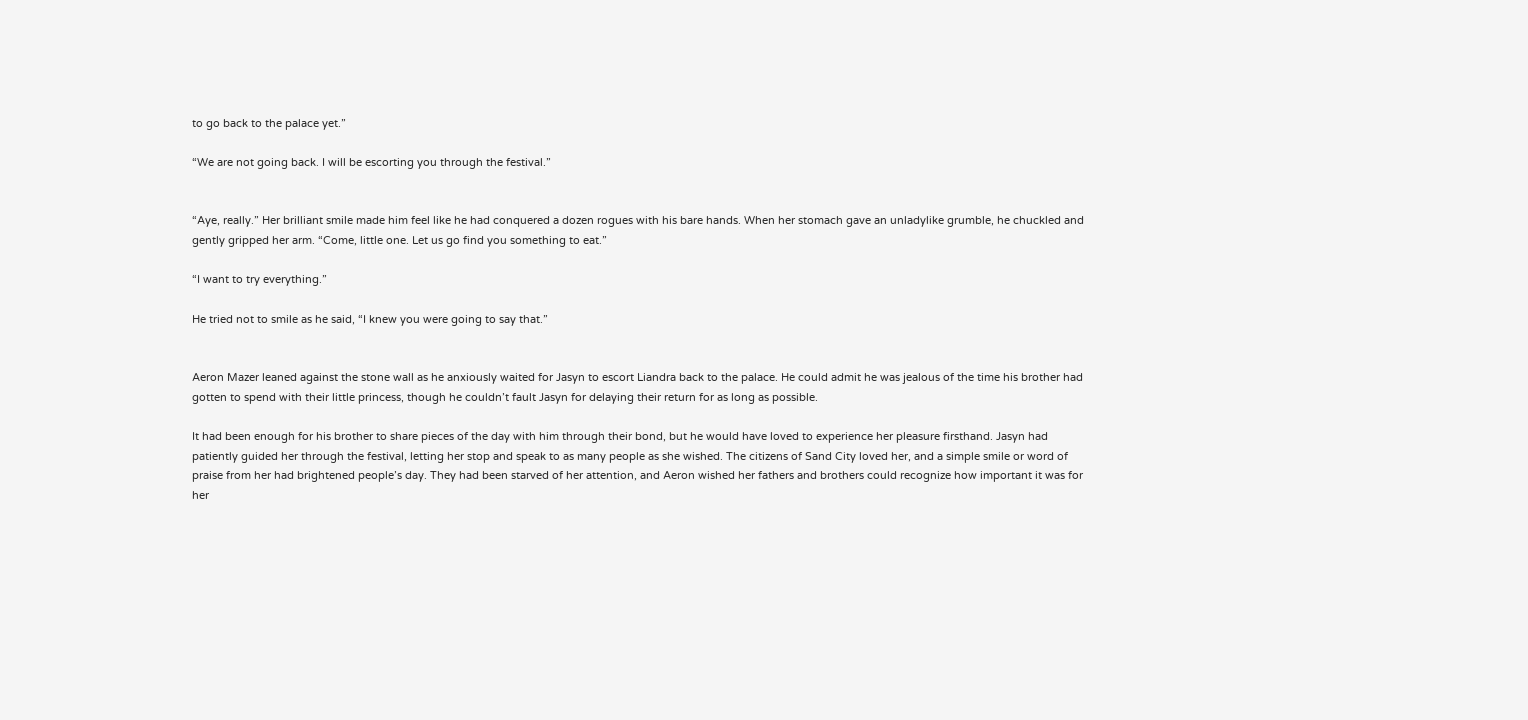to go back to the palace yet.”

“We are not going back. I will be escorting you through the festival.”


“Aye, really.” Her brilliant smile made him feel like he had conquered a dozen rogues with his bare hands. When her stomach gave an unladylike grumble, he chuckled and gently gripped her arm. “Come, little one. Let us go find you something to eat.”

“I want to try everything.”

He tried not to smile as he said, “I knew you were going to say that.”


Aeron Mazer leaned against the stone wall as he anxiously waited for Jasyn to escort Liandra back to the palace. He could admit he was jealous of the time his brother had gotten to spend with their little princess, though he couldn’t fault Jasyn for delaying their return for as long as possible.

It had been enough for his brother to share pieces of the day with him through their bond, but he would have loved to experience her pleasure firsthand. Jasyn had patiently guided her through the festival, letting her stop and speak to as many people as she wished. The citizens of Sand City loved her, and a simple smile or word of praise from her had brightened people’s day. They had been starved of her attention, and Aeron wished her fathers and brothers could recognize how important it was for her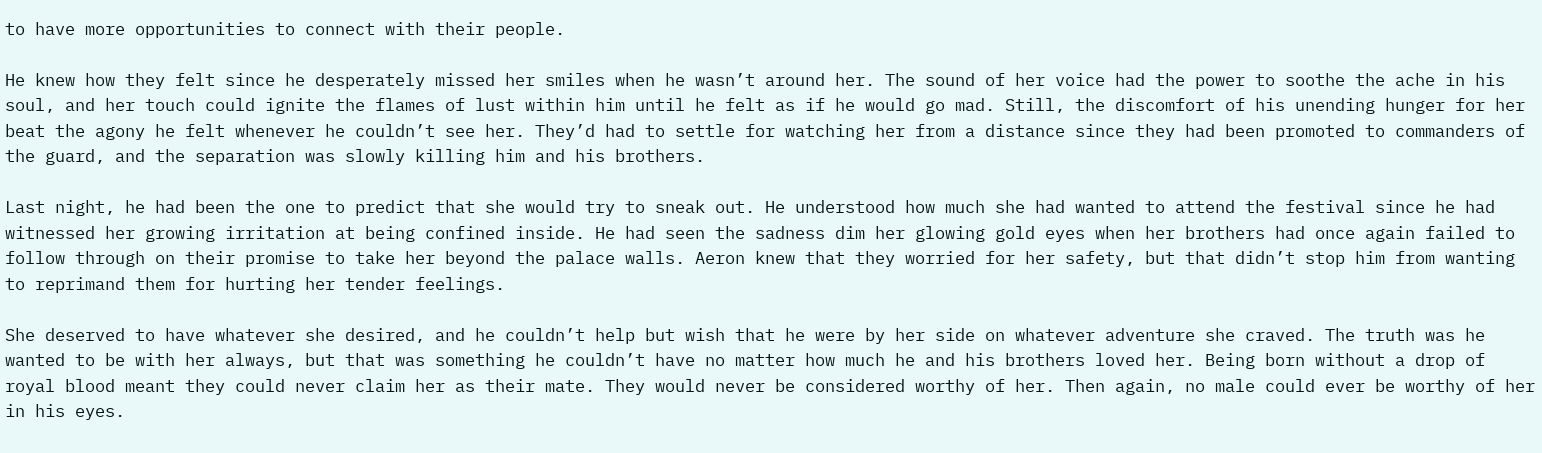to have more opportunities to connect with their people.

He knew how they felt since he desperately missed her smiles when he wasn’t around her. The sound of her voice had the power to soothe the ache in his soul, and her touch could ignite the flames of lust within him until he felt as if he would go mad. Still, the discomfort of his unending hunger for her beat the agony he felt whenever he couldn’t see her. They’d had to settle for watching her from a distance since they had been promoted to commanders of the guard, and the separation was slowly killing him and his brothers.

Last night, he had been the one to predict that she would try to sneak out. He understood how much she had wanted to attend the festival since he had witnessed her growing irritation at being confined inside. He had seen the sadness dim her glowing gold eyes when her brothers had once again failed to follow through on their promise to take her beyond the palace walls. Aeron knew that they worried for her safety, but that didn’t stop him from wanting to reprimand them for hurting her tender feelings.

She deserved to have whatever she desired, and he couldn’t help but wish that he were by her side on whatever adventure she craved. The truth was he wanted to be with her always, but that was something he couldn’t have no matter how much he and his brothers loved her. Being born without a drop of royal blood meant they could never claim her as their mate. They would never be considered worthy of her. Then again, no male could ever be worthy of her in his eyes.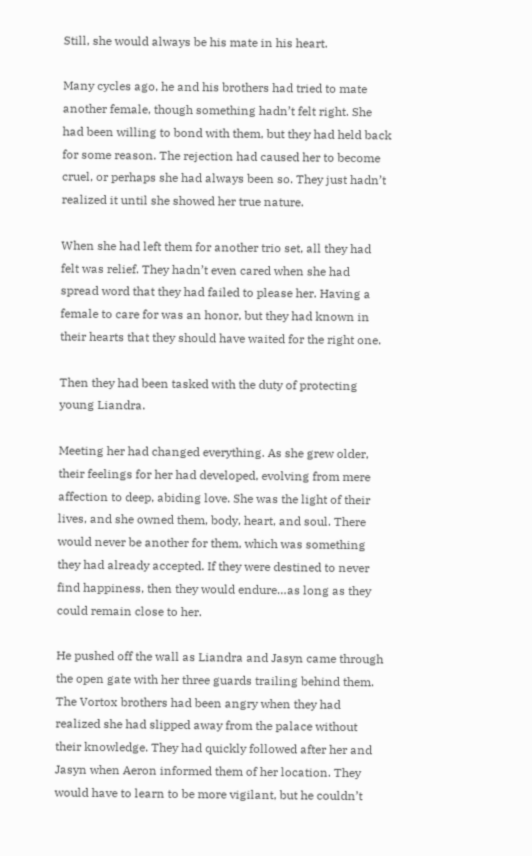Still, she would always be his mate in his heart.

Many cycles ago, he and his brothers had tried to mate another female, though something hadn’t felt right. She had been willing to bond with them, but they had held back for some reason. The rejection had caused her to become cruel, or perhaps she had always been so. They just hadn’t realized it until she showed her true nature.

When she had left them for another trio set, all they had felt was relief. They hadn’t even cared when she had spread word that they had failed to please her. Having a female to care for was an honor, but they had known in their hearts that they should have waited for the right one.

Then they had been tasked with the duty of protecting young Liandra.

Meeting her had changed everything. As she grew older, their feelings for her had developed, evolving from mere affection to deep, abiding love. She was the light of their lives, and she owned them, body, heart, and soul. There would never be another for them, which was something they had already accepted. If they were destined to never find happiness, then they would endure…as long as they could remain close to her.

He pushed off the wall as Liandra and Jasyn came through the open gate with her three guards trailing behind them. The Vortox brothers had been angry when they had realized she had slipped away from the palace without their knowledge. They had quickly followed after her and Jasyn when Aeron informed them of her location. They would have to learn to be more vigilant, but he couldn’t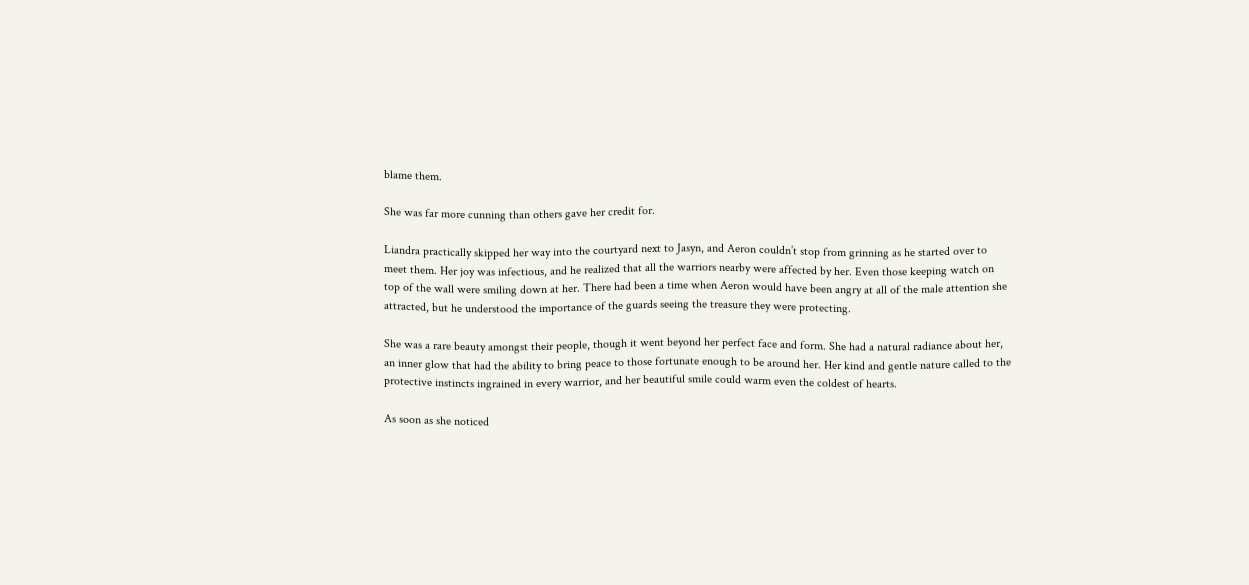blame them.

She was far more cunning than others gave her credit for.

Liandra practically skipped her way into the courtyard next to Jasyn, and Aeron couldn’t stop from grinning as he started over to meet them. Her joy was infectious, and he realized that all the warriors nearby were affected by her. Even those keeping watch on top of the wall were smiling down at her. There had been a time when Aeron would have been angry at all of the male attention she attracted, but he understood the importance of the guards seeing the treasure they were protecting.

She was a rare beauty amongst their people, though it went beyond her perfect face and form. She had a natural radiance about her, an inner glow that had the ability to bring peace to those fortunate enough to be around her. Her kind and gentle nature called to the protective instincts ingrained in every warrior, and her beautiful smile could warm even the coldest of hearts.

As soon as she noticed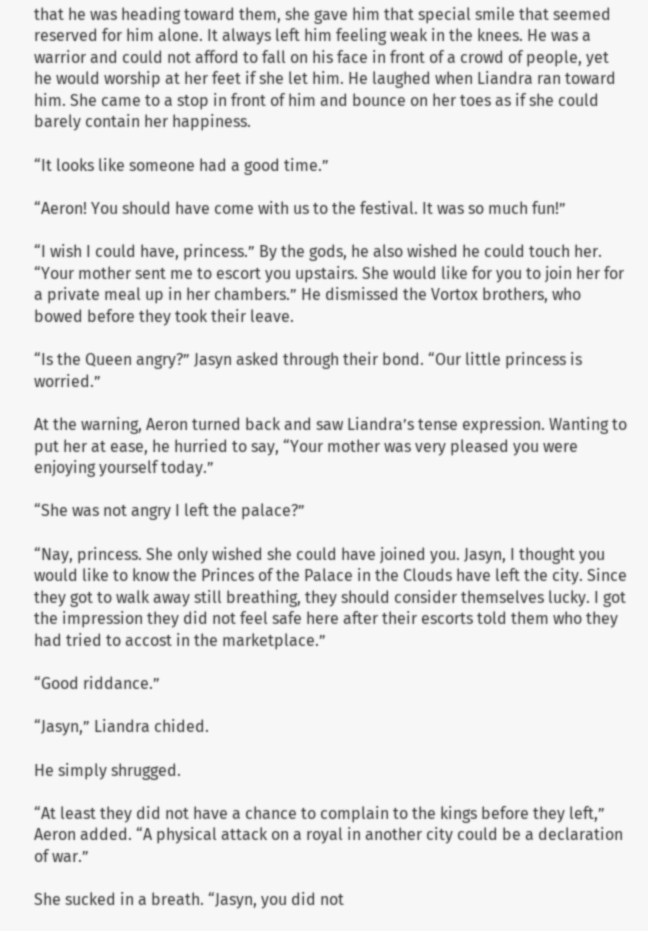that he was heading toward them, she gave him that special smile that seemed reserved for him alone. It always left him feeling weak in the knees. He was a warrior and could not afford to fall on his face in front of a crowd of people, yet he would worship at her feet if she let him. He laughed when Liandra ran toward him. She came to a stop in front of him and bounce on her toes as if she could barely contain her happiness.

“It looks like someone had a good time.”

“Aeron! You should have come with us to the festival. It was so much fun!”

“I wish I could have, princess.” By the gods, he also wished he could touch her. “Your mother sent me to escort you upstairs. She would like for you to join her for a private meal up in her chambers.” He dismissed the Vortox brothers, who bowed before they took their leave.

“Is the Queen angry?” Jasyn asked through their bond. “Our little princess is worried.”

At the warning, Aeron turned back and saw Liandra’s tense expression. Wanting to put her at ease, he hurried to say, “Your mother was very pleased you were enjoying yourself today.”

“She was not angry I left the palace?”

“Nay, princess. She only wished she could have joined you. Jasyn, I thought you would like to know the Princes of the Palace in the Clouds have left the city. Since they got to walk away still breathing, they should consider themselves lucky. I got the impression they did not feel safe here after their escorts told them who they had tried to accost in the marketplace.”

“Good riddance.”

“Jasyn,” Liandra chided.

He simply shrugged.

“At least they did not have a chance to complain to the kings before they left,” Aeron added. “A physical attack on a royal in another city could be a declaration of war.”

She sucked in a breath. “Jasyn, you did not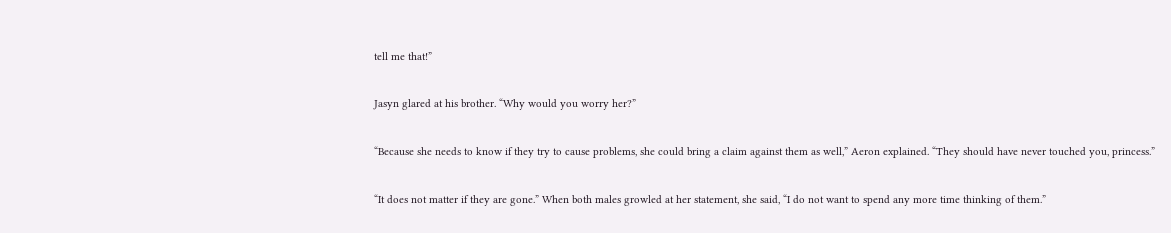tell me that!”

Jasyn glared at his brother. “Why would you worry her?”

“Because she needs to know if they try to cause problems, she could bring a claim against them as well,” Aeron explained. “They should have never touched you, princess.”

“It does not matter if they are gone.” When both males growled at her statement, she said, “I do not want to spend any more time thinking of them.”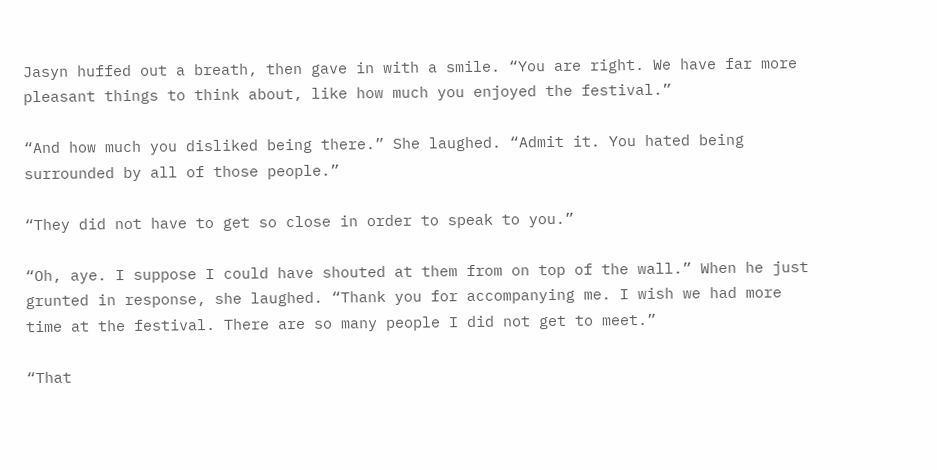Jasyn huffed out a breath, then gave in with a smile. “You are right. We have far more pleasant things to think about, like how much you enjoyed the festival.”

“And how much you disliked being there.” She laughed. “Admit it. You hated being surrounded by all of those people.”

“They did not have to get so close in order to speak to you.”

“Oh, aye. I suppose I could have shouted at them from on top of the wall.” When he just grunted in response, she laughed. “Thank you for accompanying me. I wish we had more time at the festival. There are so many people I did not get to meet.”

“That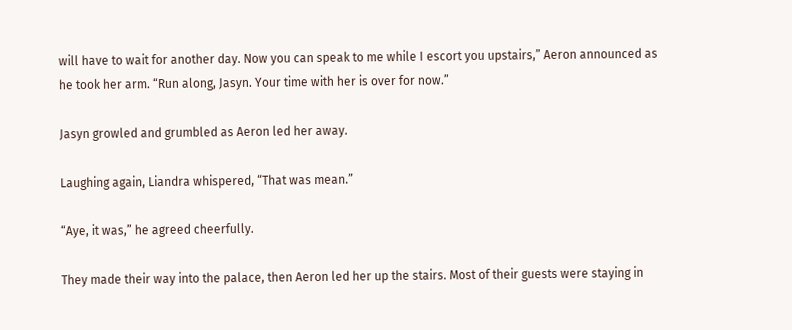will have to wait for another day. Now you can speak to me while I escort you upstairs,” Aeron announced as he took her arm. “Run along, Jasyn. Your time with her is over for now.”

Jasyn growled and grumbled as Aeron led her away.

Laughing again, Liandra whispered, “That was mean.”

“Aye, it was,” he agreed cheerfully.

They made their way into the palace, then Aeron led her up the stairs. Most of their guests were staying in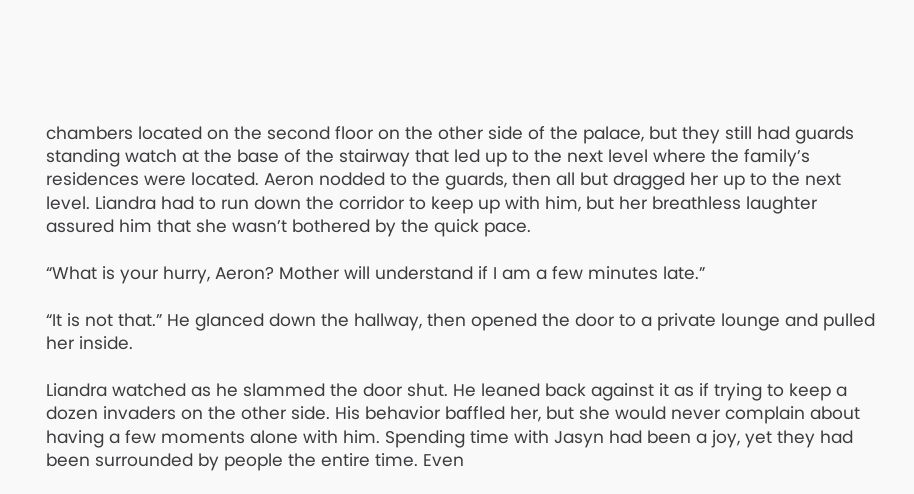chambers located on the second floor on the other side of the palace, but they still had guards standing watch at the base of the stairway that led up to the next level where the family’s residences were located. Aeron nodded to the guards, then all but dragged her up to the next level. Liandra had to run down the corridor to keep up with him, but her breathless laughter assured him that she wasn’t bothered by the quick pace.

“What is your hurry, Aeron? Mother will understand if I am a few minutes late.”

“It is not that.” He glanced down the hallway, then opened the door to a private lounge and pulled her inside.

Liandra watched as he slammed the door shut. He leaned back against it as if trying to keep a dozen invaders on the other side. His behavior baffled her, but she would never complain about having a few moments alone with him. Spending time with Jasyn had been a joy, yet they had been surrounded by people the entire time. Even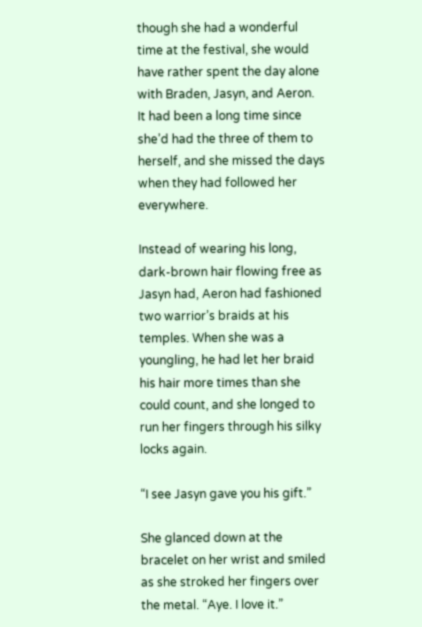though she had a wonderful time at the festival, she would have rather spent the day alone with Braden, Jasyn, and Aeron. It had been a long time since she’d had the three of them to herself, and she missed the days when they had followed her everywhere.

Instead of wearing his long, dark-brown hair flowing free as Jasyn had, Aeron had fashioned two warrior’s braids at his temples. When she was a youngling, he had let her braid his hair more times than she could count, and she longed to run her fingers through his silky locks again.

“I see Jasyn gave you his gift.”

She glanced down at the bracelet on her wrist and smiled as she stroked her fingers over the metal. “Aye. I love it.”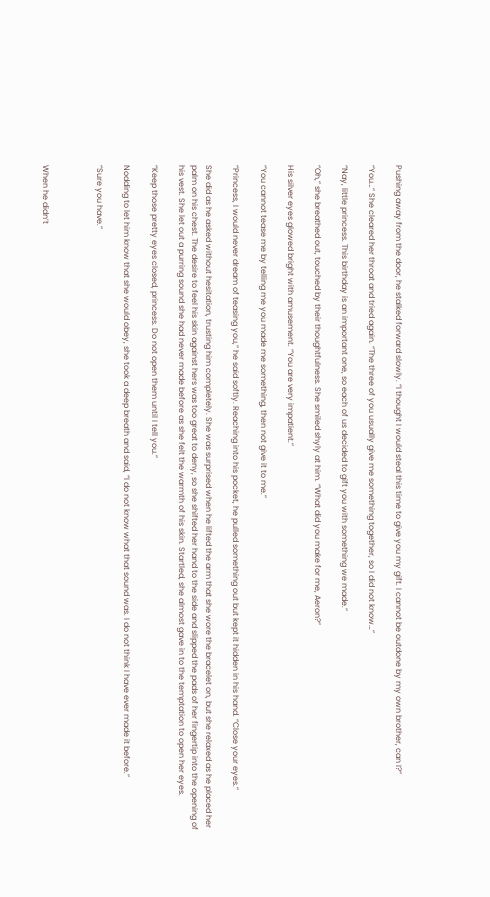Pushing away from the door, he stalked forward slowly. “I thought I would steal this time to give you my gift. I cannot be outdone by my own brother, can I?”

“You…” She cleared her throat and tried again. “The three of you usually give me something together, so I did not know…”

“Nay, little princess. This birthday is an important one, so each of us decided to gift you with something we made.”

“Oh,” she breathed out, touched by their thoughtfulness. She smiled shyly at him. “What did you make for me, Aeron?”

His silver eyes glowed bright with amusement. “You are very impatient.”

“You cannot tease me by telling me you made me something, then not give it to me.”

“Princess, I would never dream of teasing you,” he said softly. Reaching into his pocket, he pulled something out but kept it hidden in his hand. “Close your eyes.”

She did as he asked without hesitation, trusting him completely. She was surprised when he lifted the arm that she wore the bracelet on, but she relaxed as he placed her palm on his chest. The desire to feel his skin against hers was too great to deny, so she shifted her hand to the side and slipped the pads of her fingertip into the opening of his vest. She let out a purring sound she had never made before as she felt the warmth of his skin. Startled, she almost gave in to the temptation to open her eyes.

“Keep those pretty eyes closed, princess. Do not open them until I tell you.”

Nodding to let him know that she would obey, she took a deep breath and said, “I do not know what that sound was. I do not think I have ever made it before.”

“Sure you have.”



When he didn’t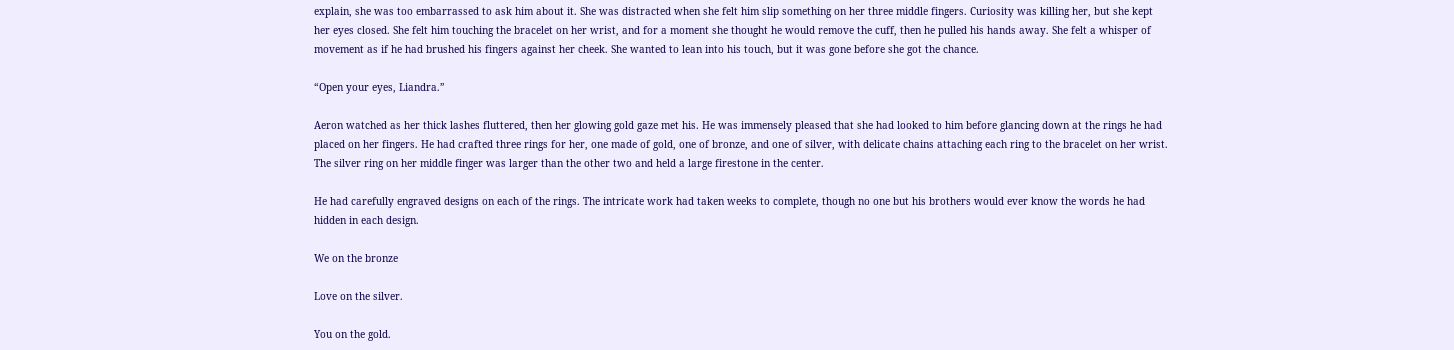explain, she was too embarrassed to ask him about it. She was distracted when she felt him slip something on her three middle fingers. Curiosity was killing her, but she kept her eyes closed. She felt him touching the bracelet on her wrist, and for a moment she thought he would remove the cuff, then he pulled his hands away. She felt a whisper of movement as if he had brushed his fingers against her cheek. She wanted to lean into his touch, but it was gone before she got the chance.

“Open your eyes, Liandra.”

Aeron watched as her thick lashes fluttered, then her glowing gold gaze met his. He was immensely pleased that she had looked to him before glancing down at the rings he had placed on her fingers. He had crafted three rings for her, one made of gold, one of bronze, and one of silver, with delicate chains attaching each ring to the bracelet on her wrist. The silver ring on her middle finger was larger than the other two and held a large firestone in the center.

He had carefully engraved designs on each of the rings. The intricate work had taken weeks to complete, though no one but his brothers would ever know the words he had hidden in each design.

We on the bronze

Love on the silver.

You on the gold.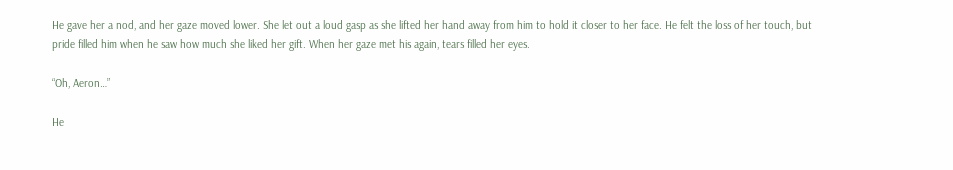He gave her a nod, and her gaze moved lower. She let out a loud gasp as she lifted her hand away from him to hold it closer to her face. He felt the loss of her touch, but pride filled him when he saw how much she liked her gift. When her gaze met his again, tears filled her eyes.

“Oh, Aeron…”

He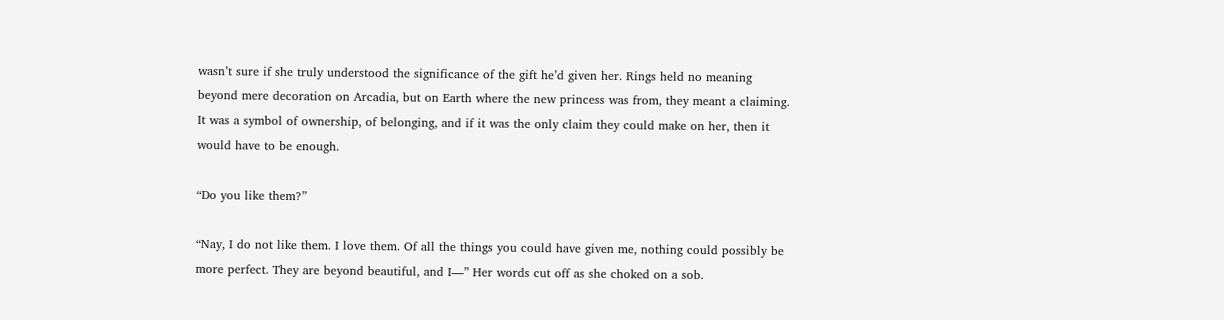wasn’t sure if she truly understood the significance of the gift he’d given her. Rings held no meaning beyond mere decoration on Arcadia, but on Earth where the new princess was from, they meant a claiming. It was a symbol of ownership, of belonging, and if it was the only claim they could make on her, then it would have to be enough.

“Do you like them?”

“Nay, I do not like them. I love them. Of all the things you could have given me, nothing could possibly be more perfect. They are beyond beautiful, and I—” Her words cut off as she choked on a sob.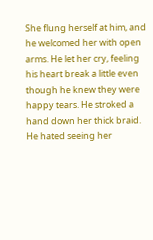She flung herself at him, and he welcomed her with open arms. He let her cry, feeling his heart break a little even though he knew they were happy tears. He stroked a hand down her thick braid. He hated seeing her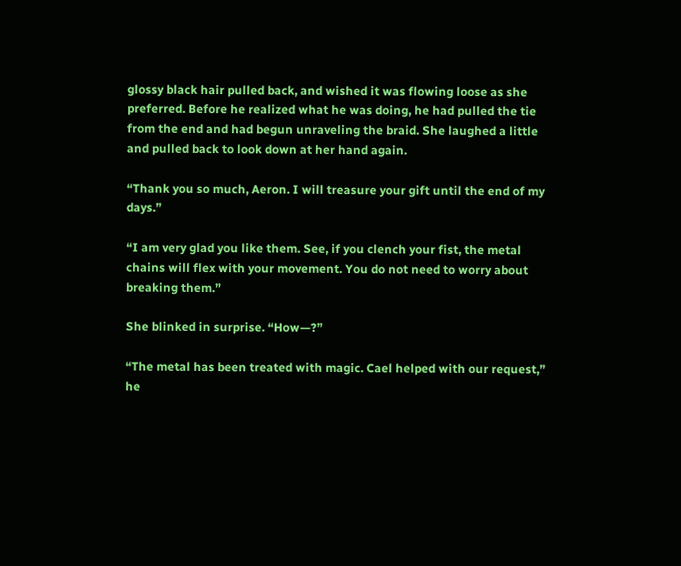glossy black hair pulled back, and wished it was flowing loose as she preferred. Before he realized what he was doing, he had pulled the tie from the end and had begun unraveling the braid. She laughed a little and pulled back to look down at her hand again.

“Thank you so much, Aeron. I will treasure your gift until the end of my days.”

“I am very glad you like them. See, if you clench your fist, the metal chains will flex with your movement. You do not need to worry about breaking them.”

She blinked in surprise. “How—?”

“The metal has been treated with magic. Cael helped with our request,” he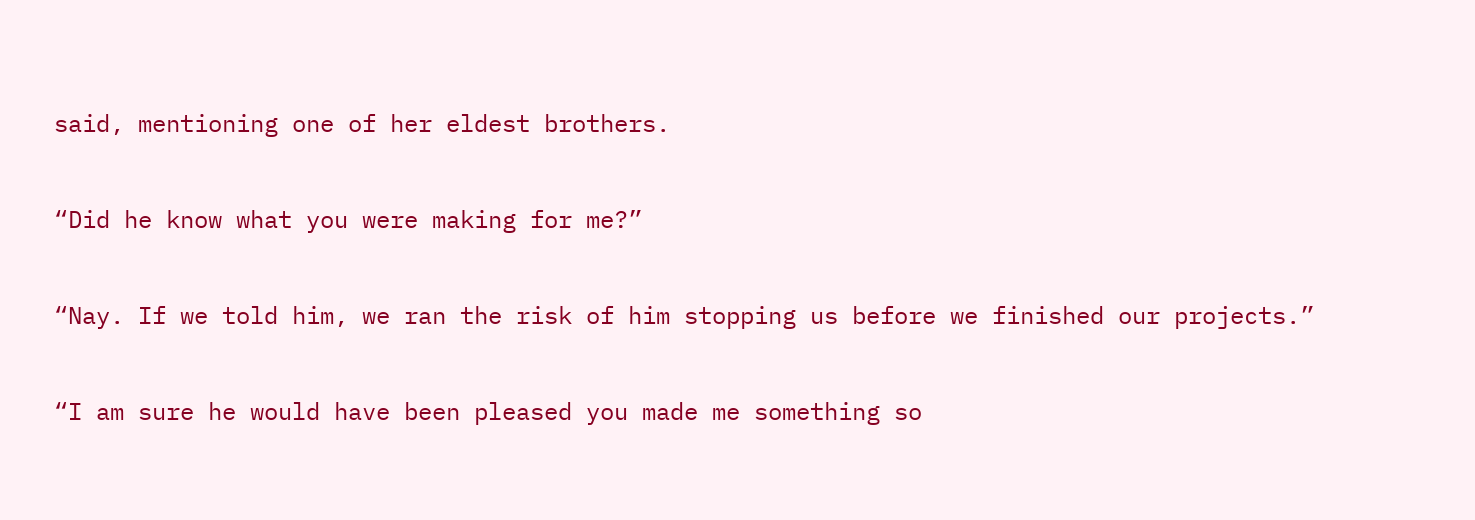said, mentioning one of her eldest brothers.

“Did he know what you were making for me?”

“Nay. If we told him, we ran the risk of him stopping us before we finished our projects.”

“I am sure he would have been pleased you made me something so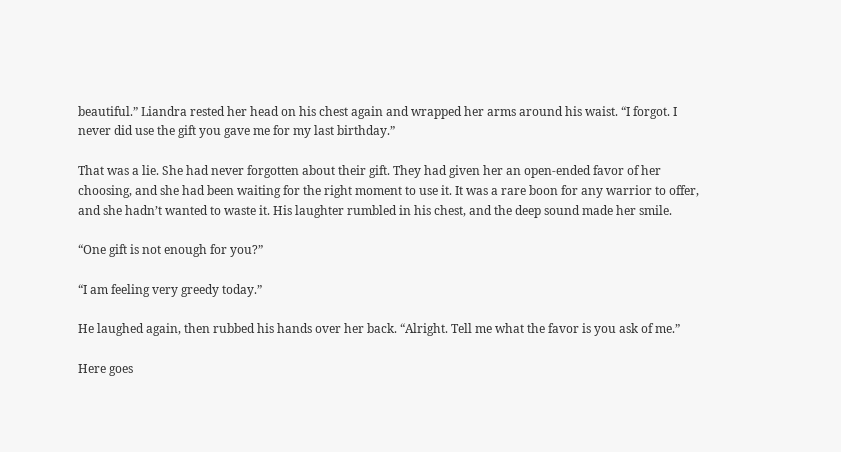beautiful.” Liandra rested her head on his chest again and wrapped her arms around his waist. “I forgot. I never did use the gift you gave me for my last birthday.”

That was a lie. She had never forgotten about their gift. They had given her an open-ended favor of her choosing, and she had been waiting for the right moment to use it. It was a rare boon for any warrior to offer, and she hadn’t wanted to waste it. His laughter rumbled in his chest, and the deep sound made her smile.

“One gift is not enough for you?”

“I am feeling very greedy today.”

He laughed again, then rubbed his hands over her back. “Alright. Tell me what the favor is you ask of me.”

Here goes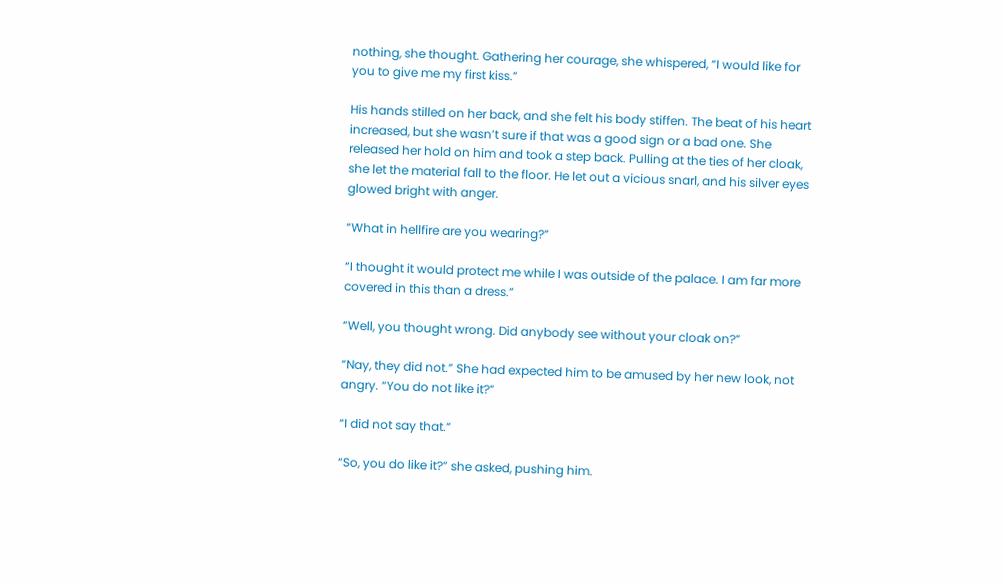nothing, she thought. Gathering her courage, she whispered, “I would like for you to give me my first kiss.”

His hands stilled on her back, and she felt his body stiffen. The beat of his heart increased, but she wasn’t sure if that was a good sign or a bad one. She released her hold on him and took a step back. Pulling at the ties of her cloak, she let the material fall to the floor. He let out a vicious snarl, and his silver eyes glowed bright with anger.

“What in hellfire are you wearing?”

“I thought it would protect me while I was outside of the palace. I am far more covered in this than a dress.”

“Well, you thought wrong. Did anybody see without your cloak on?”

“Nay, they did not.” She had expected him to be amused by her new look, not angry. “You do not like it?”

“I did not say that.”

“So, you do like it?” she asked, pushing him.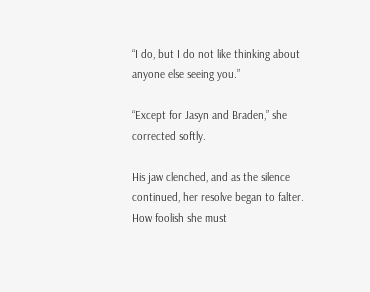“I do, but I do not like thinking about anyone else seeing you.”

“Except for Jasyn and Braden,” she corrected softly.

His jaw clenched, and as the silence continued, her resolve began to falter. How foolish she must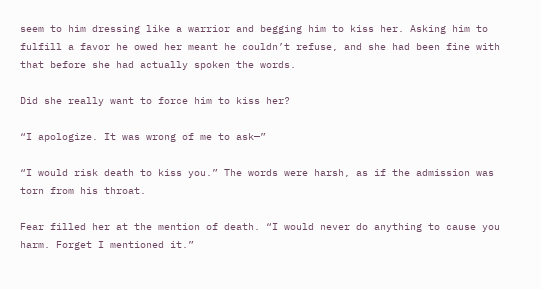seem to him dressing like a warrior and begging him to kiss her. Asking him to fulfill a favor he owed her meant he couldn’t refuse, and she had been fine with that before she had actually spoken the words.

Did she really want to force him to kiss her?

“I apologize. It was wrong of me to ask—”

“I would risk death to kiss you.” The words were harsh, as if the admission was torn from his throat.

Fear filled her at the mention of death. “I would never do anything to cause you harm. Forget I mentioned it.”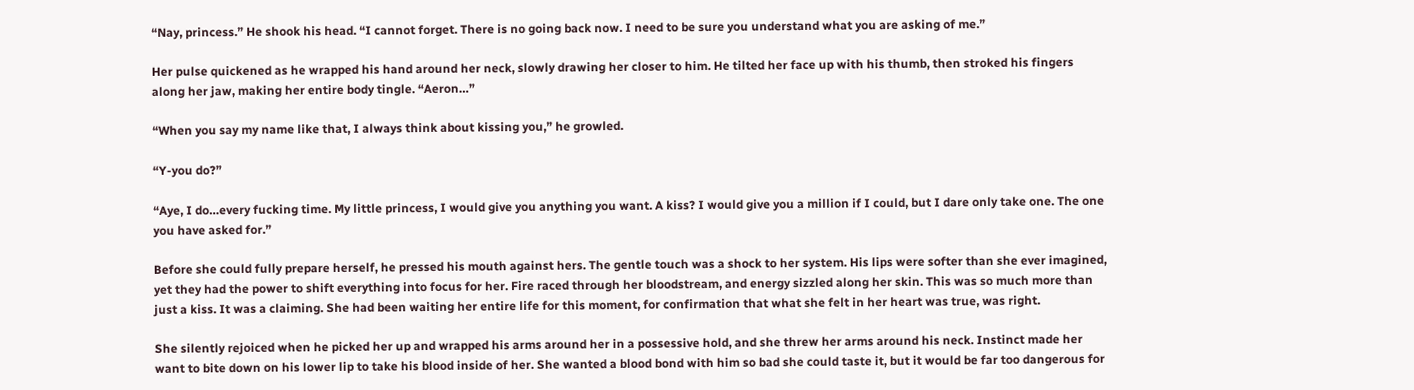“Nay, princess.” He shook his head. “I cannot forget. There is no going back now. I need to be sure you understand what you are asking of me.”

Her pulse quickened as he wrapped his hand around her neck, slowly drawing her closer to him. He tilted her face up with his thumb, then stroked his fingers along her jaw, making her entire body tingle. “Aeron…”

“When you say my name like that, I always think about kissing you,” he growled.

“Y-you do?”

“Aye, I do…every fucking time. My little princess, I would give you anything you want. A kiss? I would give you a million if I could, but I dare only take one. The one you have asked for.”

Before she could fully prepare herself, he pressed his mouth against hers. The gentle touch was a shock to her system. His lips were softer than she ever imagined, yet they had the power to shift everything into focus for her. Fire raced through her bloodstream, and energy sizzled along her skin. This was so much more than just a kiss. It was a claiming. She had been waiting her entire life for this moment, for confirmation that what she felt in her heart was true, was right.

She silently rejoiced when he picked her up and wrapped his arms around her in a possessive hold, and she threw her arms around his neck. Instinct made her want to bite down on his lower lip to take his blood inside of her. She wanted a blood bond with him so bad she could taste it, but it would be far too dangerous for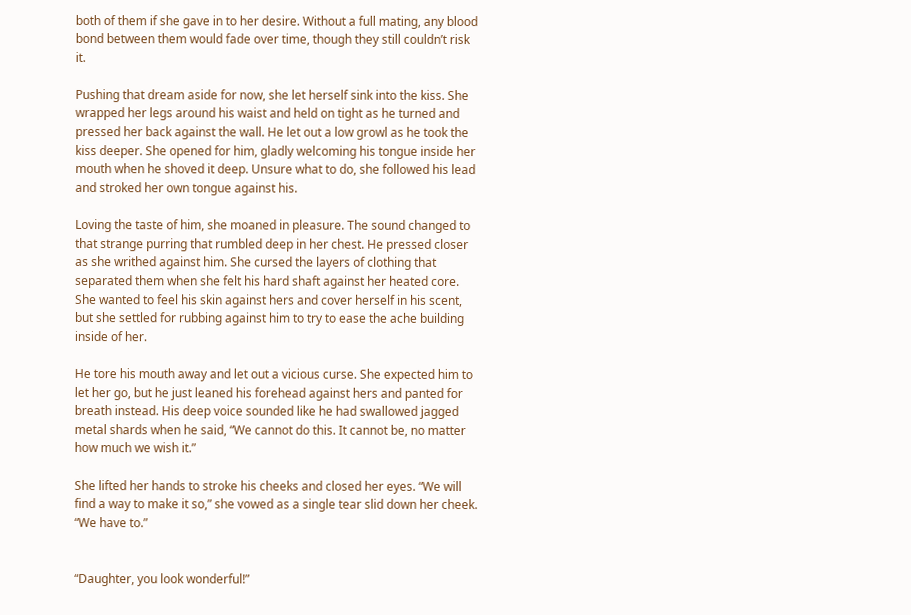both of them if she gave in to her desire. Without a full mating, any blood bond between them would fade over time, though they still couldn’t risk it.

Pushing that dream aside for now, she let herself sink into the kiss. She wrapped her legs around his waist and held on tight as he turned and pressed her back against the wall. He let out a low growl as he took the kiss deeper. She opened for him, gladly welcoming his tongue inside her mouth when he shoved it deep. Unsure what to do, she followed his lead and stroked her own tongue against his.

Loving the taste of him, she moaned in pleasure. The sound changed to that strange purring that rumbled deep in her chest. He pressed closer as she writhed against him. She cursed the layers of clothing that separated them when she felt his hard shaft against her heated core. She wanted to feel his skin against hers and cover herself in his scent, but she settled for rubbing against him to try to ease the ache building inside of her.

He tore his mouth away and let out a vicious curse. She expected him to let her go, but he just leaned his forehead against hers and panted for breath instead. His deep voice sounded like he had swallowed jagged metal shards when he said, “We cannot do this. It cannot be, no matter how much we wish it.”

She lifted her hands to stroke his cheeks and closed her eyes. “We will find a way to make it so,” she vowed as a single tear slid down her cheek. “We have to.”


“Daughter, you look wonderful!”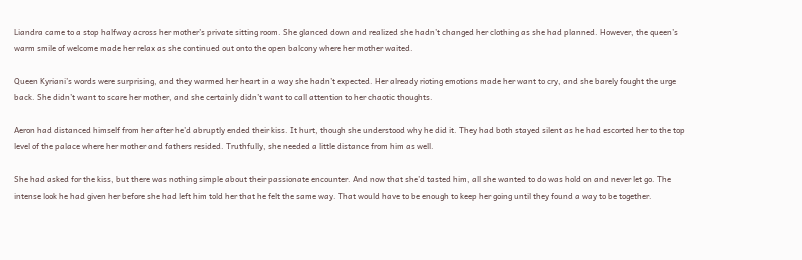Liandra came to a stop halfway across her mother’s private sitting room. She glanced down and realized she hadn’t changed her clothing as she had planned. However, the queen’s warm smile of welcome made her relax as she continued out onto the open balcony where her mother waited.

Queen Kyriani’s words were surprising, and they warmed her heart in a way she hadn’t expected. Her already rioting emotions made her want to cry, and she barely fought the urge back. She didn’t want to scare her mother, and she certainly didn’t want to call attention to her chaotic thoughts.

Aeron had distanced himself from her after he’d abruptly ended their kiss. It hurt, though she understood why he did it. They had both stayed silent as he had escorted her to the top level of the palace where her mother and fathers resided. Truthfully, she needed a little distance from him as well.

She had asked for the kiss, but there was nothing simple about their passionate encounter. And now that she’d tasted him, all she wanted to do was hold on and never let go. The intense look he had given her before she had left him told her that he felt the same way. That would have to be enough to keep her going until they found a way to be together.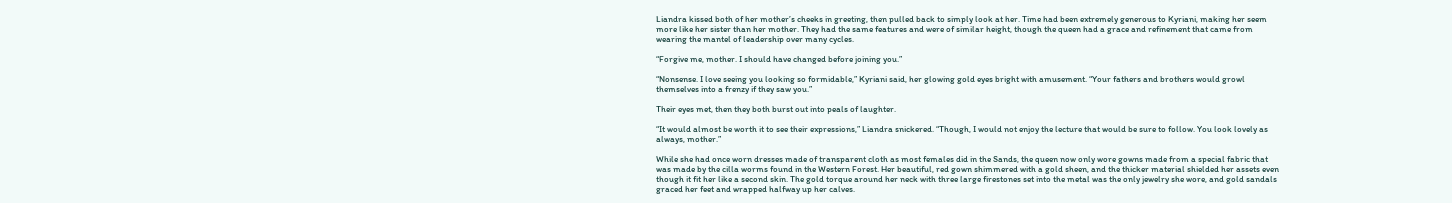Liandra kissed both of her mother’s cheeks in greeting, then pulled back to simply look at her. Time had been extremely generous to Kyriani, making her seem more like her sister than her mother. They had the same features and were of similar height, though the queen had a grace and refinement that came from wearing the mantel of leadership over many cycles.

“Forgive me, mother. I should have changed before joining you.”

“Nonsense. I love seeing you looking so formidable,” Kyriani said, her glowing gold eyes bright with amusement. “Your fathers and brothers would growl themselves into a frenzy if they saw you.”

Their eyes met, then they both burst out into peals of laughter.

“It would almost be worth it to see their expressions,” Liandra snickered. “Though, I would not enjoy the lecture that would be sure to follow. You look lovely as always, mother.”

While she had once worn dresses made of transparent cloth as most females did in the Sands, the queen now only wore gowns made from a special fabric that was made by the cilla worms found in the Western Forest. Her beautiful, red gown shimmered with a gold sheen, and the thicker material shielded her assets even though it fit her like a second skin. The gold torque around her neck with three large firestones set into the metal was the only jewelry she wore, and gold sandals graced her feet and wrapped halfway up her calves.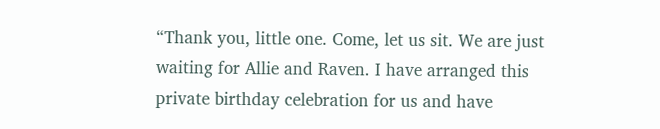“Thank you, little one. Come, let us sit. We are just waiting for Allie and Raven. I have arranged this private birthday celebration for us and have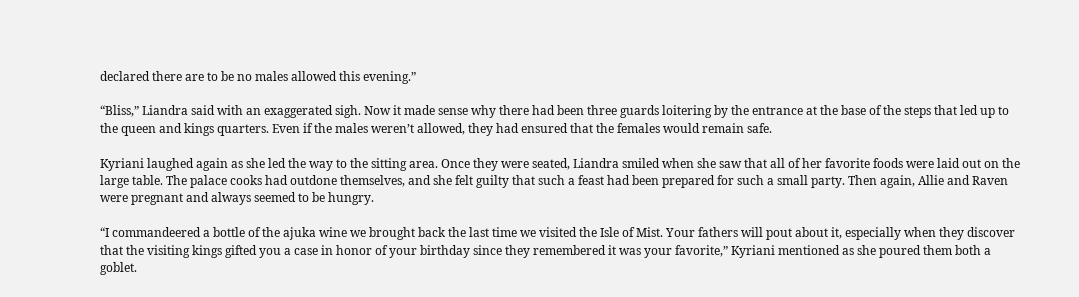declared there are to be no males allowed this evening.”

“Bliss,” Liandra said with an exaggerated sigh. Now it made sense why there had been three guards loitering by the entrance at the base of the steps that led up to the queen and kings quarters. Even if the males weren’t allowed, they had ensured that the females would remain safe.

Kyriani laughed again as she led the way to the sitting area. Once they were seated, Liandra smiled when she saw that all of her favorite foods were laid out on the large table. The palace cooks had outdone themselves, and she felt guilty that such a feast had been prepared for such a small party. Then again, Allie and Raven were pregnant and always seemed to be hungry.

“I commandeered a bottle of the ajuka wine we brought back the last time we visited the Isle of Mist. Your fathers will pout about it, especially when they discover that the visiting kings gifted you a case in honor of your birthday since they remembered it was your favorite,” Kyriani mentioned as she poured them both a goblet.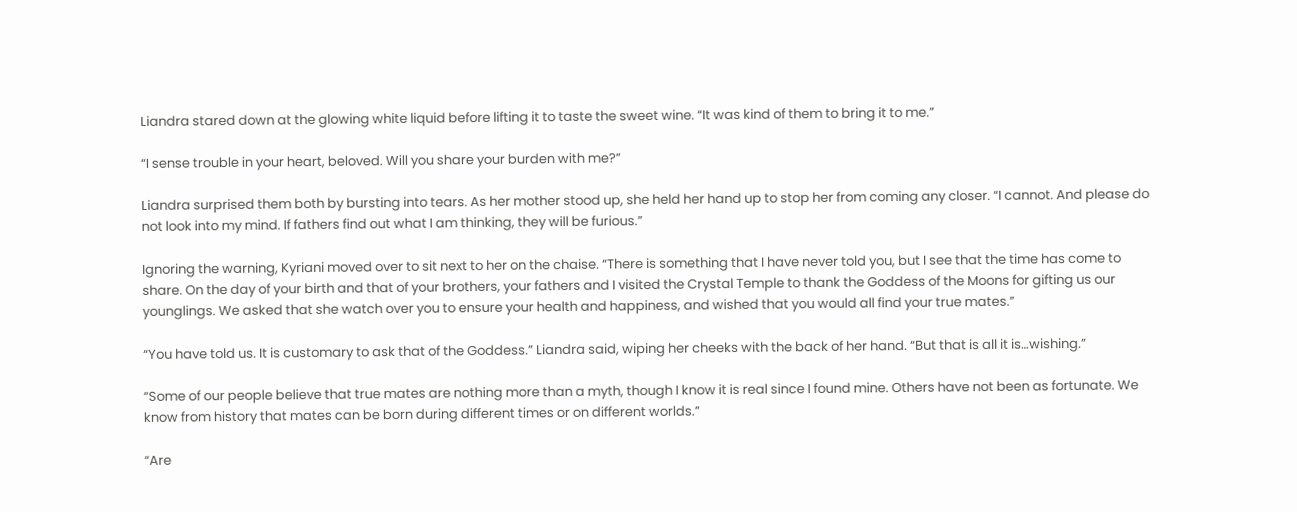Liandra stared down at the glowing white liquid before lifting it to taste the sweet wine. “It was kind of them to bring it to me.”

“I sense trouble in your heart, beloved. Will you share your burden with me?”

Liandra surprised them both by bursting into tears. As her mother stood up, she held her hand up to stop her from coming any closer. “I cannot. And please do not look into my mind. If fathers find out what I am thinking, they will be furious.”

Ignoring the warning, Kyriani moved over to sit next to her on the chaise. “There is something that I have never told you, but I see that the time has come to share. On the day of your birth and that of your brothers, your fathers and I visited the Crystal Temple to thank the Goddess of the Moons for gifting us our younglings. We asked that she watch over you to ensure your health and happiness, and wished that you would all find your true mates.”

“You have told us. It is customary to ask that of the Goddess.” Liandra said, wiping her cheeks with the back of her hand. “But that is all it is…wishing.”

“Some of our people believe that true mates are nothing more than a myth, though I know it is real since I found mine. Others have not been as fortunate. We know from history that mates can be born during different times or on different worlds.”

“Are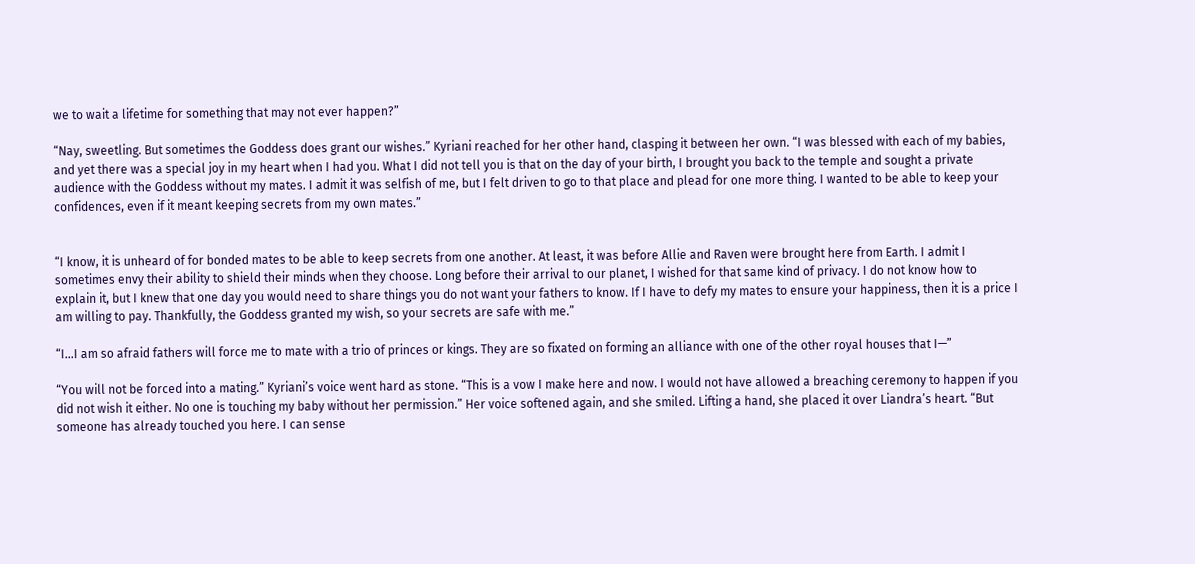we to wait a lifetime for something that may not ever happen?”

“Nay, sweetling. But sometimes the Goddess does grant our wishes.” Kyriani reached for her other hand, clasping it between her own. “I was blessed with each of my babies, and yet there was a special joy in my heart when I had you. What I did not tell you is that on the day of your birth, I brought you back to the temple and sought a private audience with the Goddess without my mates. I admit it was selfish of me, but I felt driven to go to that place and plead for one more thing. I wanted to be able to keep your confidences, even if it meant keeping secrets from my own mates.”


“I know, it is unheard of for bonded mates to be able to keep secrets from one another. At least, it was before Allie and Raven were brought here from Earth. I admit I sometimes envy their ability to shield their minds when they choose. Long before their arrival to our planet, I wished for that same kind of privacy. I do not know how to explain it, but I knew that one day you would need to share things you do not want your fathers to know. If I have to defy my mates to ensure your happiness, then it is a price I am willing to pay. Thankfully, the Goddess granted my wish, so your secrets are safe with me.”

“I…I am so afraid fathers will force me to mate with a trio of princes or kings. They are so fixated on forming an alliance with one of the other royal houses that I—”

“You will not be forced into a mating.” Kyriani’s voice went hard as stone. “This is a vow I make here and now. I would not have allowed a breaching ceremony to happen if you did not wish it either. No one is touching my baby without her permission.” Her voice softened again, and she smiled. Lifting a hand, she placed it over Liandra’s heart. “But someone has already touched you here. I can sense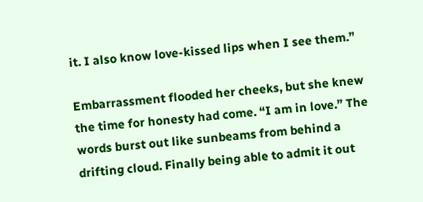it. I also know love-kissed lips when I see them.”

Embarrassment flooded her cheeks, but she knew the time for honesty had come. “I am in love.” The words burst out like sunbeams from behind a drifting cloud. Finally being able to admit it out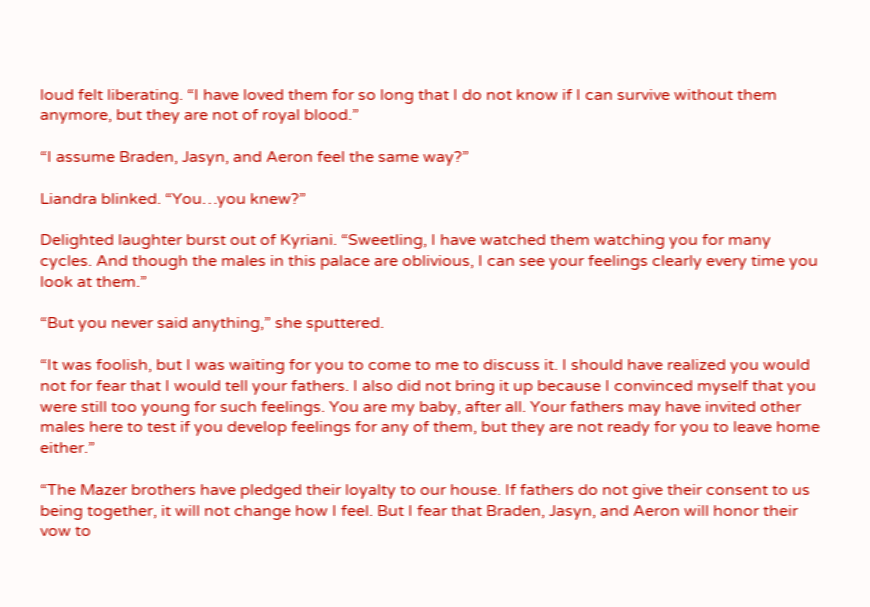loud felt liberating. “I have loved them for so long that I do not know if I can survive without them anymore, but they are not of royal blood.”

“I assume Braden, Jasyn, and Aeron feel the same way?”

Liandra blinked. “You…you knew?”

Delighted laughter burst out of Kyriani. “Sweetling, I have watched them watching you for many cycles. And though the males in this palace are oblivious, I can see your feelings clearly every time you look at them.”

“But you never said anything,” she sputtered.

“It was foolish, but I was waiting for you to come to me to discuss it. I should have realized you would not for fear that I would tell your fathers. I also did not bring it up because I convinced myself that you were still too young for such feelings. You are my baby, after all. Your fathers may have invited other males here to test if you develop feelings for any of them, but they are not ready for you to leave home either.”

“The Mazer brothers have pledged their loyalty to our house. If fathers do not give their consent to us being together, it will not change how I feel. But I fear that Braden, Jasyn, and Aeron will honor their vow to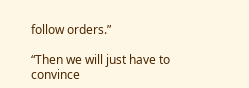follow orders.”

“Then we will just have to convince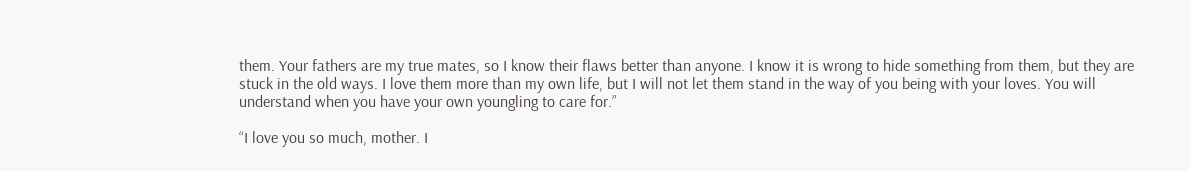them. Your fathers are my true mates, so I know their flaws better than anyone. I know it is wrong to hide something from them, but they are stuck in the old ways. I love them more than my own life, but I will not let them stand in the way of you being with your loves. You will understand when you have your own youngling to care for.”

“I love you so much, mother. I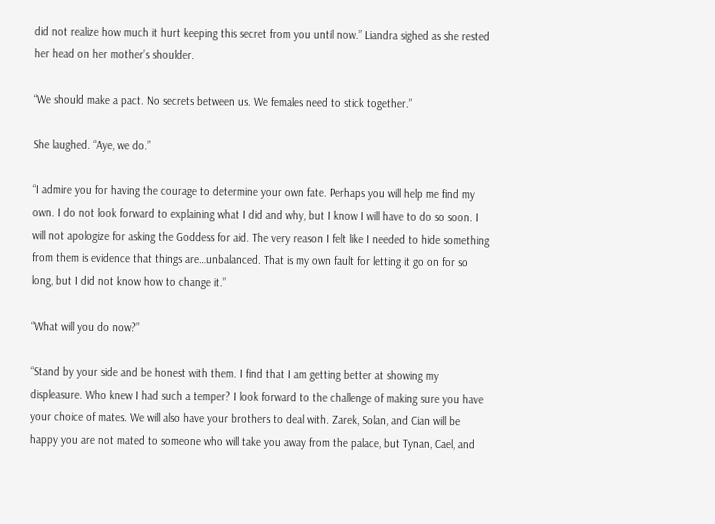did not realize how much it hurt keeping this secret from you until now.” Liandra sighed as she rested her head on her mother’s shoulder.

“We should make a pact. No secrets between us. We females need to stick together.”

She laughed. “Aye, we do.”

“I admire you for having the courage to determine your own fate. Perhaps you will help me find my own. I do not look forward to explaining what I did and why, but I know I will have to do so soon. I will not apologize for asking the Goddess for aid. The very reason I felt like I needed to hide something from them is evidence that things are…unbalanced. That is my own fault for letting it go on for so long, but I did not know how to change it.”

“What will you do now?”

“Stand by your side and be honest with them. I find that I am getting better at showing my displeasure. Who knew I had such a temper? I look forward to the challenge of making sure you have your choice of mates. We will also have your brothers to deal with. Zarek, Solan, and Cian will be happy you are not mated to someone who will take you away from the palace, but Tynan, Cael, and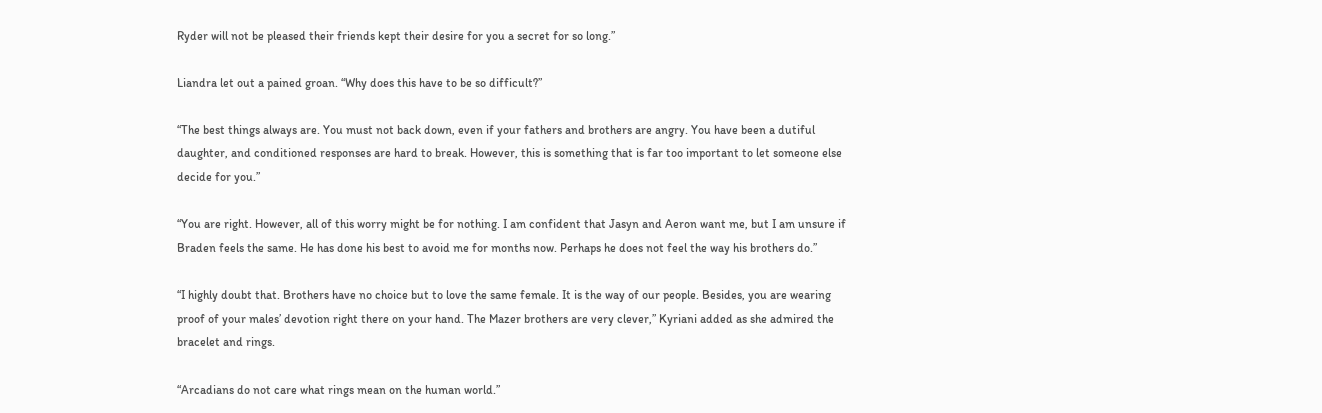Ryder will not be pleased their friends kept their desire for you a secret for so long.”

Liandra let out a pained groan. “Why does this have to be so difficult?”

“The best things always are. You must not back down, even if your fathers and brothers are angry. You have been a dutiful daughter, and conditioned responses are hard to break. However, this is something that is far too important to let someone else decide for you.”

“You are right. However, all of this worry might be for nothing. I am confident that Jasyn and Aeron want me, but I am unsure if Braden feels the same. He has done his best to avoid me for months now. Perhaps he does not feel the way his brothers do.”

“I highly doubt that. Brothers have no choice but to love the same female. It is the way of our people. Besides, you are wearing proof of your males’ devotion right there on your hand. The Mazer brothers are very clever,” Kyriani added as she admired the bracelet and rings.

“Arcadians do not care what rings mean on the human world.”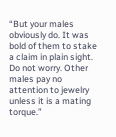“But your males obviously do. It was bold of them to stake a claim in plain sight. Do not worry. Other males pay no attention to jewelry unless it is a mating torque.”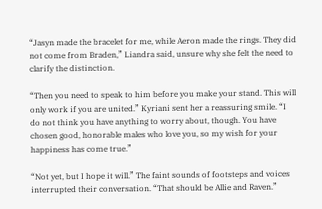“Jasyn made the bracelet for me, while Aeron made the rings. They did not come from Braden,” Liandra said, unsure why she felt the need to clarify the distinction.

“Then you need to speak to him before you make your stand. This will only work if you are united.” Kyriani sent her a reassuring smile. “I do not think you have anything to worry about, though. You have chosen good, honorable males who love you, so my wish for your happiness has come true.”

“Not yet, but I hope it will.” The faint sounds of footsteps and voices interrupted their conversation. “That should be Allie and Raven.”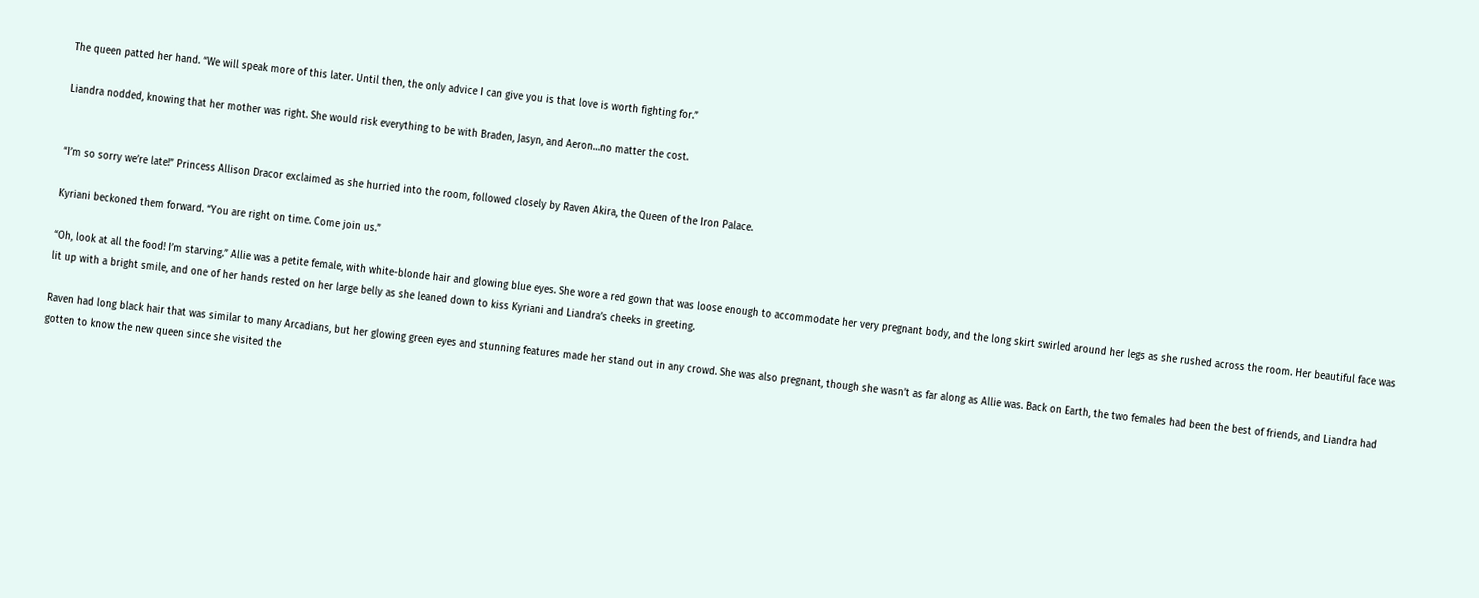The queen patted her hand. “We will speak more of this later. Until then, the only advice I can give you is that love is worth fighting for.”

Liandra nodded, knowing that her mother was right. She would risk everything to be with Braden, Jasyn, and Aeron…no matter the cost.


“I’m so sorry we’re late!” Princess Allison Dracor exclaimed as she hurried into the room, followed closely by Raven Akira, the Queen of the Iron Palace.

Kyriani beckoned them forward. “You are right on time. Come join us.”

“Oh, look at all the food! I’m starving.” Allie was a petite female, with white-blonde hair and glowing blue eyes. She wore a red gown that was loose enough to accommodate her very pregnant body, and the long skirt swirled around her legs as she rushed across the room. Her beautiful face was lit up with a bright smile, and one of her hands rested on her large belly as she leaned down to kiss Kyriani and Liandra’s cheeks in greeting.

Raven had long black hair that was similar to many Arcadians, but her glowing green eyes and stunning features made her stand out in any crowd. She was also pregnant, though she wasn’t as far along as Allie was. Back on Earth, the two females had been the best of friends, and Liandra had gotten to know the new queen since she visited the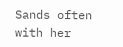Sands often with her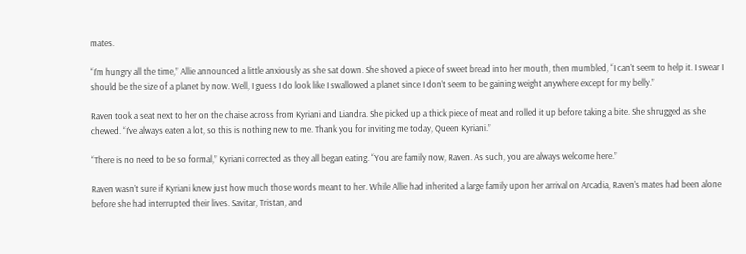mates.

“I’m hungry all the time,” Allie announced a little anxiously as she sat down. She shoved a piece of sweet bread into her mouth, then mumbled, “I can’t seem to help it. I swear I should be the size of a planet by now. Well, I guess I do look like I swallowed a planet since I don’t seem to be gaining weight anywhere except for my belly.”

Raven took a seat next to her on the chaise across from Kyriani and Liandra. She picked up a thick piece of meat and rolled it up before taking a bite. She shrugged as she chewed. “I’ve always eaten a lot, so this is nothing new to me. Thank you for inviting me today, Queen Kyriani.”

“There is no need to be so formal,” Kyriani corrected as they all began eating. “You are family now, Raven. As such, you are always welcome here.”

Raven wasn’t sure if Kyriani knew just how much those words meant to her. While Allie had inherited a large family upon her arrival on Arcadia, Raven’s mates had been alone before she had interrupted their lives. Savitar, Tristan, and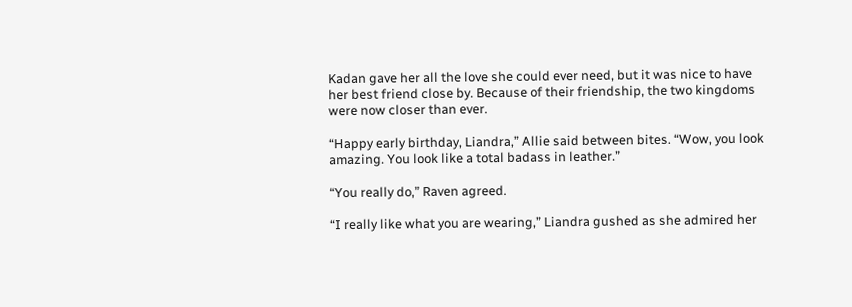Kadan gave her all the love she could ever need, but it was nice to have her best friend close by. Because of their friendship, the two kingdoms were now closer than ever.

“Happy early birthday, Liandra,” Allie said between bites. “Wow, you look amazing. You look like a total badass in leather.”

“You really do,” Raven agreed.

“I really like what you are wearing,” Liandra gushed as she admired her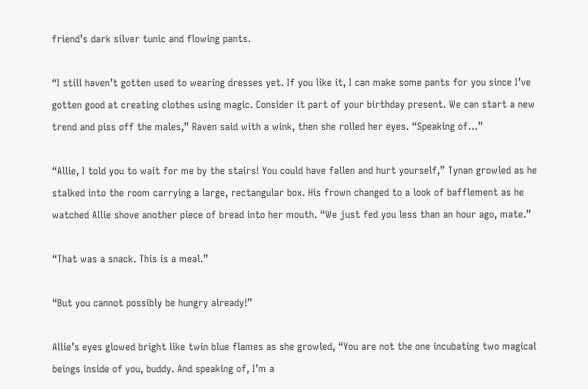friend’s dark silver tunic and flowing pants.

“I still haven’t gotten used to wearing dresses yet. If you like it, I can make some pants for you since I’ve gotten good at creating clothes using magic. Consider it part of your birthday present. We can start a new trend and piss off the males,” Raven said with a wink, then she rolled her eyes. “Speaking of…”

“Allie, I told you to wait for me by the stairs! You could have fallen and hurt yourself,” Tynan growled as he stalked into the room carrying a large, rectangular box. His frown changed to a look of bafflement as he watched Allie shove another piece of bread into her mouth. “We just fed you less than an hour ago, mate.”

“That was a snack. This is a meal.”

“But you cannot possibly be hungry already!”

Allie’s eyes glowed bright like twin blue flames as she growled, “You are not the one incubating two magical beings inside of you, buddy. And speaking of, I’m a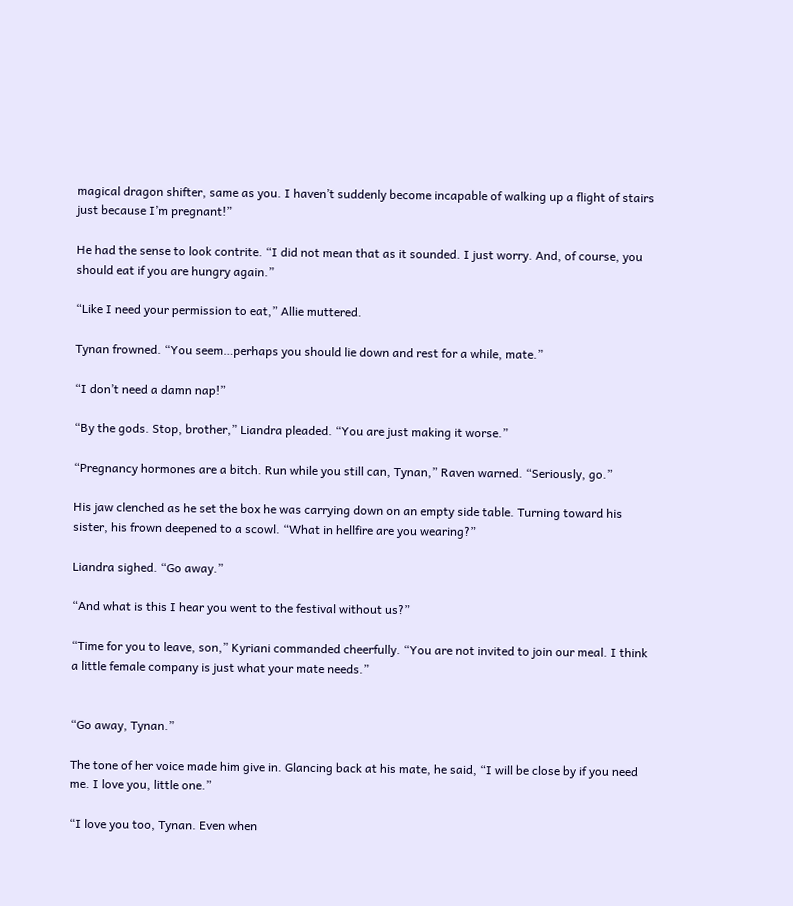magical dragon shifter, same as you. I haven’t suddenly become incapable of walking up a flight of stairs just because I’m pregnant!”

He had the sense to look contrite. “I did not mean that as it sounded. I just worry. And, of course, you should eat if you are hungry again.”

“Like I need your permission to eat,” Allie muttered.

Tynan frowned. “You seem…perhaps you should lie down and rest for a while, mate.”

“I don’t need a damn nap!”

“By the gods. Stop, brother,” Liandra pleaded. “You are just making it worse.”

“Pregnancy hormones are a bitch. Run while you still can, Tynan,” Raven warned. “Seriously, go.”

His jaw clenched as he set the box he was carrying down on an empty side table. Turning toward his sister, his frown deepened to a scowl. “What in hellfire are you wearing?”

Liandra sighed. “Go away.”

“And what is this I hear you went to the festival without us?”

“Time for you to leave, son,” Kyriani commanded cheerfully. “You are not invited to join our meal. I think a little female company is just what your mate needs.”


“Go away, Tynan.”

The tone of her voice made him give in. Glancing back at his mate, he said, “I will be close by if you need me. I love you, little one.”

“I love you too, Tynan. Even when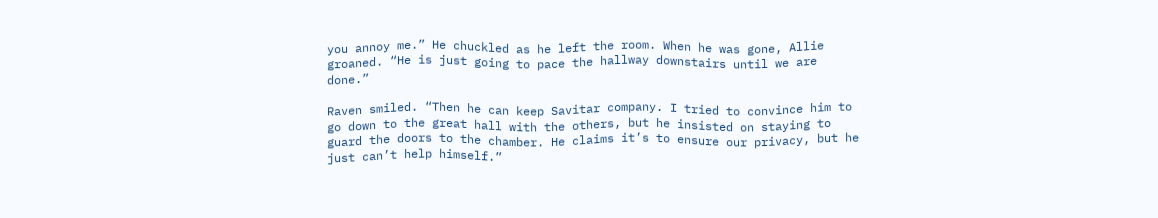you annoy me.” He chuckled as he left the room. When he was gone, Allie groaned. “He is just going to pace the hallway downstairs until we are done.”

Raven smiled. “Then he can keep Savitar company. I tried to convince him to go down to the great hall with the others, but he insisted on staying to guard the doors to the chamber. He claims it’s to ensure our privacy, but he just can’t help himself.”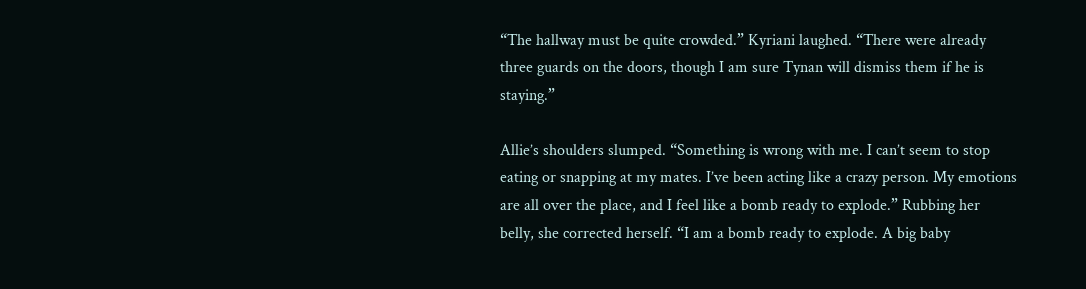“The hallway must be quite crowded.” Kyriani laughed. “There were already three guards on the doors, though I am sure Tynan will dismiss them if he is staying.”

Allie’s shoulders slumped. “Something is wrong with me. I can’t seem to stop eating or snapping at my mates. I’ve been acting like a crazy person. My emotions are all over the place, and I feel like a bomb ready to explode.” Rubbing her belly, she corrected herself. “I am a bomb ready to explode. A big baby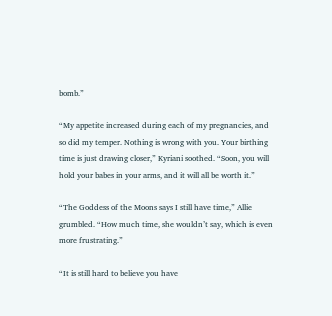bomb.”

“My appetite increased during each of my pregnancies, and so did my temper. Nothing is wrong with you. Your birthing time is just drawing closer,” Kyriani soothed. “Soon, you will hold your babes in your arms, and it will all be worth it.”

“The Goddess of the Moons says I still have time,” Allie grumbled. “How much time, she wouldn’t say, which is even more frustrating.”

“It is still hard to believe you have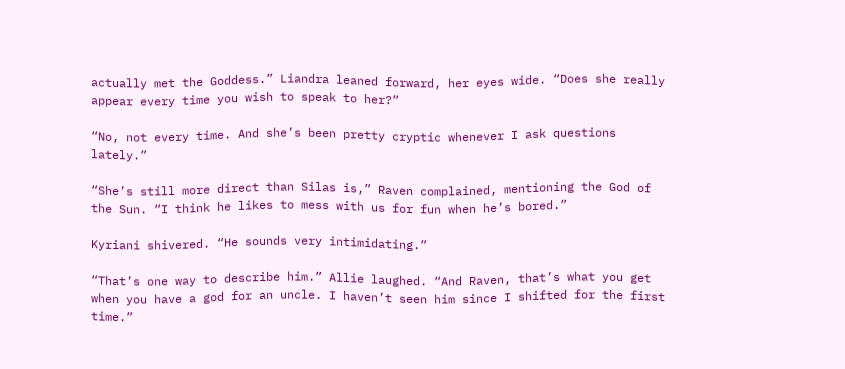actually met the Goddess.” Liandra leaned forward, her eyes wide. “Does she really appear every time you wish to speak to her?”

“No, not every time. And she’s been pretty cryptic whenever I ask questions lately.”

“She’s still more direct than Silas is,” Raven complained, mentioning the God of the Sun. “I think he likes to mess with us for fun when he’s bored.”

Kyriani shivered. “He sounds very intimidating.”

“That’s one way to describe him.” Allie laughed. “And Raven, that’s what you get when you have a god for an uncle. I haven’t seen him since I shifted for the first time.”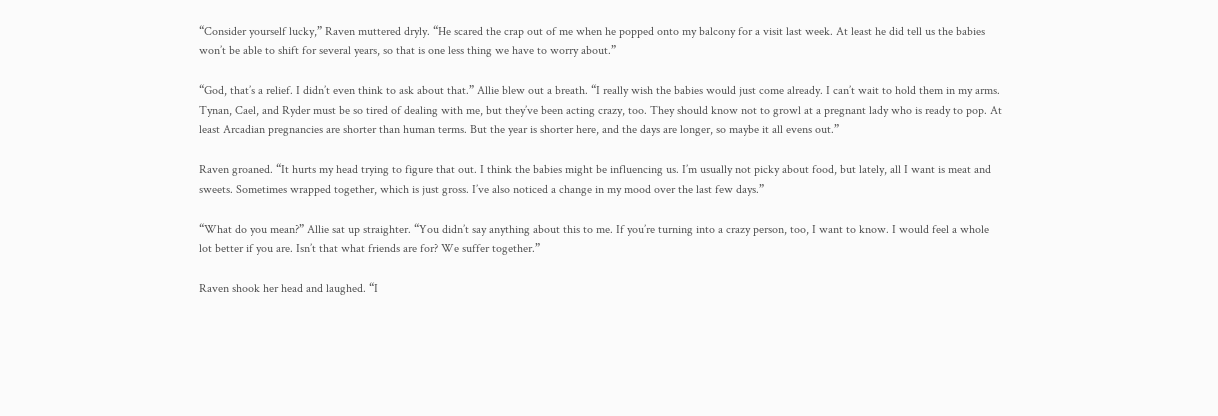“Consider yourself lucky,” Raven muttered dryly. “He scared the crap out of me when he popped onto my balcony for a visit last week. At least he did tell us the babies won’t be able to shift for several years, so that is one less thing we have to worry about.”

“God, that’s a relief. I didn’t even think to ask about that.” Allie blew out a breath. “I really wish the babies would just come already. I can’t wait to hold them in my arms. Tynan, Cael, and Ryder must be so tired of dealing with me, but they’ve been acting crazy, too. They should know not to growl at a pregnant lady who is ready to pop. At least Arcadian pregnancies are shorter than human terms. But the year is shorter here, and the days are longer, so maybe it all evens out.”

Raven groaned. “It hurts my head trying to figure that out. I think the babies might be influencing us. I’m usually not picky about food, but lately, all I want is meat and sweets. Sometimes wrapped together, which is just gross. I’ve also noticed a change in my mood over the last few days.”

“What do you mean?” Allie sat up straighter. “You didn’t say anything about this to me. If you’re turning into a crazy person, too, I want to know. I would feel a whole lot better if you are. Isn’t that what friends are for? We suffer together.”

Raven shook her head and laughed. “I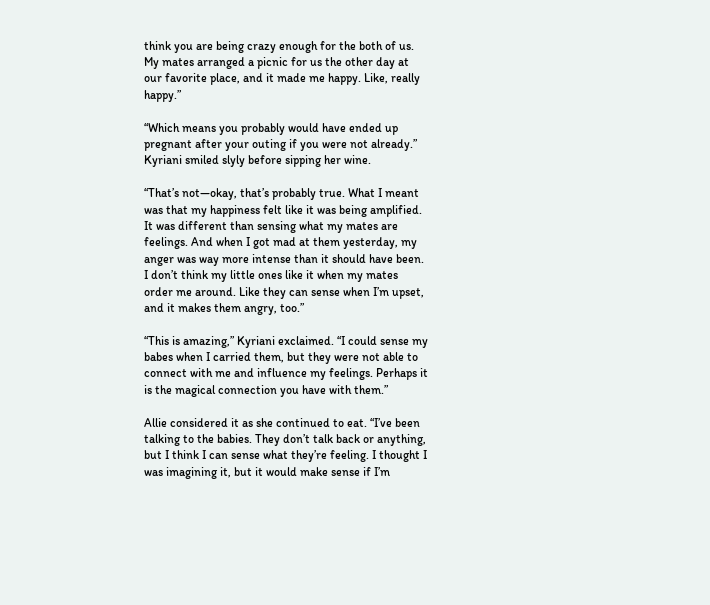think you are being crazy enough for the both of us. My mates arranged a picnic for us the other day at our favorite place, and it made me happy. Like, really happy.”

“Which means you probably would have ended up pregnant after your outing if you were not already.” Kyriani smiled slyly before sipping her wine.

“That’s not—okay, that’s probably true. What I meant was that my happiness felt like it was being amplified. It was different than sensing what my mates are feelings. And when I got mad at them yesterday, my anger was way more intense than it should have been. I don’t think my little ones like it when my mates order me around. Like they can sense when I’m upset, and it makes them angry, too.”

“This is amazing,” Kyriani exclaimed. “I could sense my babes when I carried them, but they were not able to connect with me and influence my feelings. Perhaps it is the magical connection you have with them.”

Allie considered it as she continued to eat. “I’ve been talking to the babies. They don’t talk back or anything, but I think I can sense what they’re feeling. I thought I was imagining it, but it would make sense if I’m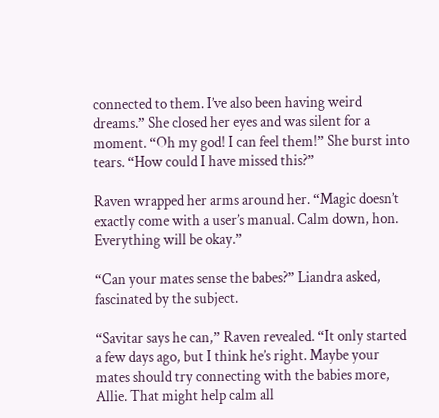connected to them. I’ve also been having weird dreams.” She closed her eyes and was silent for a moment. “Oh my god! I can feel them!” She burst into tears. “How could I have missed this?”

Raven wrapped her arms around her. “Magic doesn’t exactly come with a user’s manual. Calm down, hon. Everything will be okay.”

“Can your mates sense the babes?” Liandra asked, fascinated by the subject.

“Savitar says he can,” Raven revealed. “It only started a few days ago, but I think he’s right. Maybe your mates should try connecting with the babies more, Allie. That might help calm all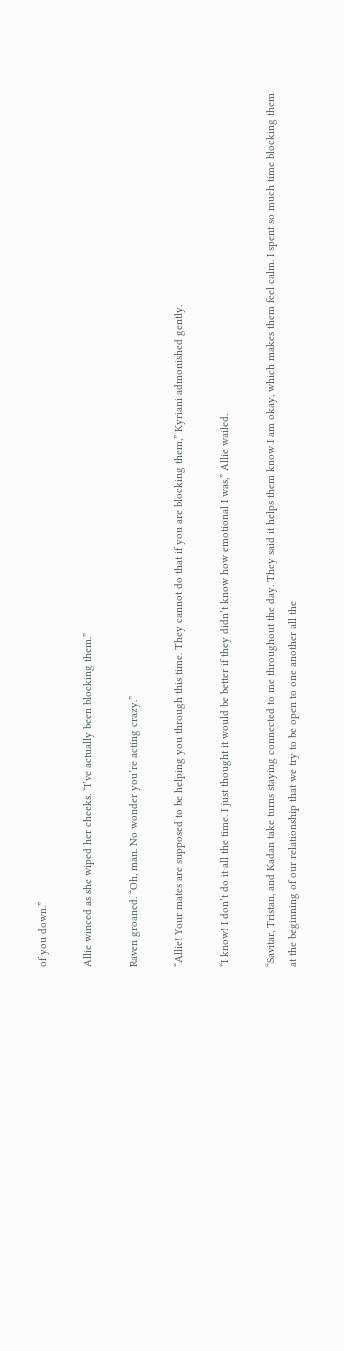of you down.”

Allie winced as she wiped her cheeks. “I’ve actually been blocking them.”

Raven groaned. “Oh, man. No wonder you’re acting crazy.”

“Allie! Your mates are supposed to be helping you through this time. They cannot do that if you are blocking them,” Kyriani admonished gently.

“I know! I don’t do it all the time. I just thought it would be better if they didn’t know how emotional I was,” Allie wailed.

“Savitar, Tristan, and Kadan take turns staying connected to me throughout the day. They said it helps them know I am okay, which makes them feel calm. I spent so much time blocking them at the beginning of our relationship that we try to be open to one another all the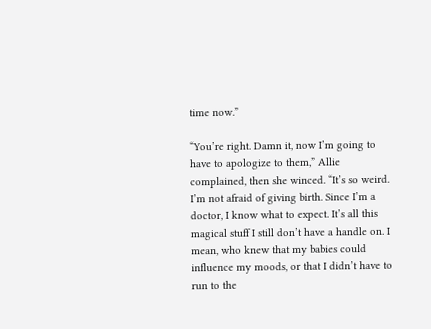time now.”

“You’re right. Damn it, now I’m going to have to apologize to them,” Allie complained, then she winced. “It’s so weird. I’m not afraid of giving birth. Since I’m a doctor, I know what to expect. It’s all this magical stuff I still don’t have a handle on. I mean, who knew that my babies could influence my moods, or that I didn’t have to run to the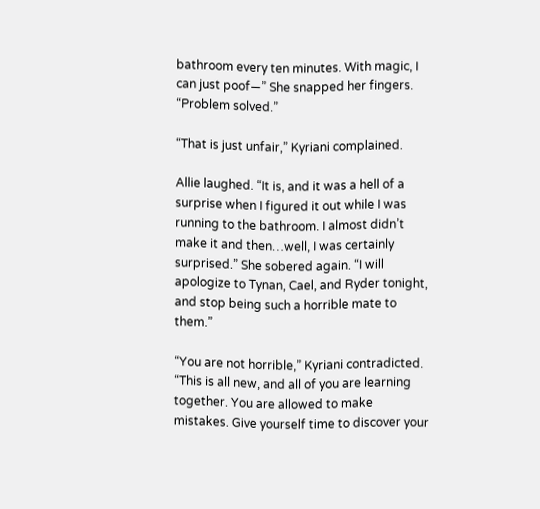bathroom every ten minutes. With magic, I can just poof—” She snapped her fingers. “Problem solved.”

“That is just unfair,” Kyriani complained.

Allie laughed. “It is, and it was a hell of a surprise when I figured it out while I was running to the bathroom. I almost didn’t make it and then…well, I was certainly surprised.” She sobered again. “I will apologize to Tynan, Cael, and Ryder tonight, and stop being such a horrible mate to them.”

“You are not horrible,” Kyriani contradicted. “This is all new, and all of you are learning together. You are allowed to make mistakes. Give yourself time to discover your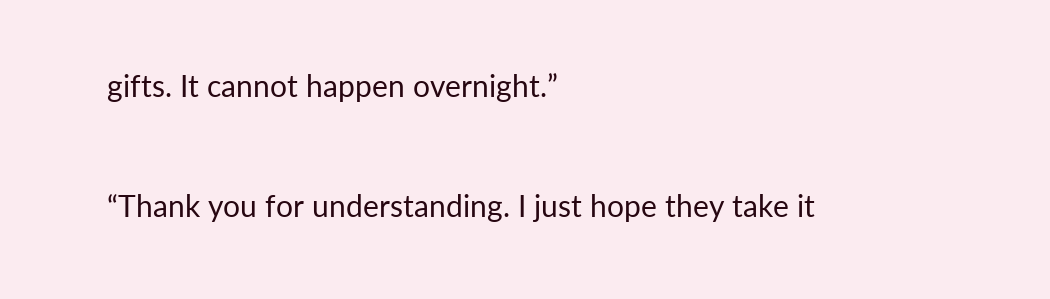gifts. It cannot happen overnight.”

“Thank you for understanding. I just hope they take it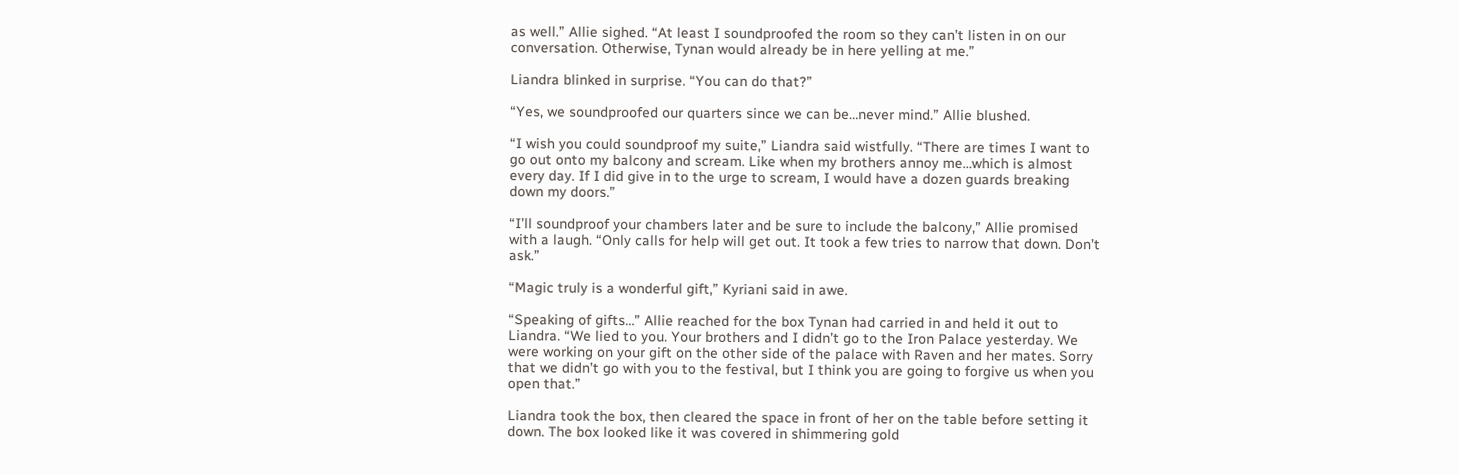as well.” Allie sighed. “At least I soundproofed the room so they can’t listen in on our conversation. Otherwise, Tynan would already be in here yelling at me.”

Liandra blinked in surprise. “You can do that?”

“Yes, we soundproofed our quarters since we can be…never mind.” Allie blushed.

“I wish you could soundproof my suite,” Liandra said wistfully. “There are times I want to go out onto my balcony and scream. Like when my brothers annoy me…which is almost every day. If I did give in to the urge to scream, I would have a dozen guards breaking down my doors.”

“I’ll soundproof your chambers later and be sure to include the balcony,” Allie promised with a laugh. “Only calls for help will get out. It took a few tries to narrow that down. Don’t ask.”

“Magic truly is a wonderful gift,” Kyriani said in awe.

“Speaking of gifts…” Allie reached for the box Tynan had carried in and held it out to Liandra. “We lied to you. Your brothers and I didn’t go to the Iron Palace yesterday. We were working on your gift on the other side of the palace with Raven and her mates. Sorry that we didn’t go with you to the festival, but I think you are going to forgive us when you open that.”

Liandra took the box, then cleared the space in front of her on the table before setting it down. The box looked like it was covered in shimmering gold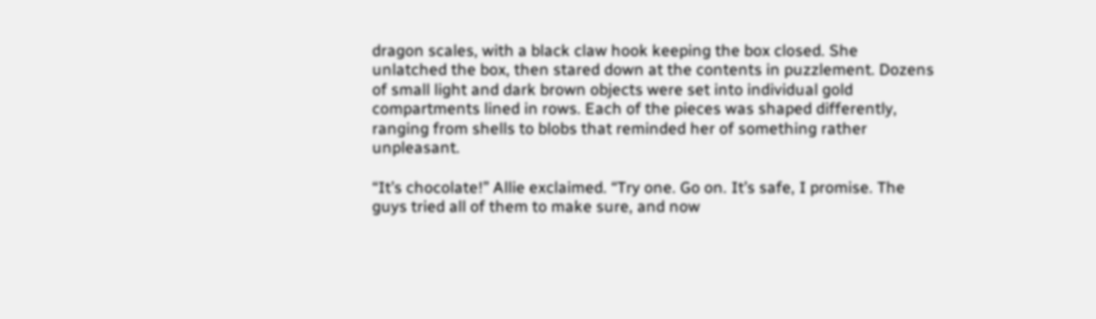dragon scales, with a black claw hook keeping the box closed. She unlatched the box, then stared down at the contents in puzzlement. Dozens of small light and dark brown objects were set into individual gold compartments lined in rows. Each of the pieces was shaped differently, ranging from shells to blobs that reminded her of something rather unpleasant.

“It’s chocolate!” Allie exclaimed. “Try one. Go on. It’s safe, I promise. The guys tried all of them to make sure, and now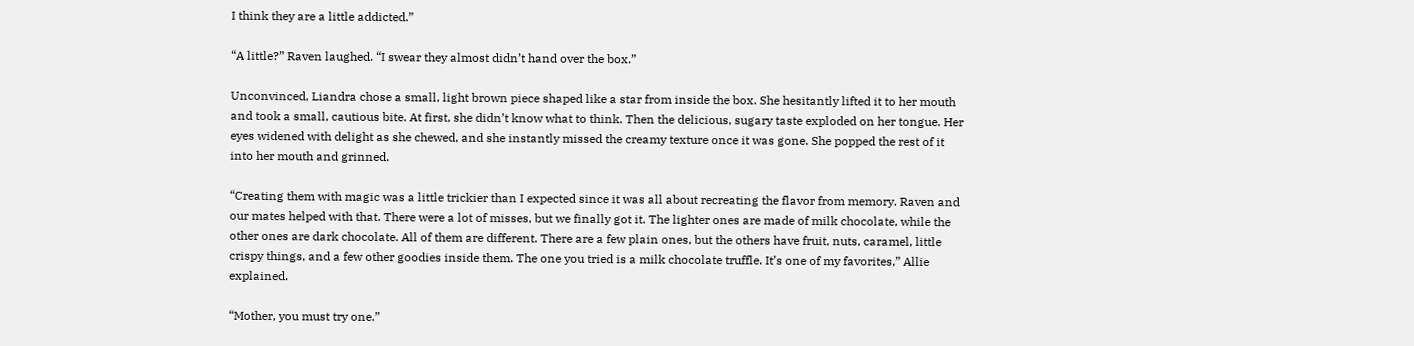I think they are a little addicted.”

“A little?” Raven laughed. “I swear they almost didn’t hand over the box.”

Unconvinced, Liandra chose a small, light brown piece shaped like a star from inside the box. She hesitantly lifted it to her mouth and took a small, cautious bite. At first, she didn’t know what to think. Then the delicious, sugary taste exploded on her tongue. Her eyes widened with delight as she chewed, and she instantly missed the creamy texture once it was gone. She popped the rest of it into her mouth and grinned.

“Creating them with magic was a little trickier than I expected since it was all about recreating the flavor from memory. Raven and our mates helped with that. There were a lot of misses, but we finally got it. The lighter ones are made of milk chocolate, while the other ones are dark chocolate. All of them are different. There are a few plain ones, but the others have fruit, nuts, caramel, little crispy things, and a few other goodies inside them. The one you tried is a milk chocolate truffle. It’s one of my favorites,” Allie explained.

“Mother, you must try one.”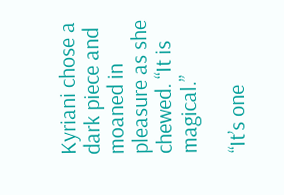Kyriani chose a dark piece and moaned in pleasure as she chewed. “It is magical.”

“It’s one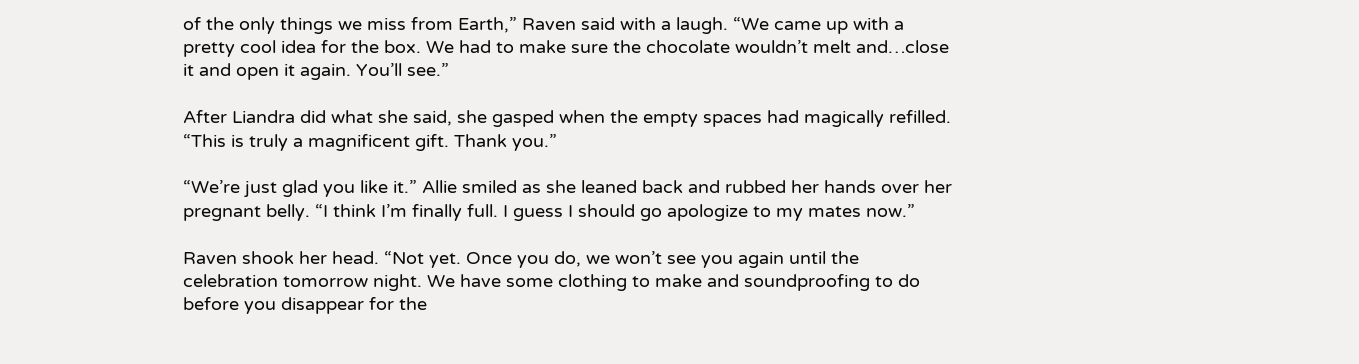of the only things we miss from Earth,” Raven said with a laugh. “We came up with a pretty cool idea for the box. We had to make sure the chocolate wouldn’t melt and…close it and open it again. You’ll see.”

After Liandra did what she said, she gasped when the empty spaces had magically refilled. “This is truly a magnificent gift. Thank you.”

“We’re just glad you like it.” Allie smiled as she leaned back and rubbed her hands over her pregnant belly. “I think I’m finally full. I guess I should go apologize to my mates now.”

Raven shook her head. “Not yet. Once you do, we won’t see you again until the celebration tomorrow night. We have some clothing to make and soundproofing to do before you disappear for the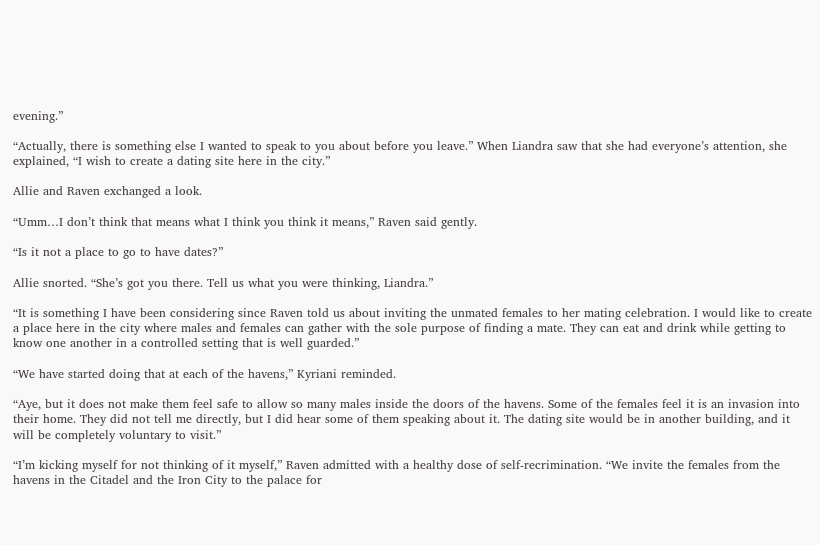evening.”

“Actually, there is something else I wanted to speak to you about before you leave.” When Liandra saw that she had everyone’s attention, she explained, “I wish to create a dating site here in the city.”

Allie and Raven exchanged a look.

“Umm…I don’t think that means what I think you think it means,” Raven said gently.

“Is it not a place to go to have dates?”

Allie snorted. “She’s got you there. Tell us what you were thinking, Liandra.”

“It is something I have been considering since Raven told us about inviting the unmated females to her mating celebration. I would like to create a place here in the city where males and females can gather with the sole purpose of finding a mate. They can eat and drink while getting to know one another in a controlled setting that is well guarded.”

“We have started doing that at each of the havens,” Kyriani reminded.

“Aye, but it does not make them feel safe to allow so many males inside the doors of the havens. Some of the females feel it is an invasion into their home. They did not tell me directly, but I did hear some of them speaking about it. The dating site would be in another building, and it will be completely voluntary to visit.”

“I’m kicking myself for not thinking of it myself,” Raven admitted with a healthy dose of self-recrimination. “We invite the females from the havens in the Citadel and the Iron City to the palace for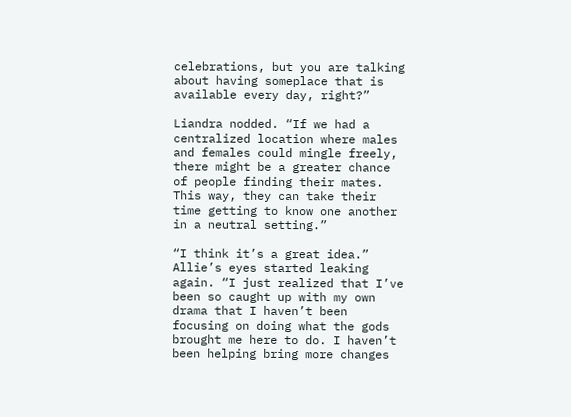celebrations, but you are talking about having someplace that is available every day, right?”

Liandra nodded. “If we had a centralized location where males and females could mingle freely, there might be a greater chance of people finding their mates. This way, they can take their time getting to know one another in a neutral setting.”

“I think it’s a great idea.” Allie’s eyes started leaking again. “I just realized that I’ve been so caught up with my own drama that I haven’t been focusing on doing what the gods brought me here to do. I haven’t been helping bring more changes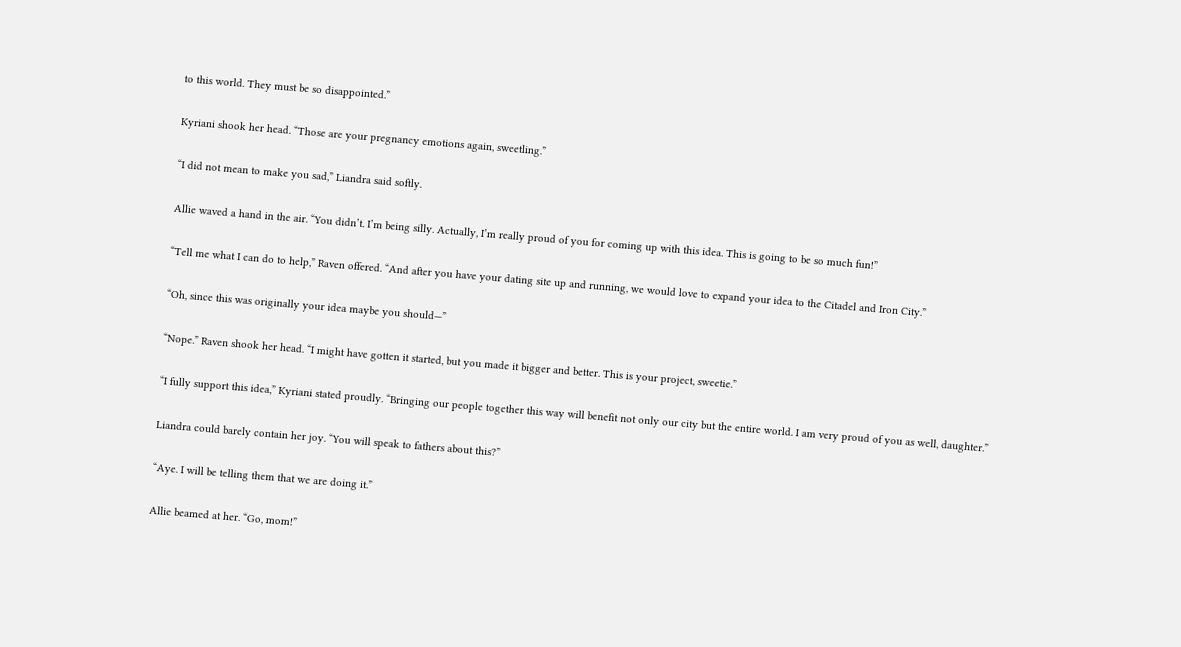to this world. They must be so disappointed.”

Kyriani shook her head. “Those are your pregnancy emotions again, sweetling.”

“I did not mean to make you sad,” Liandra said softly.

Allie waved a hand in the air. “You didn’t. I’m being silly. Actually, I’m really proud of you for coming up with this idea. This is going to be so much fun!”

“Tell me what I can do to help,” Raven offered. “And after you have your dating site up and running, we would love to expand your idea to the Citadel and Iron City.”

“Oh, since this was originally your idea maybe you should—”

“Nope.” Raven shook her head. “I might have gotten it started, but you made it bigger and better. This is your project, sweetie.”

“I fully support this idea,” Kyriani stated proudly. “Bringing our people together this way will benefit not only our city but the entire world. I am very proud of you as well, daughter.”

Liandra could barely contain her joy. “You will speak to fathers about this?”

“Aye. I will be telling them that we are doing it.”

Allie beamed at her. “Go, mom!”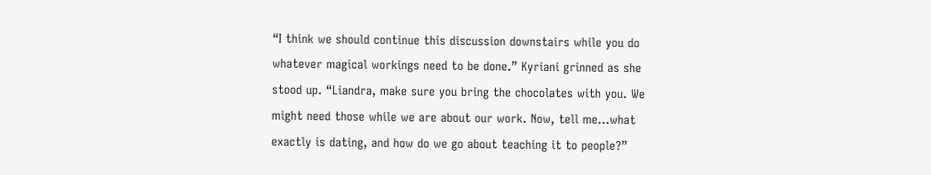“I think we should continue this discussion downstairs while you do whatever magical workings need to be done.” Kyriani grinned as she stood up. “Liandra, make sure you bring the chocolates with you. We might need those while we are about our work. Now, tell me…what exactly is dating, and how do we go about teaching it to people?”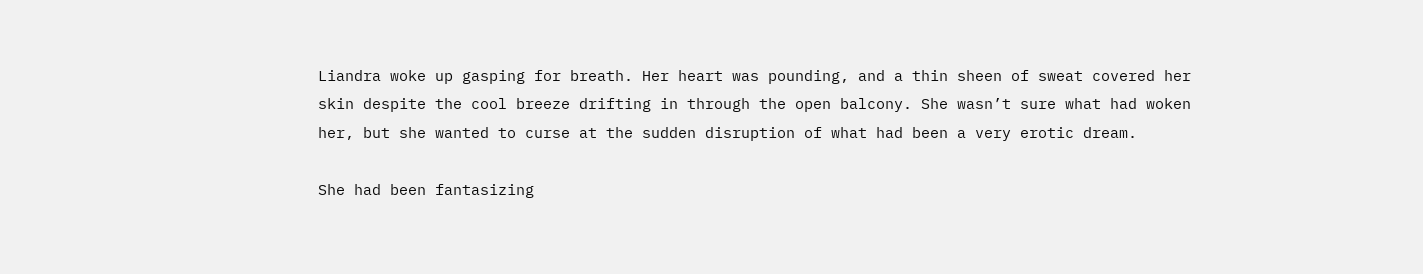Liandra woke up gasping for breath. Her heart was pounding, and a thin sheen of sweat covered her skin despite the cool breeze drifting in through the open balcony. She wasn’t sure what had woken her, but she wanted to curse at the sudden disruption of what had been a very erotic dream.

She had been fantasizing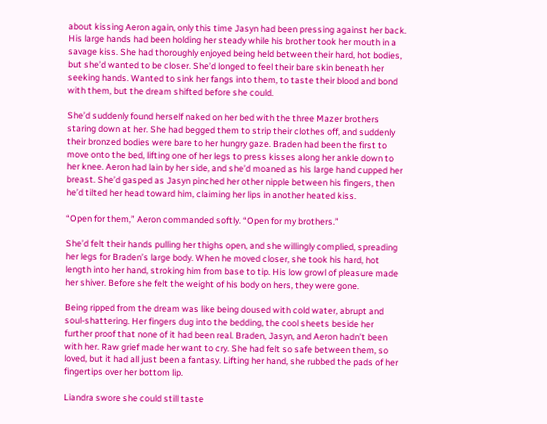about kissing Aeron again, only this time Jasyn had been pressing against her back. His large hands had been holding her steady while his brother took her mouth in a savage kiss. She had thoroughly enjoyed being held between their hard, hot bodies, but she’d wanted to be closer. She’d longed to feel their bare skin beneath her seeking hands. Wanted to sink her fangs into them, to taste their blood and bond with them, but the dream shifted before she could.

She’d suddenly found herself naked on her bed with the three Mazer brothers staring down at her. She had begged them to strip their clothes off, and suddenly their bronzed bodies were bare to her hungry gaze. Braden had been the first to move onto the bed, lifting one of her legs to press kisses along her ankle down to her knee. Aeron had lain by her side, and she’d moaned as his large hand cupped her breast. She’d gasped as Jasyn pinched her other nipple between his fingers, then he’d tilted her head toward him, claiming her lips in another heated kiss.

“Open for them,” Aeron commanded softly. “Open for my brothers.”

She’d felt their hands pulling her thighs open, and she willingly complied, spreading her legs for Braden’s large body. When he moved closer, she took his hard, hot length into her hand, stroking him from base to tip. His low growl of pleasure made her shiver. Before she felt the weight of his body on hers, they were gone.

Being ripped from the dream was like being doused with cold water, abrupt and soul-shattering. Her fingers dug into the bedding, the cool sheets beside her further proof that none of it had been real. Braden, Jasyn, and Aeron hadn’t been with her. Raw grief made her want to cry. She had felt so safe between them, so loved, but it had all just been a fantasy. Lifting her hand, she rubbed the pads of her fingertips over her bottom lip.

Liandra swore she could still taste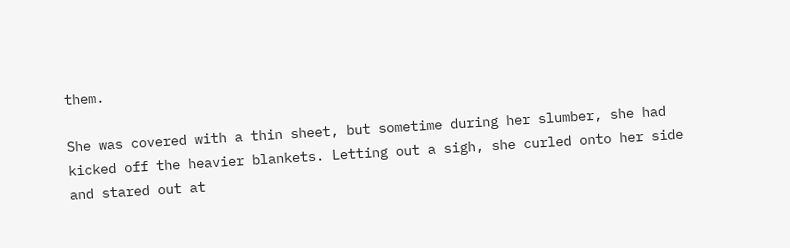them.

She was covered with a thin sheet, but sometime during her slumber, she had kicked off the heavier blankets. Letting out a sigh, she curled onto her side and stared out at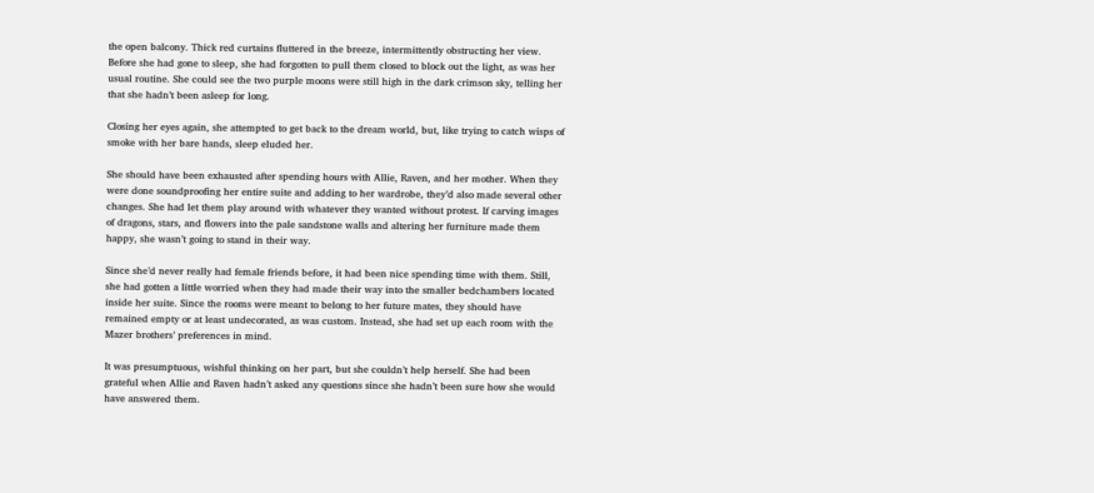the open balcony. Thick red curtains fluttered in the breeze, intermittently obstructing her view. Before she had gone to sleep, she had forgotten to pull them closed to block out the light, as was her usual routine. She could see the two purple moons were still high in the dark crimson sky, telling her that she hadn’t been asleep for long.

Closing her eyes again, she attempted to get back to the dream world, but, like trying to catch wisps of smoke with her bare hands, sleep eluded her.

She should have been exhausted after spending hours with Allie, Raven, and her mother. When they were done soundproofing her entire suite and adding to her wardrobe, they’d also made several other changes. She had let them play around with whatever they wanted without protest. If carving images of dragons, stars, and flowers into the pale sandstone walls and altering her furniture made them happy, she wasn’t going to stand in their way.

Since she’d never really had female friends before, it had been nice spending time with them. Still, she had gotten a little worried when they had made their way into the smaller bedchambers located inside her suite. Since the rooms were meant to belong to her future mates, they should have remained empty or at least undecorated, as was custom. Instead, she had set up each room with the Mazer brothers’ preferences in mind.

It was presumptuous, wishful thinking on her part, but she couldn’t help herself. She had been grateful when Allie and Raven hadn’t asked any questions since she hadn’t been sure how she would have answered them.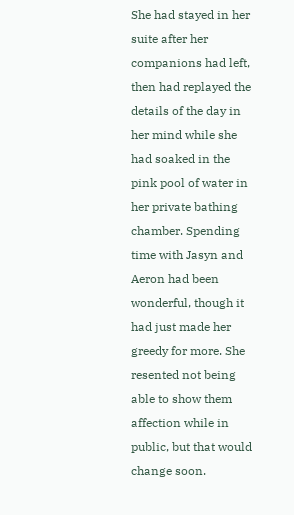She had stayed in her suite after her companions had left, then had replayed the details of the day in her mind while she had soaked in the pink pool of water in her private bathing chamber. Spending time with Jasyn and Aeron had been wonderful, though it had just made her greedy for more. She resented not being able to show them affection while in public, but that would change soon.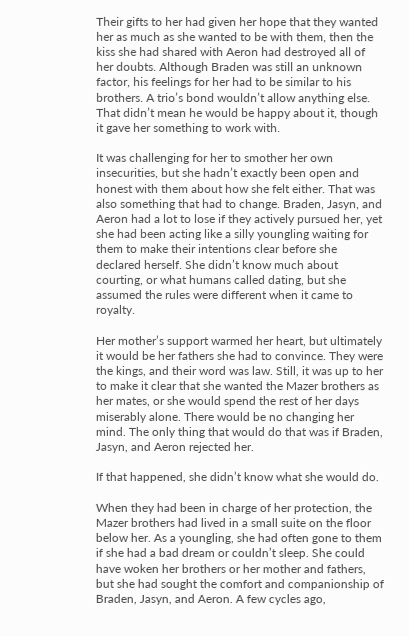Their gifts to her had given her hope that they wanted her as much as she wanted to be with them, then the kiss she had shared with Aeron had destroyed all of her doubts. Although Braden was still an unknown factor, his feelings for her had to be similar to his brothers. A trio’s bond wouldn’t allow anything else. That didn’t mean he would be happy about it, though it gave her something to work with.

It was challenging for her to smother her own insecurities, but she hadn’t exactly been open and honest with them about how she felt either. That was also something that had to change. Braden, Jasyn, and Aeron had a lot to lose if they actively pursued her, yet she had been acting like a silly youngling waiting for them to make their intentions clear before she declared herself. She didn’t know much about courting, or what humans called dating, but she assumed the rules were different when it came to royalty.

Her mother’s support warmed her heart, but ultimately it would be her fathers she had to convince. They were the kings, and their word was law. Still, it was up to her to make it clear that she wanted the Mazer brothers as her mates, or she would spend the rest of her days miserably alone. There would be no changing her mind. The only thing that would do that was if Braden, Jasyn, and Aeron rejected her.

If that happened, she didn’t know what she would do.

When they had been in charge of her protection, the Mazer brothers had lived in a small suite on the floor below her. As a youngling, she had often gone to them if she had a bad dream or couldn’t sleep. She could have woken her brothers or her mother and fathers, but she had sought the comfort and companionship of Braden, Jasyn, and Aeron. A few cycles ago,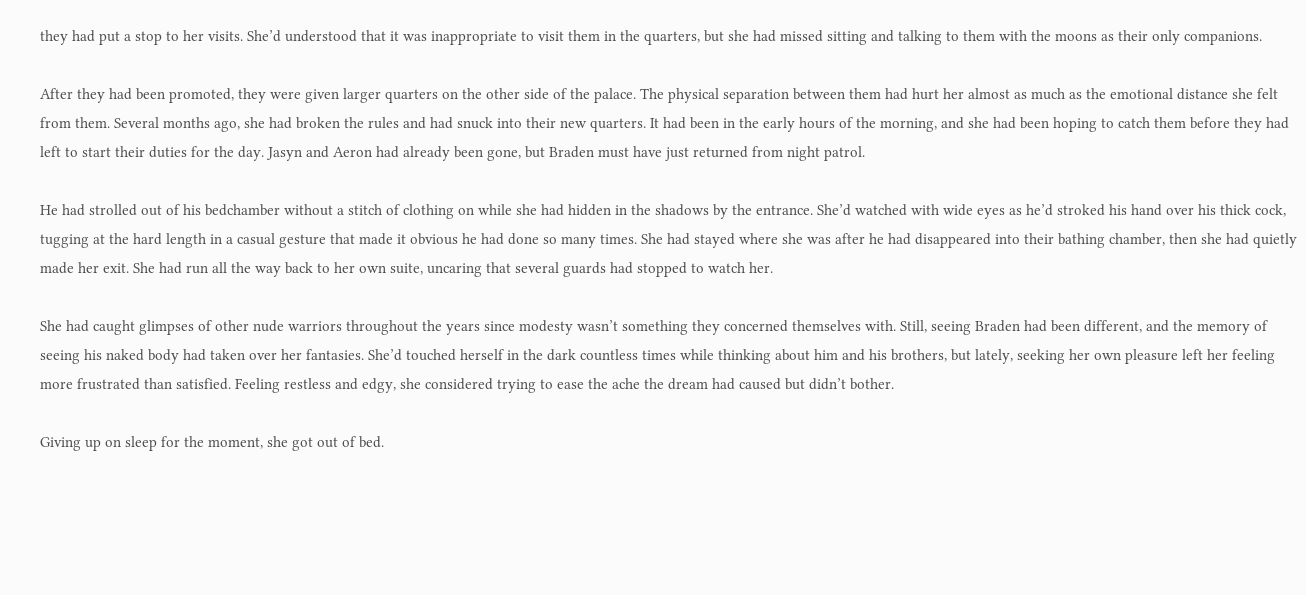they had put a stop to her visits. She’d understood that it was inappropriate to visit them in the quarters, but she had missed sitting and talking to them with the moons as their only companions.

After they had been promoted, they were given larger quarters on the other side of the palace. The physical separation between them had hurt her almost as much as the emotional distance she felt from them. Several months ago, she had broken the rules and had snuck into their new quarters. It had been in the early hours of the morning, and she had been hoping to catch them before they had left to start their duties for the day. Jasyn and Aeron had already been gone, but Braden must have just returned from night patrol.

He had strolled out of his bedchamber without a stitch of clothing on while she had hidden in the shadows by the entrance. She’d watched with wide eyes as he’d stroked his hand over his thick cock, tugging at the hard length in a casual gesture that made it obvious he had done so many times. She had stayed where she was after he had disappeared into their bathing chamber, then she had quietly made her exit. She had run all the way back to her own suite, uncaring that several guards had stopped to watch her.

She had caught glimpses of other nude warriors throughout the years since modesty wasn’t something they concerned themselves with. Still, seeing Braden had been different, and the memory of seeing his naked body had taken over her fantasies. She’d touched herself in the dark countless times while thinking about him and his brothers, but lately, seeking her own pleasure left her feeling more frustrated than satisfied. Feeling restless and edgy, she considered trying to ease the ache the dream had caused but didn’t bother.

Giving up on sleep for the moment, she got out of bed.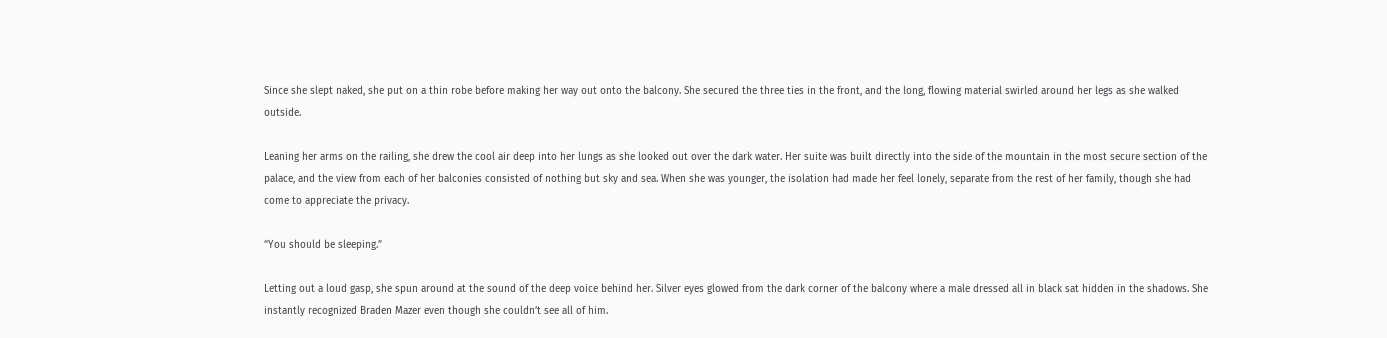Since she slept naked, she put on a thin robe before making her way out onto the balcony. She secured the three ties in the front, and the long, flowing material swirled around her legs as she walked outside.

Leaning her arms on the railing, she drew the cool air deep into her lungs as she looked out over the dark water. Her suite was built directly into the side of the mountain in the most secure section of the palace, and the view from each of her balconies consisted of nothing but sky and sea. When she was younger, the isolation had made her feel lonely, separate from the rest of her family, though she had come to appreciate the privacy.

“You should be sleeping.”

Letting out a loud gasp, she spun around at the sound of the deep voice behind her. Silver eyes glowed from the dark corner of the balcony where a male dressed all in black sat hidden in the shadows. She instantly recognized Braden Mazer even though she couldn’t see all of him.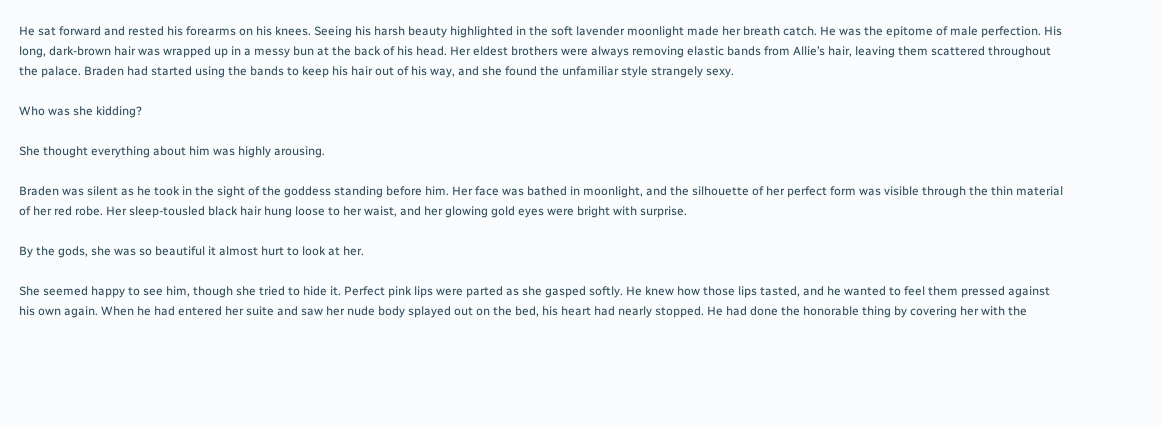He sat forward and rested his forearms on his knees. Seeing his harsh beauty highlighted in the soft lavender moonlight made her breath catch. He was the epitome of male perfection. His long, dark-brown hair was wrapped up in a messy bun at the back of his head. Her eldest brothers were always removing elastic bands from Allie’s hair, leaving them scattered throughout the palace. Braden had started using the bands to keep his hair out of his way, and she found the unfamiliar style strangely sexy.

Who was she kidding?

She thought everything about him was highly arousing.

Braden was silent as he took in the sight of the goddess standing before him. Her face was bathed in moonlight, and the silhouette of her perfect form was visible through the thin material of her red robe. Her sleep-tousled black hair hung loose to her waist, and her glowing gold eyes were bright with surprise.

By the gods, she was so beautiful it almost hurt to look at her.

She seemed happy to see him, though she tried to hide it. Perfect pink lips were parted as she gasped softly. He knew how those lips tasted, and he wanted to feel them pressed against his own again. When he had entered her suite and saw her nude body splayed out on the bed, his heart had nearly stopped. He had done the honorable thing by covering her with the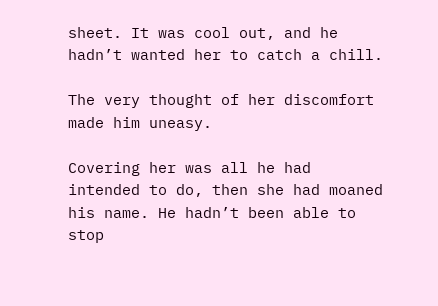sheet. It was cool out, and he hadn’t wanted her to catch a chill.

The very thought of her discomfort made him uneasy.

Covering her was all he had intended to do, then she had moaned his name. He hadn’t been able to stop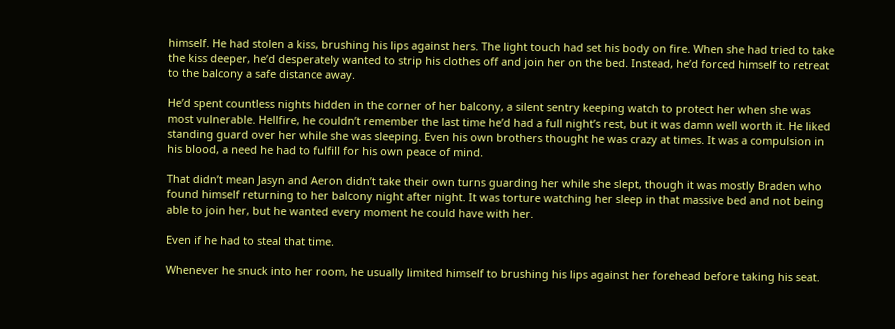himself. He had stolen a kiss, brushing his lips against hers. The light touch had set his body on fire. When she had tried to take the kiss deeper, he’d desperately wanted to strip his clothes off and join her on the bed. Instead, he’d forced himself to retreat to the balcony a safe distance away.

He’d spent countless nights hidden in the corner of her balcony, a silent sentry keeping watch to protect her when she was most vulnerable. Hellfire, he couldn’t remember the last time he’d had a full night’s rest, but it was damn well worth it. He liked standing guard over her while she was sleeping. Even his own brothers thought he was crazy at times. It was a compulsion in his blood, a need he had to fulfill for his own peace of mind.

That didn’t mean Jasyn and Aeron didn’t take their own turns guarding her while she slept, though it was mostly Braden who found himself returning to her balcony night after night. It was torture watching her sleep in that massive bed and not being able to join her, but he wanted every moment he could have with her.

Even if he had to steal that time.

Whenever he snuck into her room, he usually limited himself to brushing his lips against her forehead before taking his seat.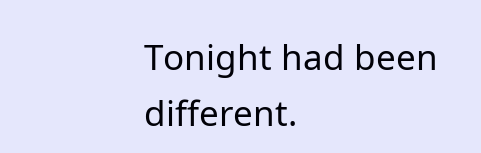Tonight had been different.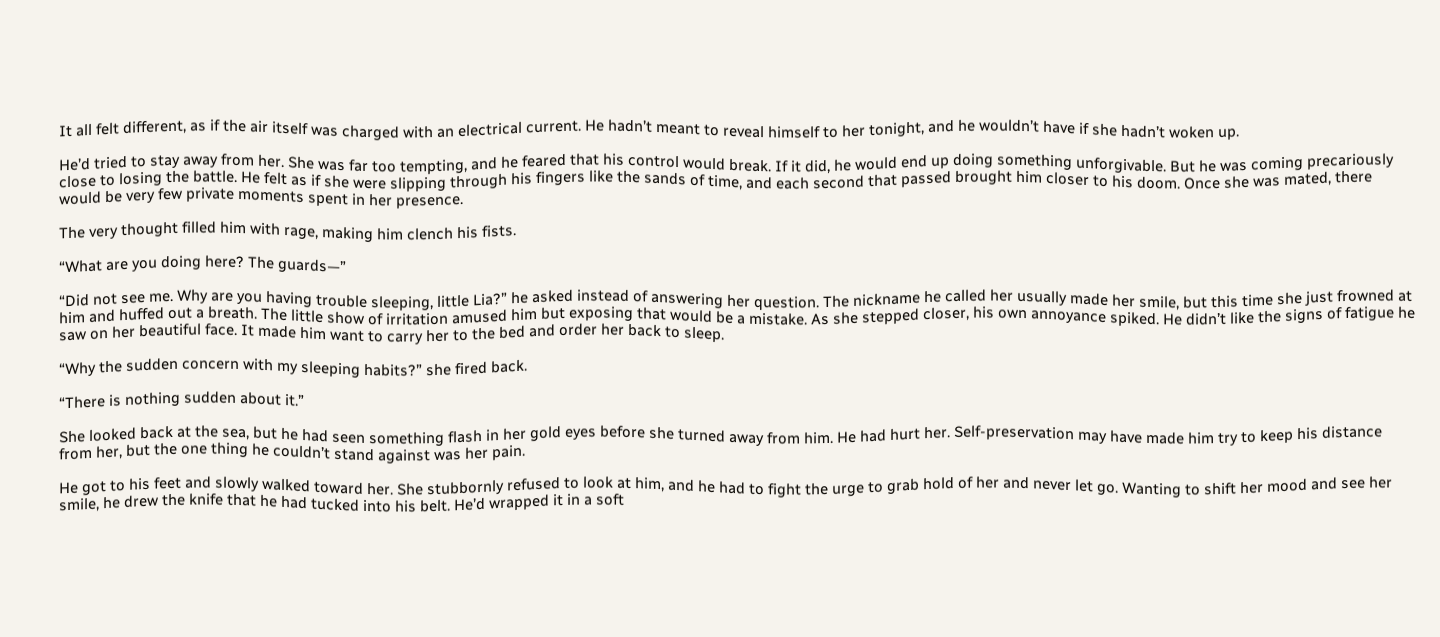It all felt different, as if the air itself was charged with an electrical current. He hadn’t meant to reveal himself to her tonight, and he wouldn’t have if she hadn’t woken up.

He’d tried to stay away from her. She was far too tempting, and he feared that his control would break. If it did, he would end up doing something unforgivable. But he was coming precariously close to losing the battle. He felt as if she were slipping through his fingers like the sands of time, and each second that passed brought him closer to his doom. Once she was mated, there would be very few private moments spent in her presence.

The very thought filled him with rage, making him clench his fists.

“What are you doing here? The guards—”

“Did not see me. Why are you having trouble sleeping, little Lia?” he asked instead of answering her question. The nickname he called her usually made her smile, but this time she just frowned at him and huffed out a breath. The little show of irritation amused him but exposing that would be a mistake. As she stepped closer, his own annoyance spiked. He didn’t like the signs of fatigue he saw on her beautiful face. It made him want to carry her to the bed and order her back to sleep.

“Why the sudden concern with my sleeping habits?” she fired back.

“There is nothing sudden about it.”

She looked back at the sea, but he had seen something flash in her gold eyes before she turned away from him. He had hurt her. Self-preservation may have made him try to keep his distance from her, but the one thing he couldn’t stand against was her pain.

He got to his feet and slowly walked toward her. She stubbornly refused to look at him, and he had to fight the urge to grab hold of her and never let go. Wanting to shift her mood and see her smile, he drew the knife that he had tucked into his belt. He’d wrapped it in a soft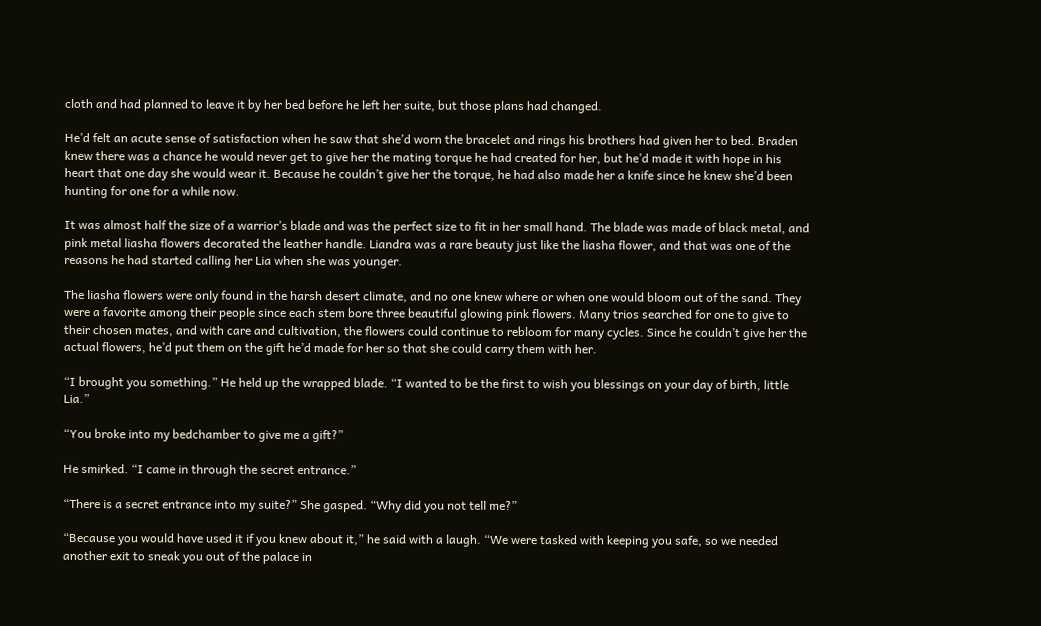cloth and had planned to leave it by her bed before he left her suite, but those plans had changed.

He’d felt an acute sense of satisfaction when he saw that she’d worn the bracelet and rings his brothers had given her to bed. Braden knew there was a chance he would never get to give her the mating torque he had created for her, but he’d made it with hope in his heart that one day she would wear it. Because he couldn’t give her the torque, he had also made her a knife since he knew she’d been hunting for one for a while now.

It was almost half the size of a warrior’s blade and was the perfect size to fit in her small hand. The blade was made of black metal, and pink metal liasha flowers decorated the leather handle. Liandra was a rare beauty just like the liasha flower, and that was one of the reasons he had started calling her Lia when she was younger.

The liasha flowers were only found in the harsh desert climate, and no one knew where or when one would bloom out of the sand. They were a favorite among their people since each stem bore three beautiful glowing pink flowers. Many trios searched for one to give to their chosen mates, and with care and cultivation, the flowers could continue to rebloom for many cycles. Since he couldn’t give her the actual flowers, he’d put them on the gift he’d made for her so that she could carry them with her.

“I brought you something.” He held up the wrapped blade. “I wanted to be the first to wish you blessings on your day of birth, little Lia.”

“You broke into my bedchamber to give me a gift?”

He smirked. “I came in through the secret entrance.”

“There is a secret entrance into my suite?” She gasped. “Why did you not tell me?”

“Because you would have used it if you knew about it,” he said with a laugh. “We were tasked with keeping you safe, so we needed another exit to sneak you out of the palace in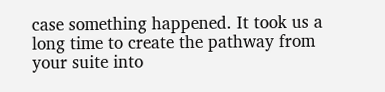case something happened. It took us a long time to create the pathway from your suite into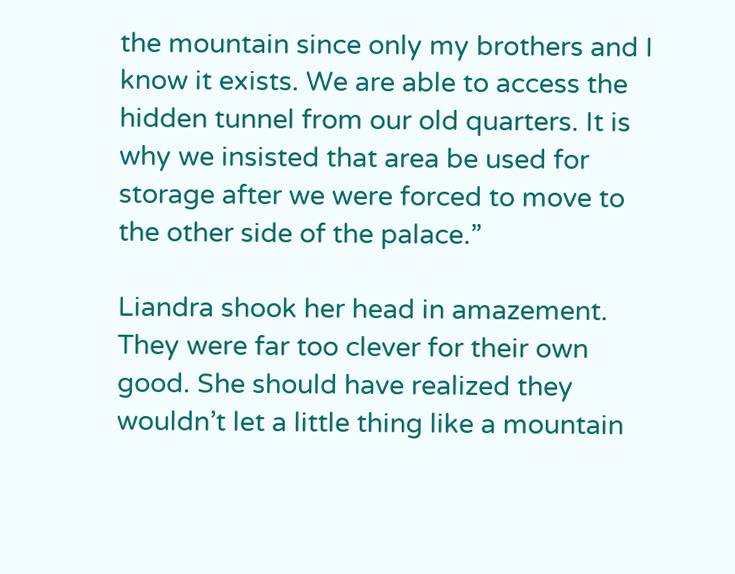the mountain since only my brothers and I know it exists. We are able to access the hidden tunnel from our old quarters. It is why we insisted that area be used for storage after we were forced to move to the other side of the palace.”

Liandra shook her head in amazement. They were far too clever for their own good. She should have realized they wouldn’t let a little thing like a mountain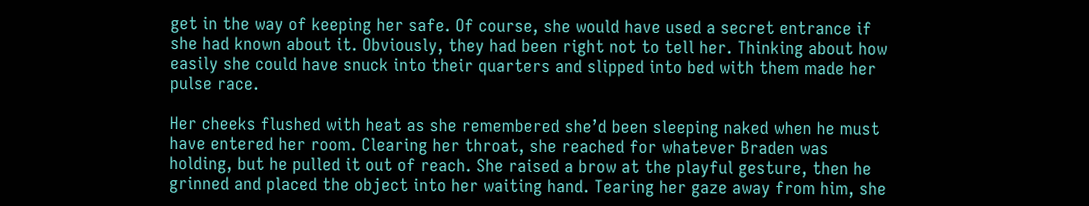get in the way of keeping her safe. Of course, she would have used a secret entrance if she had known about it. Obviously, they had been right not to tell her. Thinking about how easily she could have snuck into their quarters and slipped into bed with them made her pulse race.

Her cheeks flushed with heat as she remembered she’d been sleeping naked when he must have entered her room. Clearing her throat, she reached for whatever Braden was holding, but he pulled it out of reach. She raised a brow at the playful gesture, then he grinned and placed the object into her waiting hand. Tearing her gaze away from him, she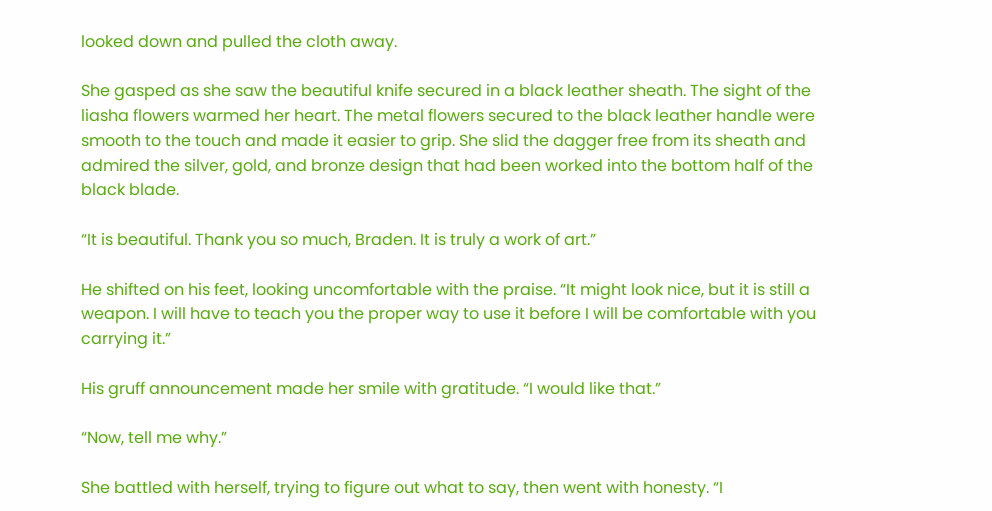looked down and pulled the cloth away.

She gasped as she saw the beautiful knife secured in a black leather sheath. The sight of the liasha flowers warmed her heart. The metal flowers secured to the black leather handle were smooth to the touch and made it easier to grip. She slid the dagger free from its sheath and admired the silver, gold, and bronze design that had been worked into the bottom half of the black blade.

“It is beautiful. Thank you so much, Braden. It is truly a work of art.”

He shifted on his feet, looking uncomfortable with the praise. “It might look nice, but it is still a weapon. I will have to teach you the proper way to use it before I will be comfortable with you carrying it.”

His gruff announcement made her smile with gratitude. “I would like that.”

“Now, tell me why.”

She battled with herself, trying to figure out what to say, then went with honesty. “I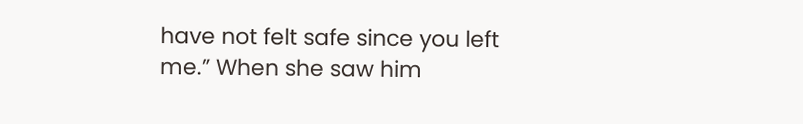have not felt safe since you left me.” When she saw him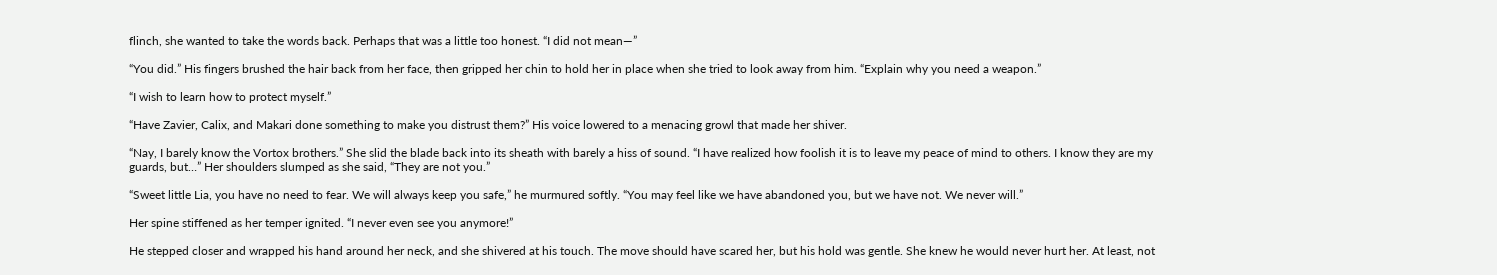flinch, she wanted to take the words back. Perhaps that was a little too honest. “I did not mean—”

“You did.” His fingers brushed the hair back from her face, then gripped her chin to hold her in place when she tried to look away from him. “Explain why you need a weapon.”

“I wish to learn how to protect myself.”

“Have Zavier, Calix, and Makari done something to make you distrust them?” His voice lowered to a menacing growl that made her shiver.

“Nay, I barely know the Vortox brothers.” She slid the blade back into its sheath with barely a hiss of sound. “I have realized how foolish it is to leave my peace of mind to others. I know they are my guards, but…” Her shoulders slumped as she said, “They are not you.”

“Sweet little Lia, you have no need to fear. We will always keep you safe,” he murmured softly. “You may feel like we have abandoned you, but we have not. We never will.”

Her spine stiffened as her temper ignited. “I never even see you anymore!”

He stepped closer and wrapped his hand around her neck, and she shivered at his touch. The move should have scared her, but his hold was gentle. She knew he would never hurt her. At least, not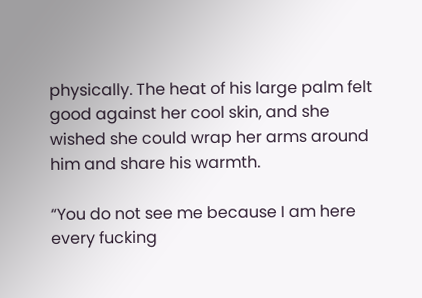physically. The heat of his large palm felt good against her cool skin, and she wished she could wrap her arms around him and share his warmth.

“You do not see me because I am here every fucking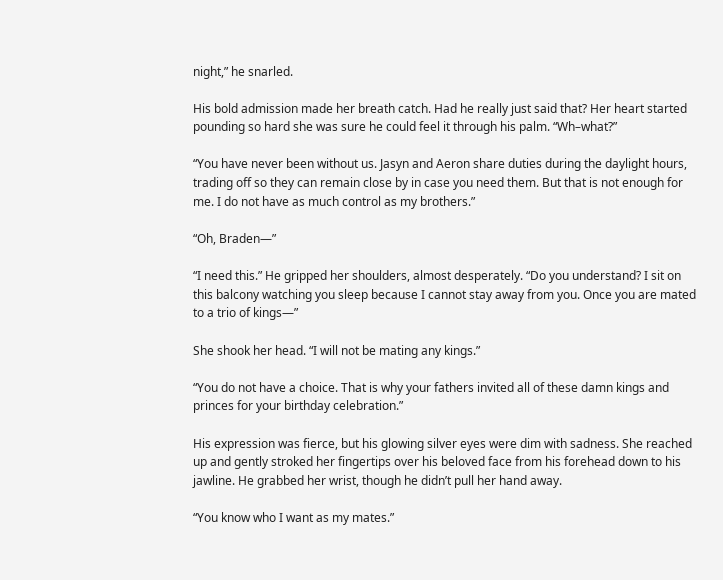night,” he snarled.

His bold admission made her breath catch. Had he really just said that? Her heart started pounding so hard she was sure he could feel it through his palm. “Wh–what?”

“You have never been without us. Jasyn and Aeron share duties during the daylight hours, trading off so they can remain close by in case you need them. But that is not enough for me. I do not have as much control as my brothers.”

“Oh, Braden—”

“I need this.” He gripped her shoulders, almost desperately. “Do you understand? I sit on this balcony watching you sleep because I cannot stay away from you. Once you are mated to a trio of kings—”

She shook her head. “I will not be mating any kings.”

“You do not have a choice. That is why your fathers invited all of these damn kings and princes for your birthday celebration.”

His expression was fierce, but his glowing silver eyes were dim with sadness. She reached up and gently stroked her fingertips over his beloved face from his forehead down to his jawline. He grabbed her wrist, though he didn’t pull her hand away.

“You know who I want as my mates.”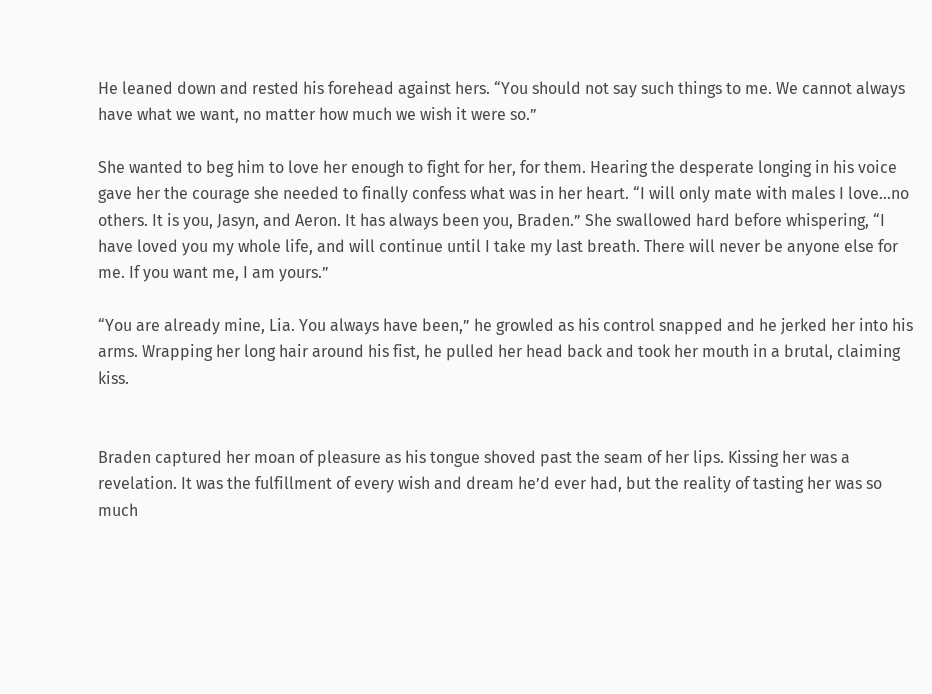He leaned down and rested his forehead against hers. “You should not say such things to me. We cannot always have what we want, no matter how much we wish it were so.”

She wanted to beg him to love her enough to fight for her, for them. Hearing the desperate longing in his voice gave her the courage she needed to finally confess what was in her heart. “I will only mate with males I love…no others. It is you, Jasyn, and Aeron. It has always been you, Braden.” She swallowed hard before whispering, “I have loved you my whole life, and will continue until I take my last breath. There will never be anyone else for me. If you want me, I am yours.”

“You are already mine, Lia. You always have been,” he growled as his control snapped and he jerked her into his arms. Wrapping her long hair around his fist, he pulled her head back and took her mouth in a brutal, claiming kiss.


Braden captured her moan of pleasure as his tongue shoved past the seam of her lips. Kissing her was a revelation. It was the fulfillment of every wish and dream he’d ever had, but the reality of tasting her was so much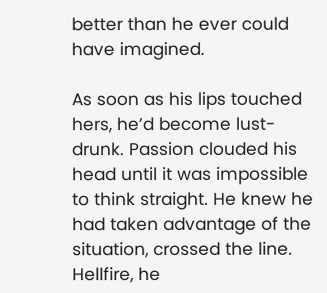better than he ever could have imagined.

As soon as his lips touched hers, he’d become lust-drunk. Passion clouded his head until it was impossible to think straight. He knew he had taken advantage of the situation, crossed the line. Hellfire, he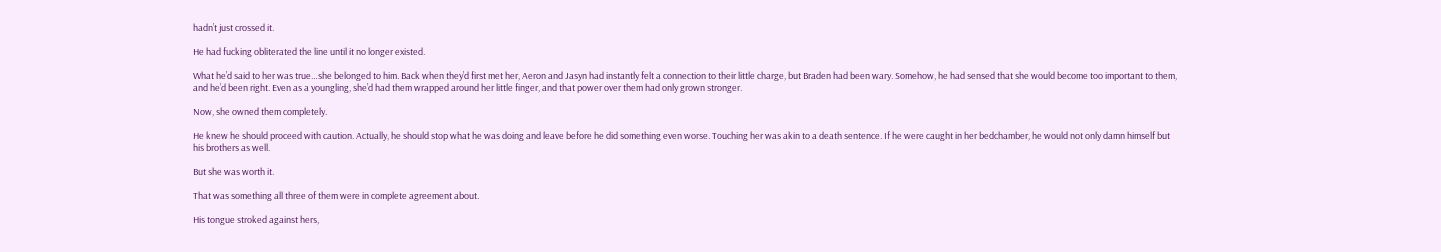hadn’t just crossed it.

He had fucking obliterated the line until it no longer existed.

What he’d said to her was true…she belonged to him. Back when they’d first met her, Aeron and Jasyn had instantly felt a connection to their little charge, but Braden had been wary. Somehow, he had sensed that she would become too important to them, and he’d been right. Even as a youngling, she’d had them wrapped around her little finger, and that power over them had only grown stronger.

Now, she owned them completely.

He knew he should proceed with caution. Actually, he should stop what he was doing and leave before he did something even worse. Touching her was akin to a death sentence. If he were caught in her bedchamber, he would not only damn himself but his brothers as well.

But she was worth it.

That was something all three of them were in complete agreement about.

His tongue stroked against hers,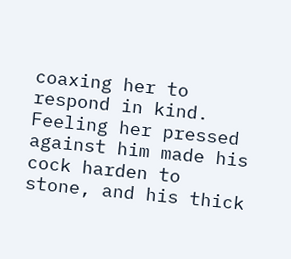coaxing her to respond in kind. Feeling her pressed against him made his cock harden to stone, and his thick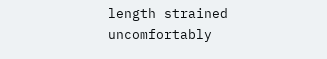length strained uncomfortably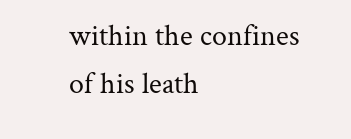within the confines of his leath